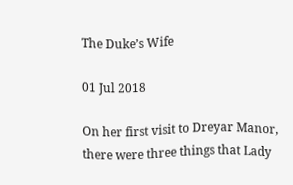The Duke’s Wife

01 Jul 2018

On her first visit to Dreyar Manor, there were three things that Lady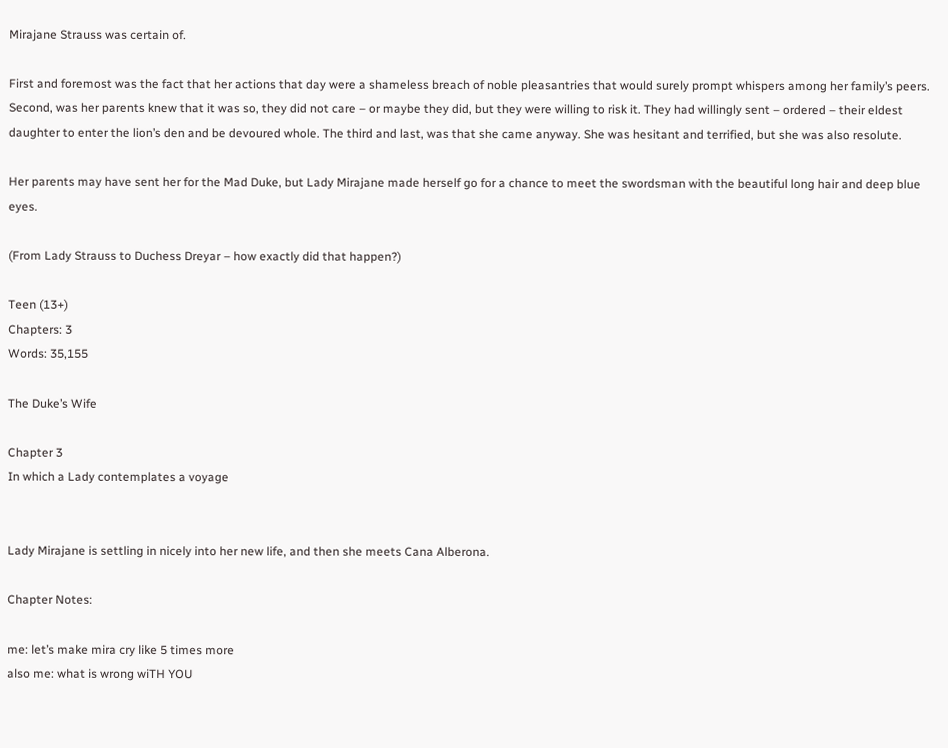Mirajane Strauss was certain of.

First and foremost was the fact that her actions that day were a shameless breach of noble pleasantries that would surely prompt whispers among her family’s peers. Second, was her parents knew that it was so, they did not care – or maybe they did, but they were willing to risk it. They had willingly sent – ordered – their eldest daughter to enter the lion’s den and be devoured whole. The third and last, was that she came anyway. She was hesitant and terrified, but she was also resolute.

Her parents may have sent her for the Mad Duke, but Lady Mirajane made herself go for a chance to meet the swordsman with the beautiful long hair and deep blue eyes.

(From Lady Strauss to Duchess Dreyar – how exactly did that happen?)

Teen (13+)
Chapters: 3
Words: 35,155

The Duke’s Wife

Chapter 3
In which a Lady contemplates a voyage


Lady Mirajane is settling in nicely into her new life, and then she meets Cana Alberona.

Chapter Notes:

me: let’s make mira cry like 5 times more
also me: what is wrong wiTH YOU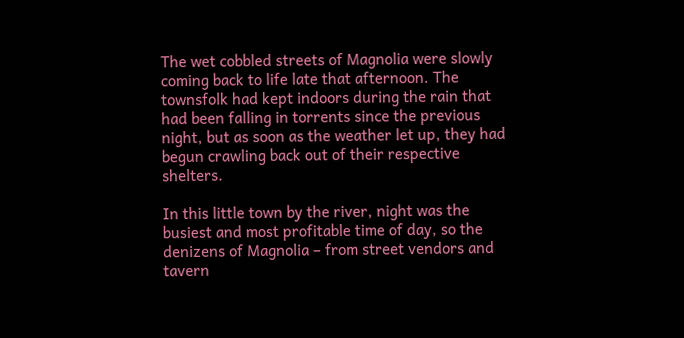The wet cobbled streets of Magnolia were slowly coming back to life late that afternoon. The townsfolk had kept indoors during the rain that had been falling in torrents since the previous night, but as soon as the weather let up, they had begun crawling back out of their respective shelters.

In this little town by the river, night was the busiest and most profitable time of day, so the denizens of Magnolia – from street vendors and tavern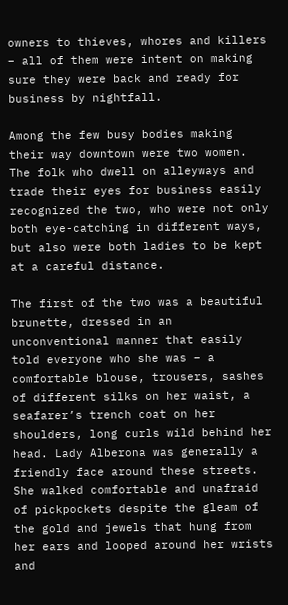owners to thieves, whores and killers – all of them were intent on making sure they were back and ready for business by nightfall.

Among the few busy bodies making their way downtown were two women. The folk who dwell on alleyways and trade their eyes for business easily recognized the two, who were not only both eye-catching in different ways, but also were both ladies to be kept at a careful distance.

The first of the two was a beautiful brunette, dressed in an unconventional manner that easily told everyone who she was – a comfortable blouse, trousers, sashes of different silks on her waist, a seafarer’s trench coat on her shoulders, long curls wild behind her head. Lady Alberona was generally a friendly face around these streets. She walked comfortable and unafraid of pickpockets despite the gleam of the gold and jewels that hung from her ears and looped around her wrists and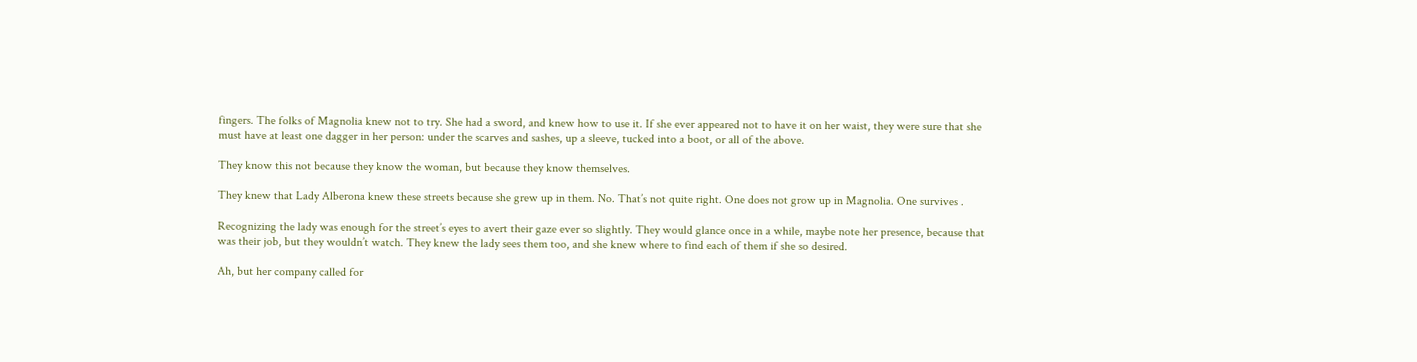fingers. The folks of Magnolia knew not to try. She had a sword, and knew how to use it. If she ever appeared not to have it on her waist, they were sure that she must have at least one dagger in her person: under the scarves and sashes, up a sleeve, tucked into a boot, or all of the above.

They know this not because they know the woman, but because they know themselves.

They knew that Lady Alberona knew these streets because she grew up in them. No. That’s not quite right. One does not grow up in Magnolia. One survives .

Recognizing the lady was enough for the street’s eyes to avert their gaze ever so slightly. They would glance once in a while, maybe note her presence, because that was their job, but they wouldn’t watch. They knew the lady sees them too, and she knew where to find each of them if she so desired.

Ah, but her company called for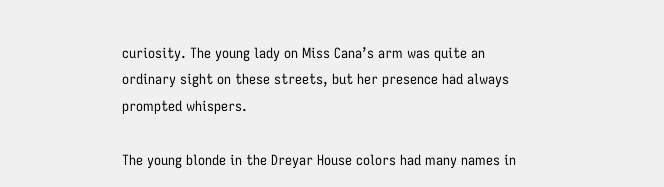curiosity. The young lady on Miss Cana’s arm was quite an ordinary sight on these streets, but her presence had always prompted whispers.

The young blonde in the Dreyar House colors had many names in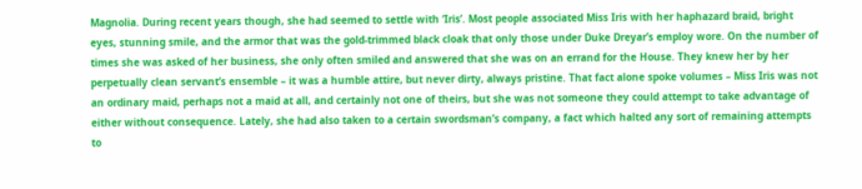Magnolia. During recent years though, she had seemed to settle with ‘Iris’. Most people associated Miss Iris with her haphazard braid, bright eyes, stunning smile, and the armor that was the gold-trimmed black cloak that only those under Duke Dreyar’s employ wore. On the number of times she was asked of her business, she only often smiled and answered that she was on an errand for the House. They knew her by her perpetually clean servant’s ensemble – it was a humble attire, but never dirty, always pristine. That fact alone spoke volumes – Miss Iris was not an ordinary maid, perhaps not a maid at all, and certainly not one of theirs, but she was not someone they could attempt to take advantage of either without consequence. Lately, she had also taken to a certain swordsman’s company, a fact which halted any sort of remaining attempts to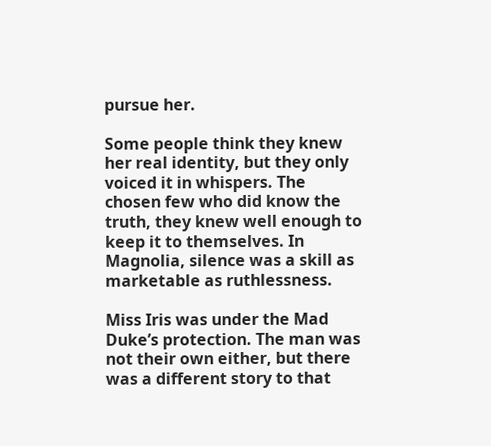pursue her.

Some people think they knew her real identity, but they only voiced it in whispers. The chosen few who did know the truth, they knew well enough to keep it to themselves. In Magnolia, silence was a skill as marketable as ruthlessness.

Miss Iris was under the Mad Duke’s protection. The man was not their own either, but there was a different story to that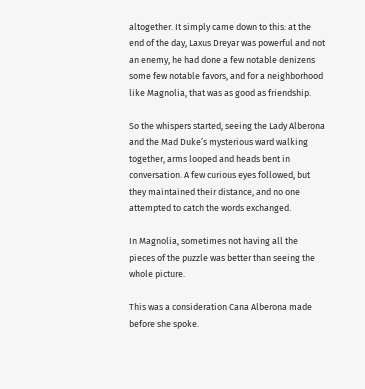altogether. It simply came down to this: at the end of the day, Laxus Dreyar was powerful and not an enemy, he had done a few notable denizens some few notable favors, and for a neighborhood like Magnolia, that was as good as friendship.

So the whispers started, seeing the Lady Alberona and the Mad Duke’s mysterious ward walking together, arms looped and heads bent in conversation. A few curious eyes followed, but they maintained their distance, and no one attempted to catch the words exchanged.

In Magnolia, sometimes not having all the pieces of the puzzle was better than seeing the whole picture.

This was a consideration Cana Alberona made before she spoke.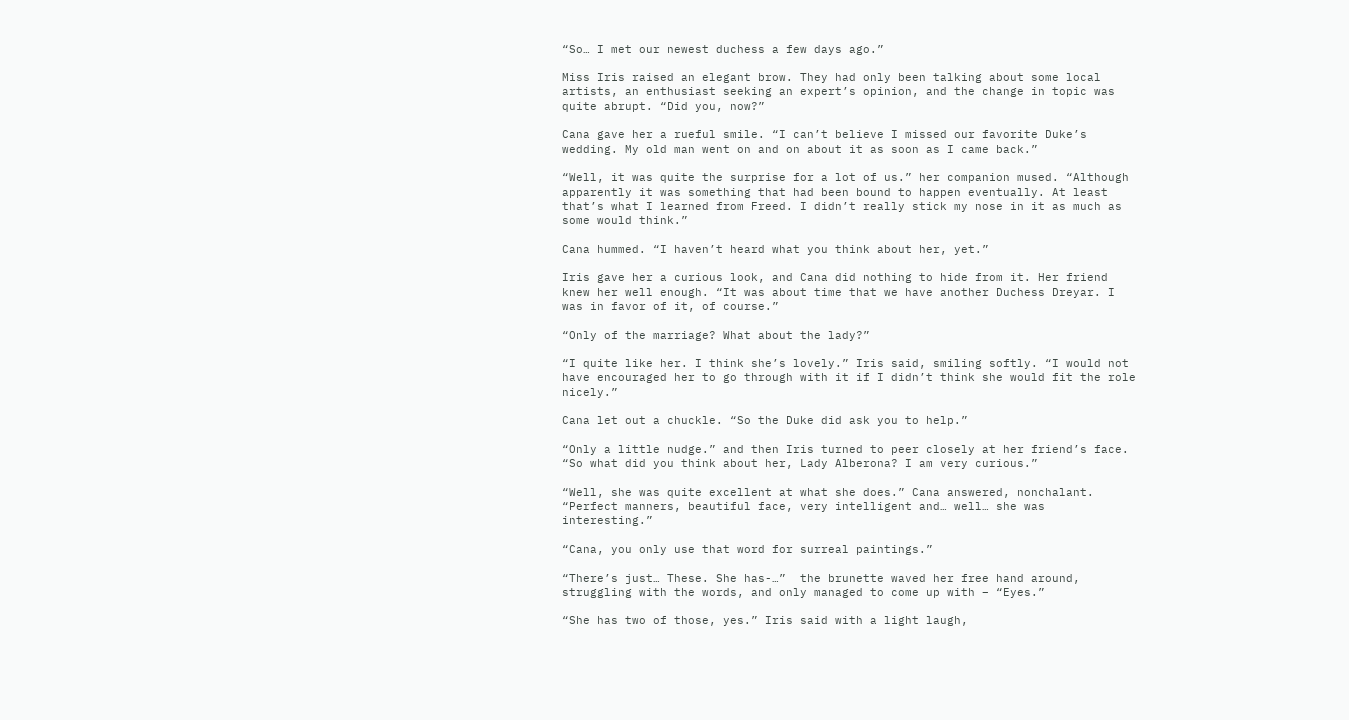“So… I met our newest duchess a few days ago.”

Miss Iris raised an elegant brow. They had only been talking about some local artists, an enthusiast seeking an expert’s opinion, and the change in topic was quite abrupt. “Did you, now?”

Cana gave her a rueful smile. “I can’t believe I missed our favorite Duke’s wedding. My old man went on and on about it as soon as I came back.”

“Well, it was quite the surprise for a lot of us.” her companion mused. “Although apparently it was something that had been bound to happen eventually. At least that’s what I learned from Freed. I didn’t really stick my nose in it as much as some would think.”

Cana hummed. “I haven’t heard what you think about her, yet.”

Iris gave her a curious look, and Cana did nothing to hide from it. Her friend knew her well enough. “It was about time that we have another Duchess Dreyar. I was in favor of it, of course.”

“Only of the marriage? What about the lady?”

“I quite like her. I think she’s lovely.” Iris said, smiling softly. “I would not have encouraged her to go through with it if I didn’t think she would fit the role nicely.”

Cana let out a chuckle. “So the Duke did ask you to help.”

“Only a little nudge.” and then Iris turned to peer closely at her friend’s face. “So what did you think about her, Lady Alberona? I am very curious.”

“Well, she was quite excellent at what she does.” Cana answered, nonchalant. “Perfect manners, beautiful face, very intelligent and… well… she was interesting.”

“Cana, you only use that word for surreal paintings.”

“There’s just… These. She has-…”  the brunette waved her free hand around, struggling with the words, and only managed to come up with – “Eyes.”

“She has two of those, yes.” Iris said with a light laugh,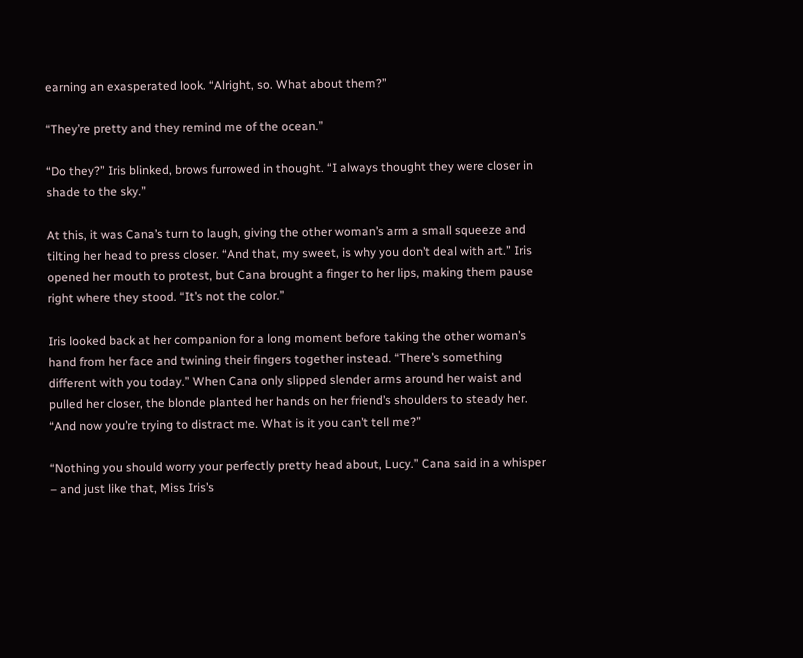earning an exasperated look. “Alright, so. What about them?”

“They’re pretty and they remind me of the ocean.”

“Do they?” Iris blinked, brows furrowed in thought. “I always thought they were closer in shade to the sky.”

At this, it was Cana’s turn to laugh, giving the other woman’s arm a small squeeze and tilting her head to press closer. “And that, my sweet, is why you don’t deal with art.” Iris opened her mouth to protest, but Cana brought a finger to her lips, making them pause right where they stood. “It’s not the color.”

Iris looked back at her companion for a long moment before taking the other woman’s hand from her face and twining their fingers together instead. “There’s something different with you today.” When Cana only slipped slender arms around her waist and pulled her closer, the blonde planted her hands on her friend’s shoulders to steady her. “And now you’re trying to distract me. What is it you can’t tell me?”

“Nothing you should worry your perfectly pretty head about, Lucy.” Cana said in a whisper – and just like that, Miss Iris’s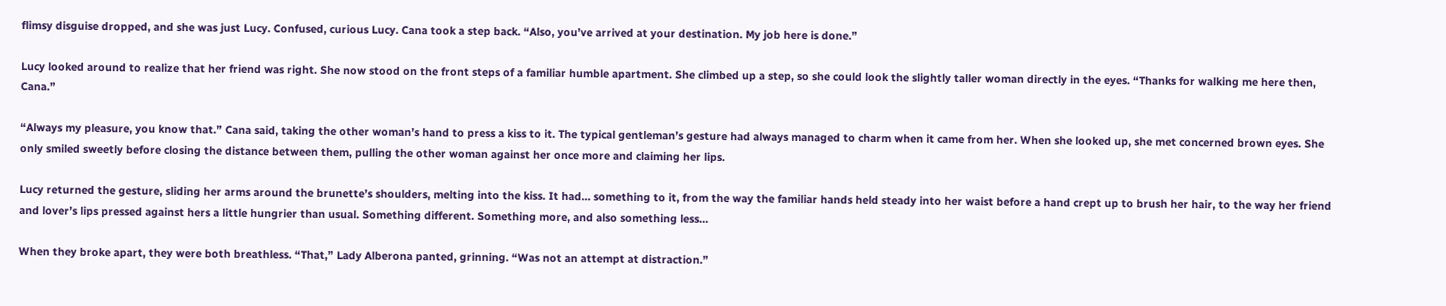flimsy disguise dropped, and she was just Lucy. Confused, curious Lucy. Cana took a step back. “Also, you’ve arrived at your destination. My job here is done.”

Lucy looked around to realize that her friend was right. She now stood on the front steps of a familiar humble apartment. She climbed up a step, so she could look the slightly taller woman directly in the eyes. “Thanks for walking me here then, Cana.”

“Always my pleasure, you know that.” Cana said, taking the other woman’s hand to press a kiss to it. The typical gentleman’s gesture had always managed to charm when it came from her. When she looked up, she met concerned brown eyes. She only smiled sweetly before closing the distance between them, pulling the other woman against her once more and claiming her lips.

Lucy returned the gesture, sliding her arms around the brunette’s shoulders, melting into the kiss. It had… something to it, from the way the familiar hands held steady into her waist before a hand crept up to brush her hair, to the way her friend and lover’s lips pressed against hers a little hungrier than usual. Something different. Something more, and also something less…

When they broke apart, they were both breathless. “That,” Lady Alberona panted, grinning. “Was not an attempt at distraction.”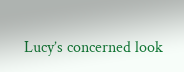Lucy’s concerned look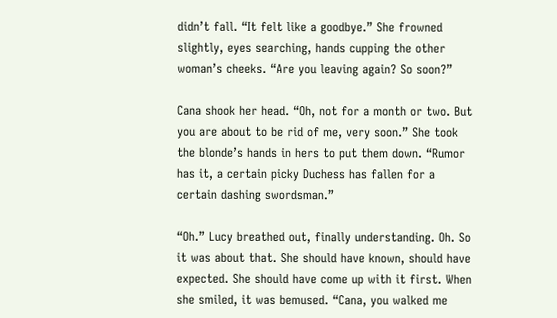didn’t fall. “It felt like a goodbye.” She frowned slightly, eyes searching, hands cupping the other woman’s cheeks. “Are you leaving again? So soon?”

Cana shook her head. “Oh, not for a month or two. But you are about to be rid of me, very soon.” She took the blonde’s hands in hers to put them down. “Rumor has it, a certain picky Duchess has fallen for a certain dashing swordsman.”

“Oh.” Lucy breathed out, finally understanding. Oh. So it was about that. She should have known, should have expected. She should have come up with it first. When she smiled, it was bemused. “Cana, you walked me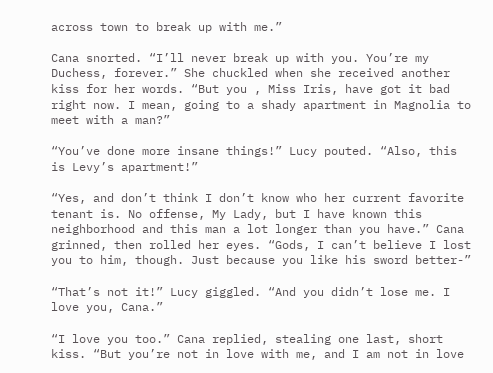across town to break up with me.”

Cana snorted. “I’ll never break up with you. You’re my Duchess, forever.” She chuckled when she received another kiss for her words. “But you , Miss Iris, have got it bad right now. I mean, going to a shady apartment in Magnolia to meet with a man?”

“You’ve done more insane things!” Lucy pouted. “Also, this is Levy’s apartment!”

“Yes, and don’t think I don’t know who her current favorite tenant is. No offense, My Lady, but I have known this neighborhood and this man a lot longer than you have.” Cana grinned, then rolled her eyes. “Gods, I can’t believe I lost you to him, though. Just because you like his sword better-”

“That’s not it!” Lucy giggled. “And you didn’t lose me. I love you, Cana.”

“I love you too.” Cana replied, stealing one last, short kiss. “But you’re not in love with me, and I am not in love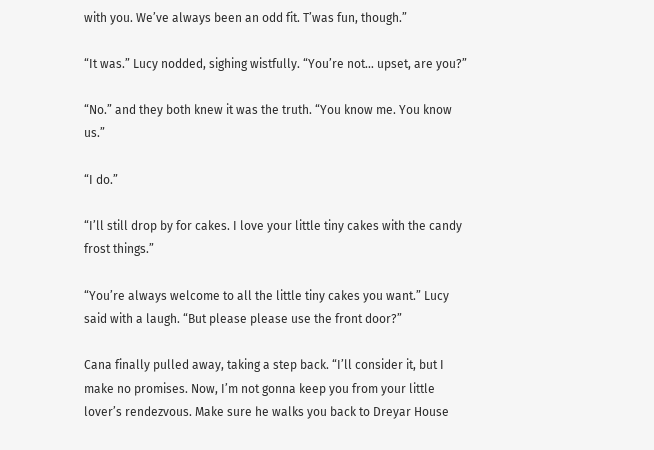with you. We’ve always been an odd fit. T’was fun, though.”

“It was.” Lucy nodded, sighing wistfully. “You’re not… upset, are you?”

“No.” and they both knew it was the truth. “You know me. You know us.”

“I do.”

“I’ll still drop by for cakes. I love your little tiny cakes with the candy frost things.”

“You’re always welcome to all the little tiny cakes you want.” Lucy said with a laugh. “But please please use the front door?”

Cana finally pulled away, taking a step back. “I’ll consider it, but I make no promises. Now, I’m not gonna keep you from your little lover’s rendezvous. Make sure he walks you back to Dreyar House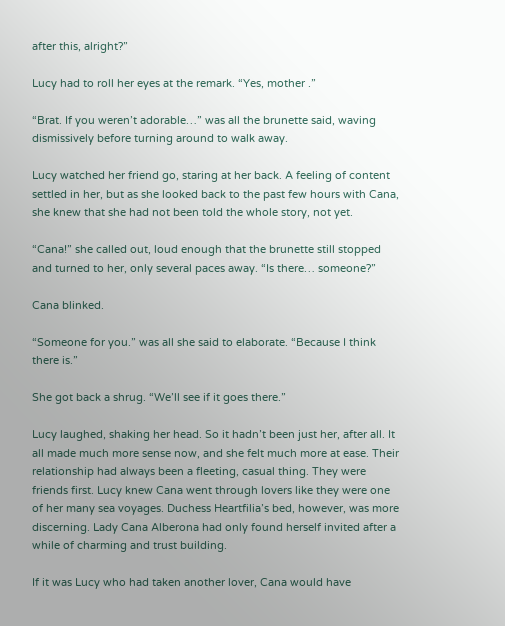after this, alright?”

Lucy had to roll her eyes at the remark. “Yes, mother .”

“Brat. If you weren’t adorable…” was all the brunette said, waving dismissively before turning around to walk away.

Lucy watched her friend go, staring at her back. A feeling of content settled in her, but as she looked back to the past few hours with Cana, she knew that she had not been told the whole story, not yet.

“Cana!” she called out, loud enough that the brunette still stopped and turned to her, only several paces away. “Is there… someone?”

Cana blinked.

“Someone for you.” was all she said to elaborate. “Because I think there is.”

She got back a shrug. “We’ll see if it goes there.”

Lucy laughed, shaking her head. So it hadn’t been just her, after all. It all made much more sense now, and she felt much more at ease. Their relationship had always been a fleeting, casual thing. They were friends first. Lucy knew Cana went through lovers like they were one of her many sea voyages. Duchess Heartfilia’s bed, however, was more discerning. Lady Cana Alberona had only found herself invited after a while of charming and trust building.

If it was Lucy who had taken another lover, Cana would have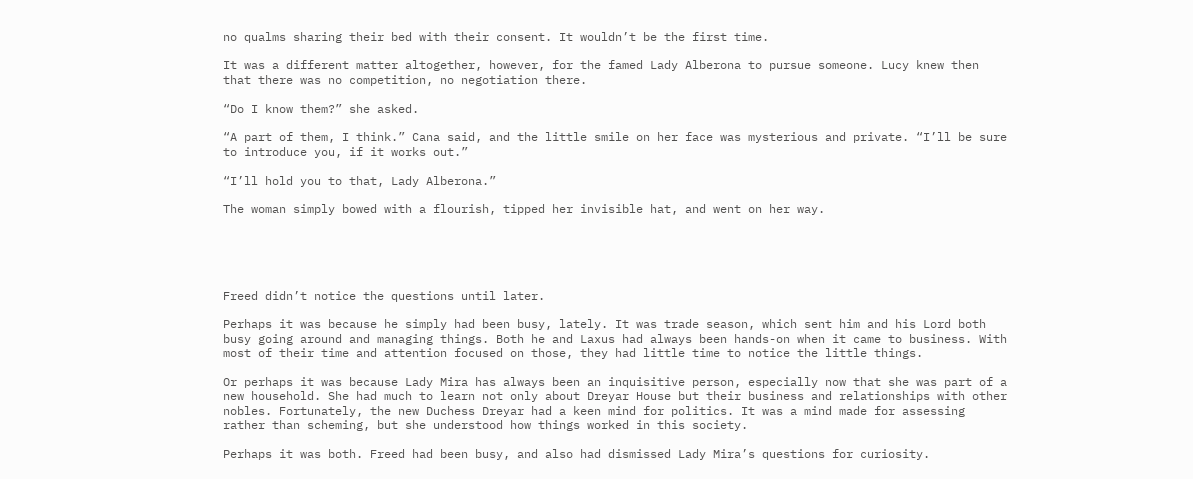no qualms sharing their bed with their consent. It wouldn’t be the first time.

It was a different matter altogether, however, for the famed Lady Alberona to pursue someone. Lucy knew then that there was no competition, no negotiation there.

“Do I know them?” she asked.

“A part of them, I think.” Cana said, and the little smile on her face was mysterious and private. “I’ll be sure to introduce you, if it works out.”

“I’ll hold you to that, Lady Alberona.”

The woman simply bowed with a flourish, tipped her invisible hat, and went on her way.





Freed didn’t notice the questions until later.

Perhaps it was because he simply had been busy, lately. It was trade season, which sent him and his Lord both busy going around and managing things. Both he and Laxus had always been hands-on when it came to business. With most of their time and attention focused on those, they had little time to notice the little things.

Or perhaps it was because Lady Mira has always been an inquisitive person, especially now that she was part of a new household. She had much to learn not only about Dreyar House but their business and relationships with other nobles. Fortunately, the new Duchess Dreyar had a keen mind for politics. It was a mind made for assessing rather than scheming, but she understood how things worked in this society.

Perhaps it was both. Freed had been busy, and also had dismissed Lady Mira’s questions for curiosity.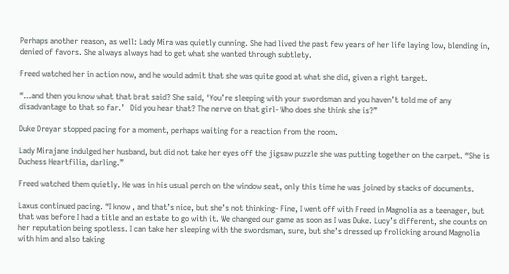Perhaps another reason, as well: Lady Mira was quietly cunning. She had lived the past few years of her life laying low, blending in, denied of favors. She always always had to get what she wanted through subtlety.

Freed watched her in action now, and he would admit that she was quite good at what she did, given a right target.

“…and then you know what that brat said? She said, ‘You’re sleeping with your swordsman and you haven’t told me of any disadvantage to that so far.’   Did you hear that? The nerve on that girl- Who does she think she is?”

Duke Dreyar stopped pacing for a moment, perhaps waiting for a reaction from the room.

Lady Mirajane indulged her husband, but did not take her eyes off the jigsaw puzzle she was putting together on the carpet. “She is Duchess Heartfilia, darling.”

Freed watched them quietly. He was in his usual perch on the window seat, only this time he was joined by stacks of documents.

Laxus continued pacing. “I know , and that’s nice, but she’s not thinking- Fine, I went off with Freed in Magnolia as a teenager, but that was before I had a title and an estate to go with it. We changed our game as soon as I was Duke. Lucy’s different, she counts on her reputation being spotless. I can take her sleeping with the swordsman, sure, but she’s dressed up frolicking around Magnolia with him and also taking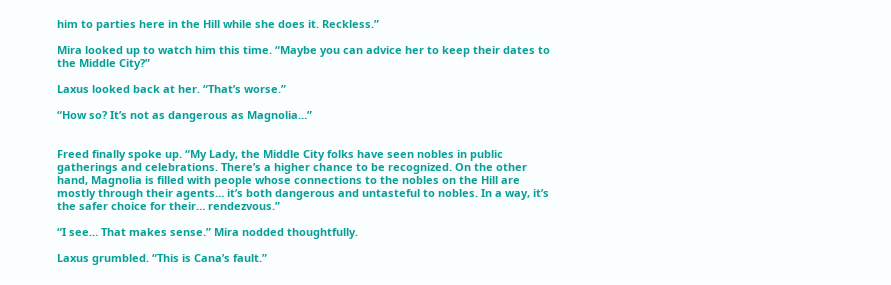him to parties here in the Hill while she does it. Reckless.”

Mira looked up to watch him this time. “Maybe you can advice her to keep their dates to the Middle City?”

Laxus looked back at her. “That’s worse.”

“How so? It’s not as dangerous as Magnolia…”


Freed finally spoke up. “My Lady, the Middle City folks have seen nobles in public gatherings and celebrations. There’s a higher chance to be recognized. On the other hand, Magnolia is filled with people whose connections to the nobles on the Hill are mostly through their agents… it’s both dangerous and untasteful to nobles. In a way, it’s the safer choice for their… rendezvous.”

“I see… That makes sense.” Mira nodded thoughtfully.

Laxus grumbled. “This is Cana’s fault.”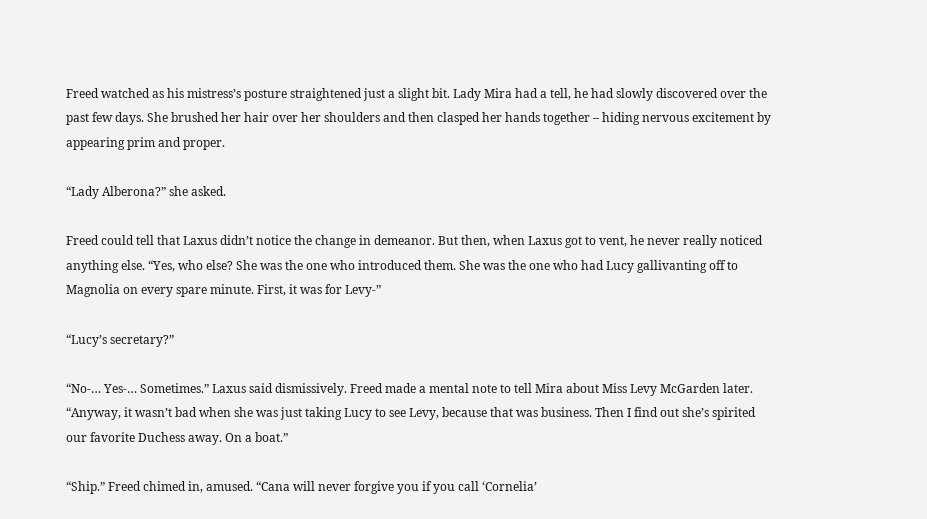Freed watched as his mistress’s posture straightened just a slight bit. Lady Mira had a tell, he had slowly discovered over the past few days. She brushed her hair over her shoulders and then clasped her hands together – hiding nervous excitement by appearing prim and proper.

“Lady Alberona?” she asked.

Freed could tell that Laxus didn’t notice the change in demeanor. But then, when Laxus got to vent, he never really noticed anything else. “Yes, who else? She was the one who introduced them. She was the one who had Lucy gallivanting off to Magnolia on every spare minute. First, it was for Levy-”

“Lucy’s secretary?”

“No-… Yes-… Sometimes.” Laxus said dismissively. Freed made a mental note to tell Mira about Miss Levy McGarden later. “Anyway, it wasn’t bad when she was just taking Lucy to see Levy, because that was business. Then I find out she’s spirited our favorite Duchess away. On a boat.”

“Ship.” Freed chimed in, amused. “Cana will never forgive you if you call ‘Cornelia’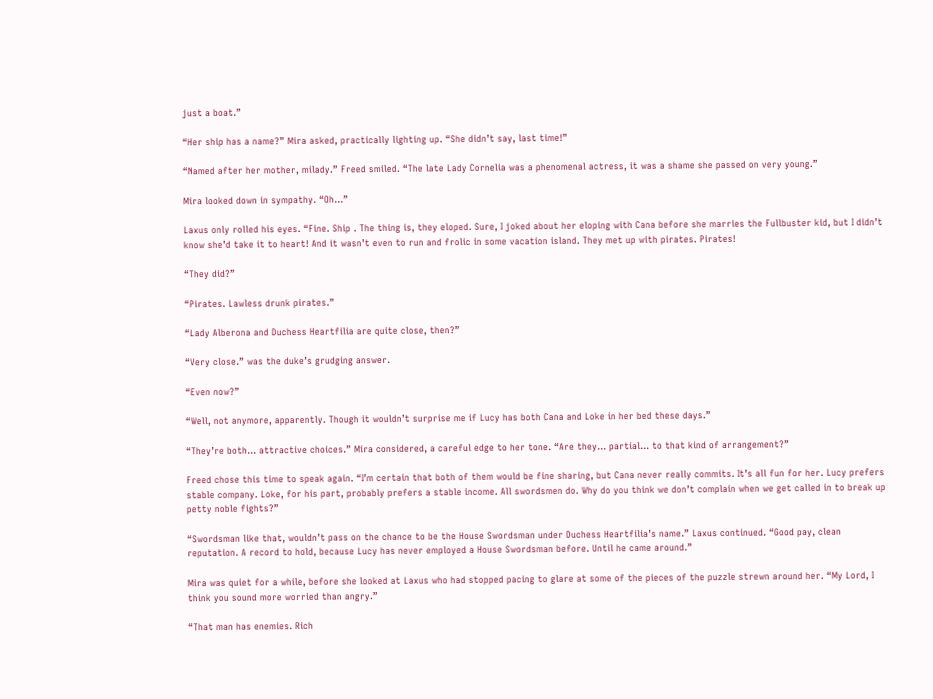just a boat.”

“Her ship has a name?” Mira asked, practically lighting up. “She didn’t say, last time!”

“Named after her mother, milady.” Freed smiled. “The late Lady Cornelia was a phenomenal actress, it was a shame she passed on very young.”

Mira looked down in sympathy. “Oh…”

Laxus only rolled his eyes. “Fine. Ship . The thing is, they eloped. Sure, I joked about her eloping with Cana before she marries the Fullbuster kid, but I didn’t know she’d take it to heart! And it wasn’t even to run and frolic in some vacation island. They met up with pirates. Pirates!

“They did?”

“Pirates. Lawless drunk pirates.”

“Lady Alberona and Duchess Heartfilia are quite close, then?”

“Very close.” was the duke’s grudging answer.

“Even now?”

“Well, not anymore, apparently. Though it wouldn’t surprise me if Lucy has both Cana and Loke in her bed these days.”

“They’re both… attractive choices.” Mira considered, a careful edge to her tone. “Are they… partial… to that kind of arrangement?”

Freed chose this time to speak again. “I’m certain that both of them would be fine sharing, but Cana never really commits. It’s all fun for her. Lucy prefers stable company. Loke, for his part, probably prefers a stable income. All swordsmen do. Why do you think we don’t complain when we get called in to break up petty noble fights?”

“Swordsman like that, wouldn’t pass on the chance to be the House Swordsman under Duchess Heartfilia’s name.” Laxus continued. “Good pay, clean reputation. A record to hold, because Lucy has never employed a House Swordsman before. Until he came around.”

Mira was quiet for a while, before she looked at Laxus who had stopped pacing to glare at some of the pieces of the puzzle strewn around her. “My Lord, I think you sound more worried than angry.”

“That man has enemies. Rich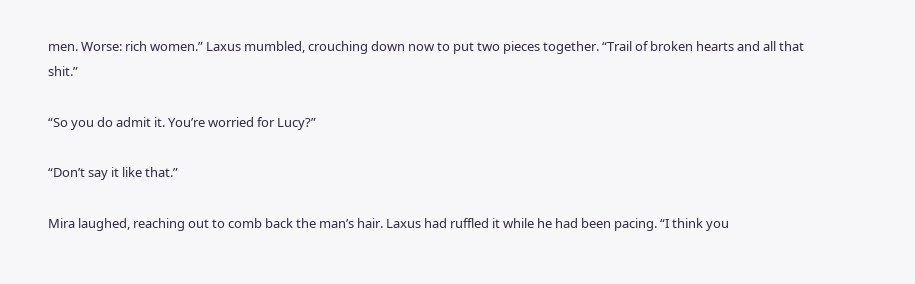men. Worse: rich women.” Laxus mumbled, crouching down now to put two pieces together. “Trail of broken hearts and all that shit.”

“So you do admit it. You’re worried for Lucy?”

“Don’t say it like that.”

Mira laughed, reaching out to comb back the man’s hair. Laxus had ruffled it while he had been pacing. “I think you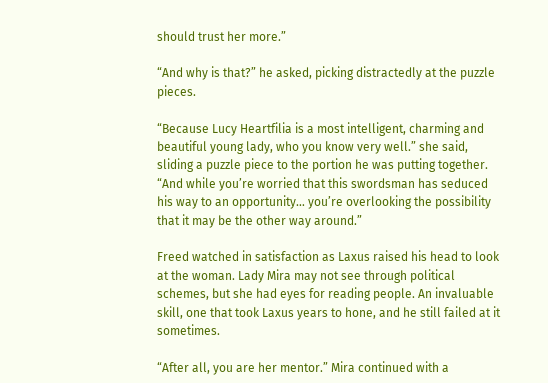should trust her more.”

“And why is that?” he asked, picking distractedly at the puzzle pieces.

“Because Lucy Heartfilia is a most intelligent, charming and beautiful young lady, who you know very well.” she said, sliding a puzzle piece to the portion he was putting together. “And while you’re worried that this swordsman has seduced his way to an opportunity… you’re overlooking the possibility that it may be the other way around.”

Freed watched in satisfaction as Laxus raised his head to look at the woman. Lady Mira may not see through political schemes, but she had eyes for reading people. An invaluable skill, one that took Laxus years to hone, and he still failed at it sometimes.

“After all, you are her mentor.” Mira continued with a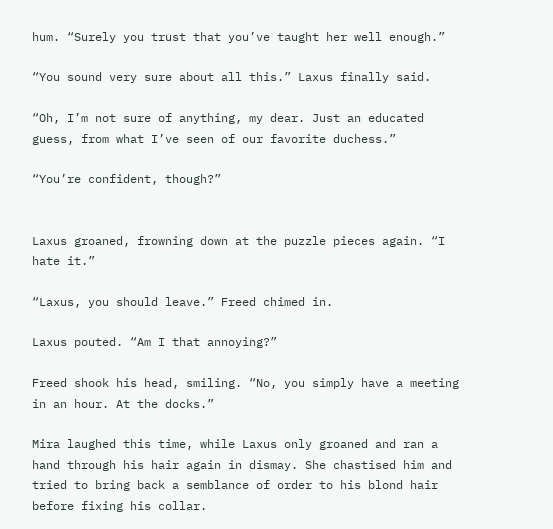hum. “Surely you trust that you’ve taught her well enough.”

“You sound very sure about all this.” Laxus finally said.

“Oh, I’m not sure of anything, my dear. Just an educated guess, from what I’ve seen of our favorite duchess.”

“You’re confident, though?”


Laxus groaned, frowning down at the puzzle pieces again. “I hate it.”

“Laxus, you should leave.” Freed chimed in.

Laxus pouted. “Am I that annoying?”

Freed shook his head, smiling. “No, you simply have a meeting in an hour. At the docks.”

Mira laughed this time, while Laxus only groaned and ran a hand through his hair again in dismay. She chastised him and tried to bring back a semblance of order to his blond hair before fixing his collar.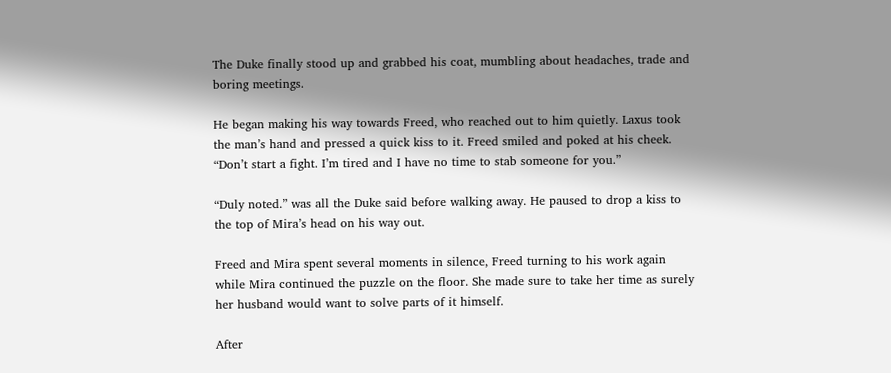The Duke finally stood up and grabbed his coat, mumbling about headaches, trade and boring meetings.

He began making his way towards Freed, who reached out to him quietly. Laxus took the man’s hand and pressed a quick kiss to it. Freed smiled and poked at his cheek. “Don’t start a fight. I’m tired and I have no time to stab someone for you.”

“Duly noted.” was all the Duke said before walking away. He paused to drop a kiss to the top of Mira’s head on his way out.

Freed and Mira spent several moments in silence, Freed turning to his work again while Mira continued the puzzle on the floor. She made sure to take her time as surely her husband would want to solve parts of it himself.

After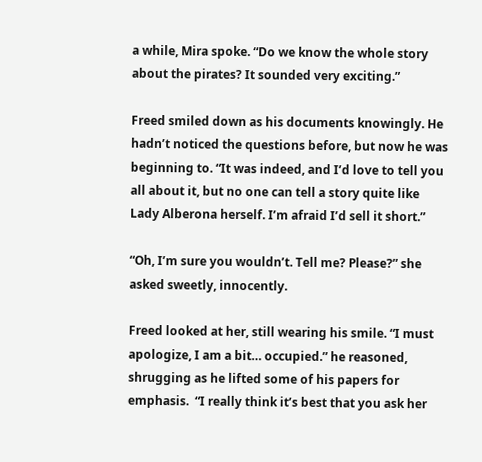a while, Mira spoke. “Do we know the whole story about the pirates? It sounded very exciting.”

Freed smiled down as his documents knowingly. He hadn’t noticed the questions before, but now he was beginning to. “It was indeed, and I’d love to tell you all about it, but no one can tell a story quite like Lady Alberona herself. I’m afraid I’d sell it short.”

“Oh, I’m sure you wouldn’t. Tell me? Please?” she asked sweetly, innocently.

Freed looked at her, still wearing his smile. “I must apologize, I am a bit… occupied.” he reasoned, shrugging as he lifted some of his papers for emphasis.  “I really think it’s best that you ask her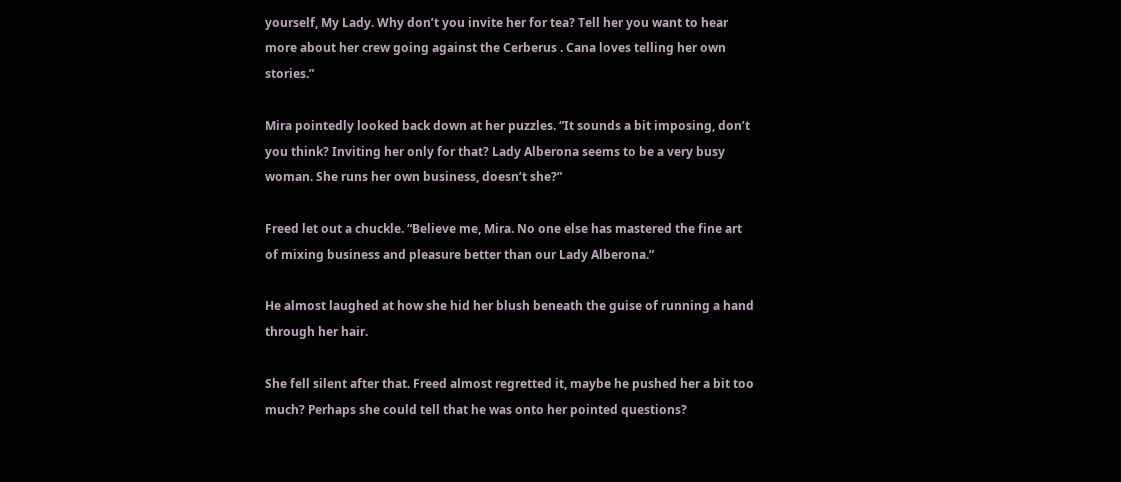yourself, My Lady. Why don’t you invite her for tea? Tell her you want to hear more about her crew going against the Cerberus . Cana loves telling her own stories.”

Mira pointedly looked back down at her puzzles. “It sounds a bit imposing, don’t you think? Inviting her only for that? Lady Alberona seems to be a very busy woman. She runs her own business, doesn’t she?”

Freed let out a chuckle. “Believe me, Mira. No one else has mastered the fine art of mixing business and pleasure better than our Lady Alberona.”

He almost laughed at how she hid her blush beneath the guise of running a hand through her hair.

She fell silent after that. Freed almost regretted it, maybe he pushed her a bit too much? Perhaps she could tell that he was onto her pointed questions?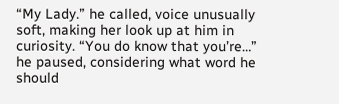“My Lady.” he called, voice unusually soft, making her look up at him in curiosity. “You do know that you’re…” he paused, considering what word he should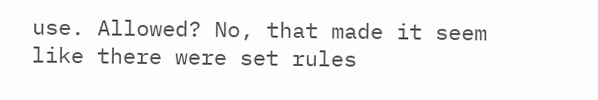use. Allowed? No, that made it seem like there were set rules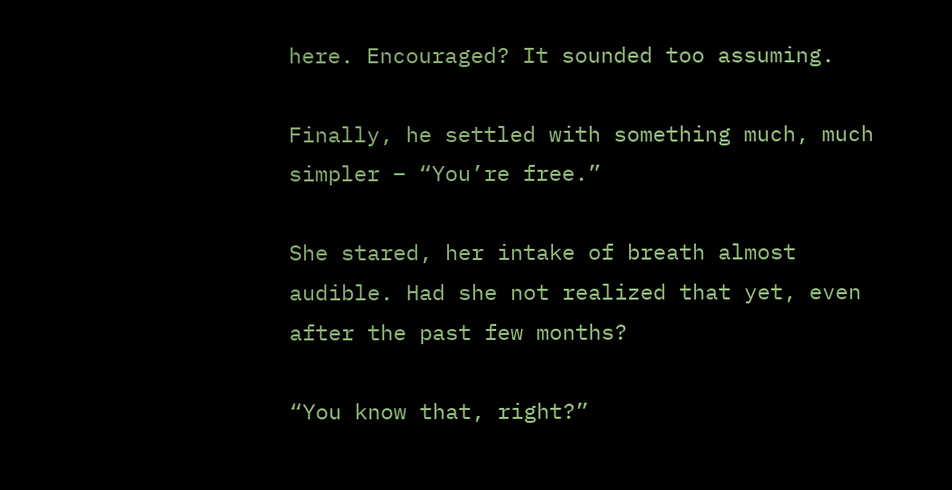here. Encouraged? It sounded too assuming.

Finally, he settled with something much, much simpler – “You’re free.”

She stared, her intake of breath almost audible. Had she not realized that yet, even after the past few months?

“You know that, right?”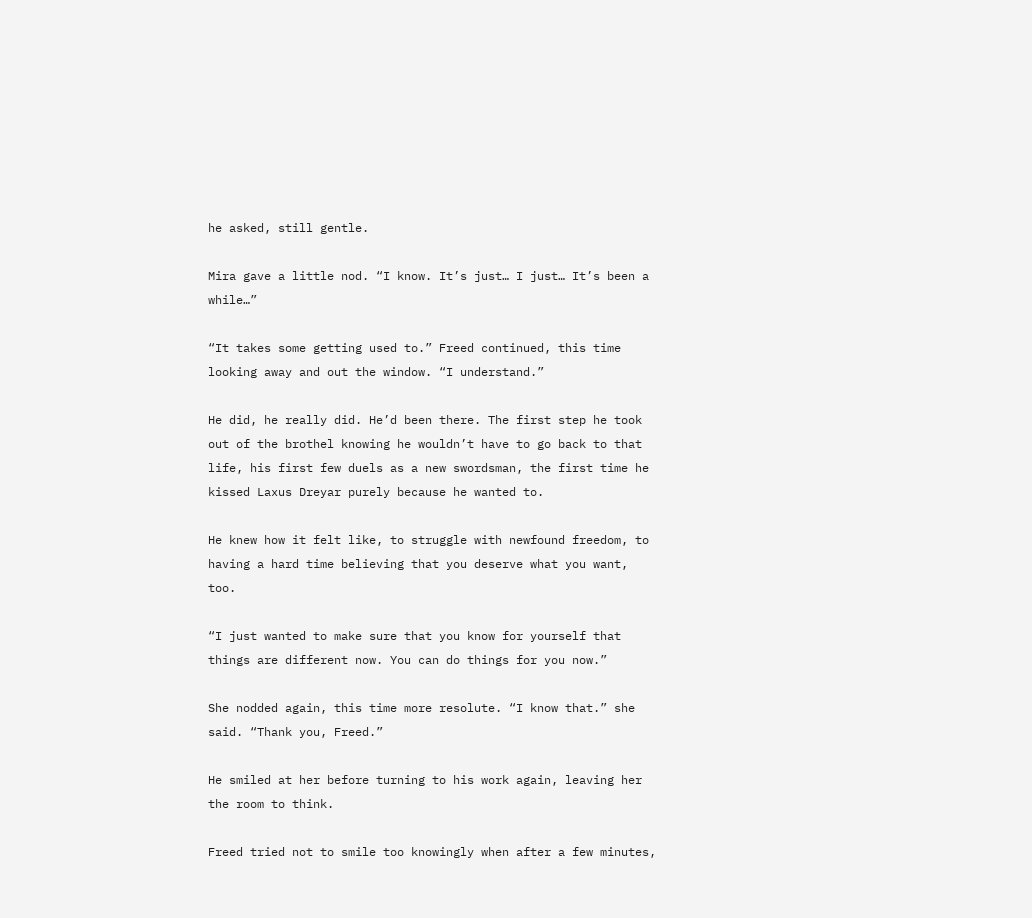he asked, still gentle.

Mira gave a little nod. “I know. It’s just… I just… It’s been a while…”

“It takes some getting used to.” Freed continued, this time looking away and out the window. “I understand.”

He did, he really did. He’d been there. The first step he took out of the brothel knowing he wouldn’t have to go back to that life, his first few duels as a new swordsman, the first time he kissed Laxus Dreyar purely because he wanted to.

He knew how it felt like, to struggle with newfound freedom, to having a hard time believing that you deserve what you want, too.

“I just wanted to make sure that you know for yourself that things are different now. You can do things for you now.”

She nodded again, this time more resolute. “I know that.” she said. “Thank you, Freed.”

He smiled at her before turning to his work again, leaving her the room to think.

Freed tried not to smile too knowingly when after a few minutes,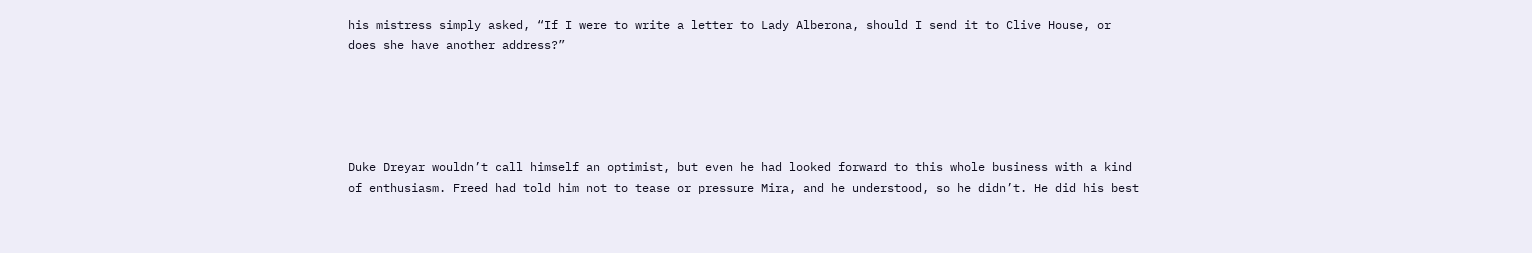his mistress simply asked, “If I were to write a letter to Lady Alberona, should I send it to Clive House, or does she have another address?”





Duke Dreyar wouldn’t call himself an optimist, but even he had looked forward to this whole business with a kind of enthusiasm. Freed had told him not to tease or pressure Mira, and he understood, so he didn’t. He did his best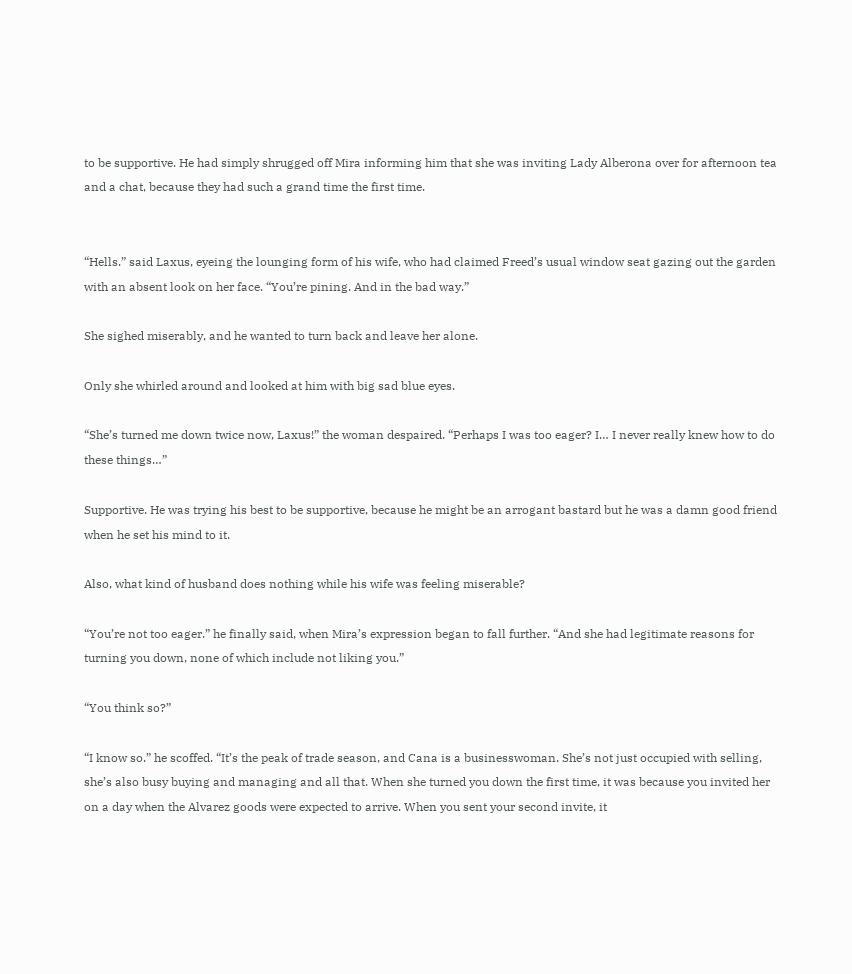to be supportive. He had simply shrugged off Mira informing him that she was inviting Lady Alberona over for afternoon tea and a chat, because they had such a grand time the first time.


“Hells.” said Laxus, eyeing the lounging form of his wife, who had claimed Freed’s usual window seat gazing out the garden with an absent look on her face. “You’re pining. And in the bad way.”

She sighed miserably, and he wanted to turn back and leave her alone.

Only she whirled around and looked at him with big sad blue eyes.

“She’s turned me down twice now, Laxus!” the woman despaired. “Perhaps I was too eager? I… I never really knew how to do these things…”

Supportive. He was trying his best to be supportive, because he might be an arrogant bastard but he was a damn good friend when he set his mind to it.

Also, what kind of husband does nothing while his wife was feeling miserable?

“You’re not too eager.” he finally said, when Mira’s expression began to fall further. “And she had legitimate reasons for turning you down, none of which include not liking you.”

“You think so?”

“I know so.” he scoffed. “It’s the peak of trade season, and Cana is a businesswoman. She’s not just occupied with selling, she’s also busy buying and managing and all that. When she turned you down the first time, it was because you invited her on a day when the Alvarez goods were expected to arrive. When you sent your second invite, it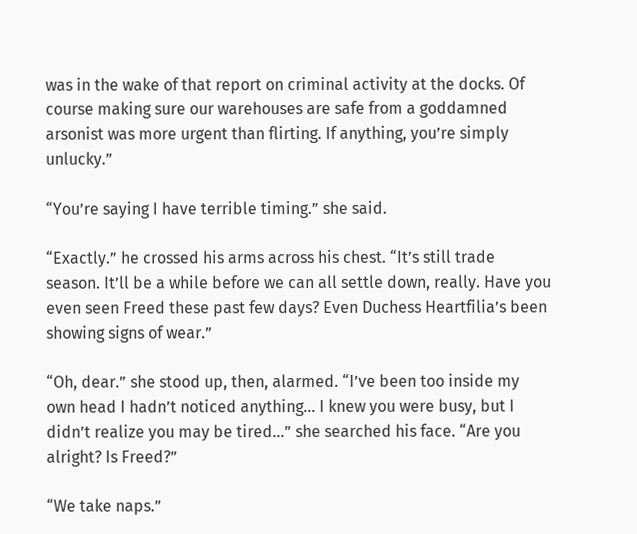was in the wake of that report on criminal activity at the docks. Of course making sure our warehouses are safe from a goddamned arsonist was more urgent than flirting. If anything, you’re simply unlucky.”

“You’re saying I have terrible timing.” she said.

“Exactly.” he crossed his arms across his chest. “It’s still trade season. It’ll be a while before we can all settle down, really. Have you even seen Freed these past few days? Even Duchess Heartfilia’s been showing signs of wear.”

“Oh, dear.” she stood up, then, alarmed. “I’ve been too inside my own head I hadn’t noticed anything… I knew you were busy, but I didn’t realize you may be tired…” she searched his face. “Are you alright? Is Freed?”

“We take naps.”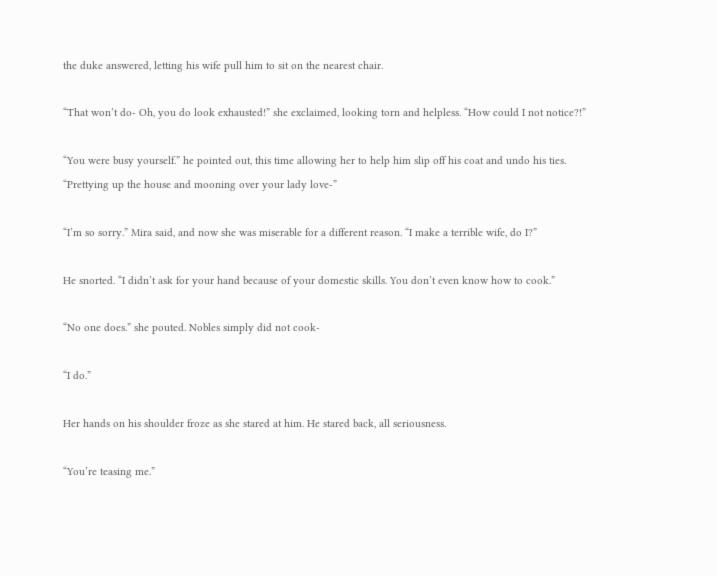the duke answered, letting his wife pull him to sit on the nearest chair.

“That won’t do- Oh, you do look exhausted!” she exclaimed, looking torn and helpless. “How could I not notice?!”

“You were busy yourself.” he pointed out, this time allowing her to help him slip off his coat and undo his ties. “Prettying up the house and mooning over your lady love-”

“I’m so sorry.” Mira said, and now she was miserable for a different reason. “I make a terrible wife, do I?”

He snorted. “I didn’t ask for your hand because of your domestic skills. You don’t even know how to cook.”

“No one does.” she pouted. Nobles simply did not cook-

“I do.”

Her hands on his shoulder froze as she stared at him. He stared back, all seriousness.

“You’re teasing me.”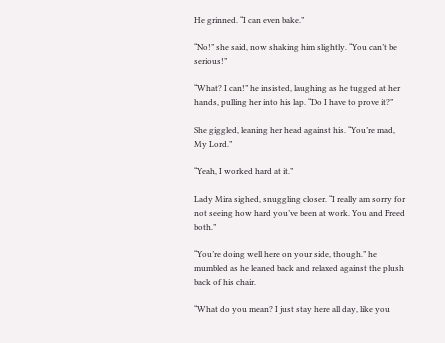He grinned. “I can even bake.”

“No!” she said, now shaking him slightly. “You can’t be serious!”

“What? I can!” he insisted, laughing as he tugged at her hands, pulling her into his lap. “Do I have to prove it?”

She giggled, leaning her head against his. “You’re mad, My Lord.”

“Yeah, I worked hard at it.”

Lady Mira sighed, snuggling closer. “I really am sorry for not seeing how hard you’ve been at work. You and Freed both.”

“You’re doing well here on your side, though.” he mumbled as he leaned back and relaxed against the plush back of his chair.

“What do you mean? I just stay here all day, like you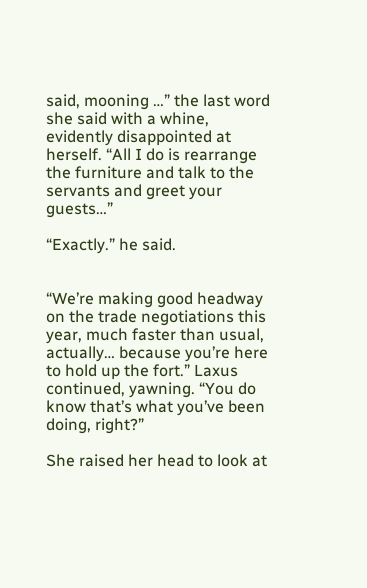said, mooning …” the last word she said with a whine, evidently disappointed at herself. “All I do is rearrange the furniture and talk to the servants and greet your guests…”

“Exactly.” he said.


“We’re making good headway on the trade negotiations this year, much faster than usual, actually… because you’re here to hold up the fort.” Laxus continued, yawning. “You do know that’s what you’ve been doing, right?”

She raised her head to look at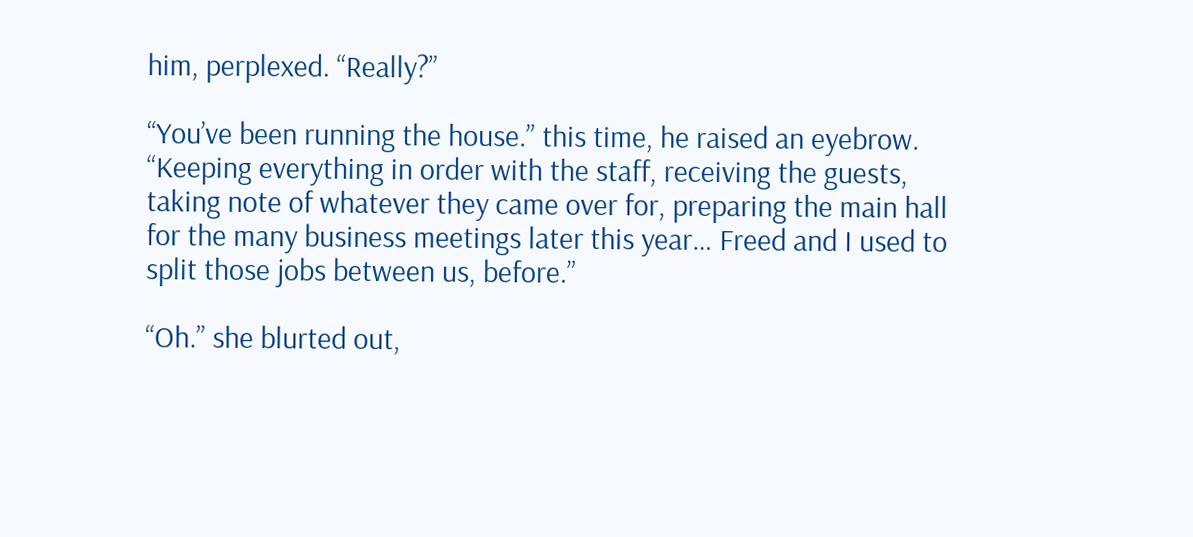him, perplexed. “Really?”

“You’ve been running the house.” this time, he raised an eyebrow. “Keeping everything in order with the staff, receiving the guests, taking note of whatever they came over for, preparing the main hall for the many business meetings later this year… Freed and I used to split those jobs between us, before.”

“Oh.” she blurted out,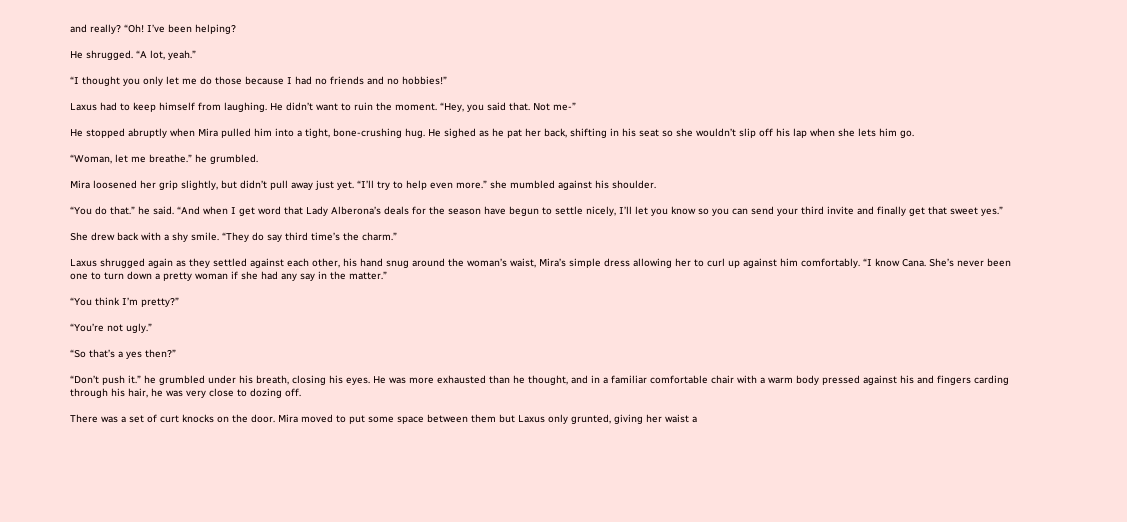and really? “Oh! I’ve been helping?

He shrugged. “A lot, yeah.”

“I thought you only let me do those because I had no friends and no hobbies!”

Laxus had to keep himself from laughing. He didn’t want to ruin the moment. “Hey, you said that. Not me-”

He stopped abruptly when Mira pulled him into a tight, bone-crushing hug. He sighed as he pat her back, shifting in his seat so she wouldn’t slip off his lap when she lets him go.

“Woman, let me breathe.” he grumbled.

Mira loosened her grip slightly, but didn’t pull away just yet. “I’ll try to help even more.” she mumbled against his shoulder.

“You do that.” he said. “And when I get word that Lady Alberona’s deals for the season have begun to settle nicely, I’ll let you know so you can send your third invite and finally get that sweet yes.”

She drew back with a shy smile. “They do say third time’s the charm.”

Laxus shrugged again as they settled against each other, his hand snug around the woman’s waist, Mira’s simple dress allowing her to curl up against him comfortably. “I know Cana. She’s never been one to turn down a pretty woman if she had any say in the matter.”

“You think I’m pretty?”

“You’re not ugly.”

“So that’s a yes then?”

“Don’t push it.” he grumbled under his breath, closing his eyes. He was more exhausted than he thought, and in a familiar comfortable chair with a warm body pressed against his and fingers carding through his hair, he was very close to dozing off.

There was a set of curt knocks on the door. Mira moved to put some space between them but Laxus only grunted, giving her waist a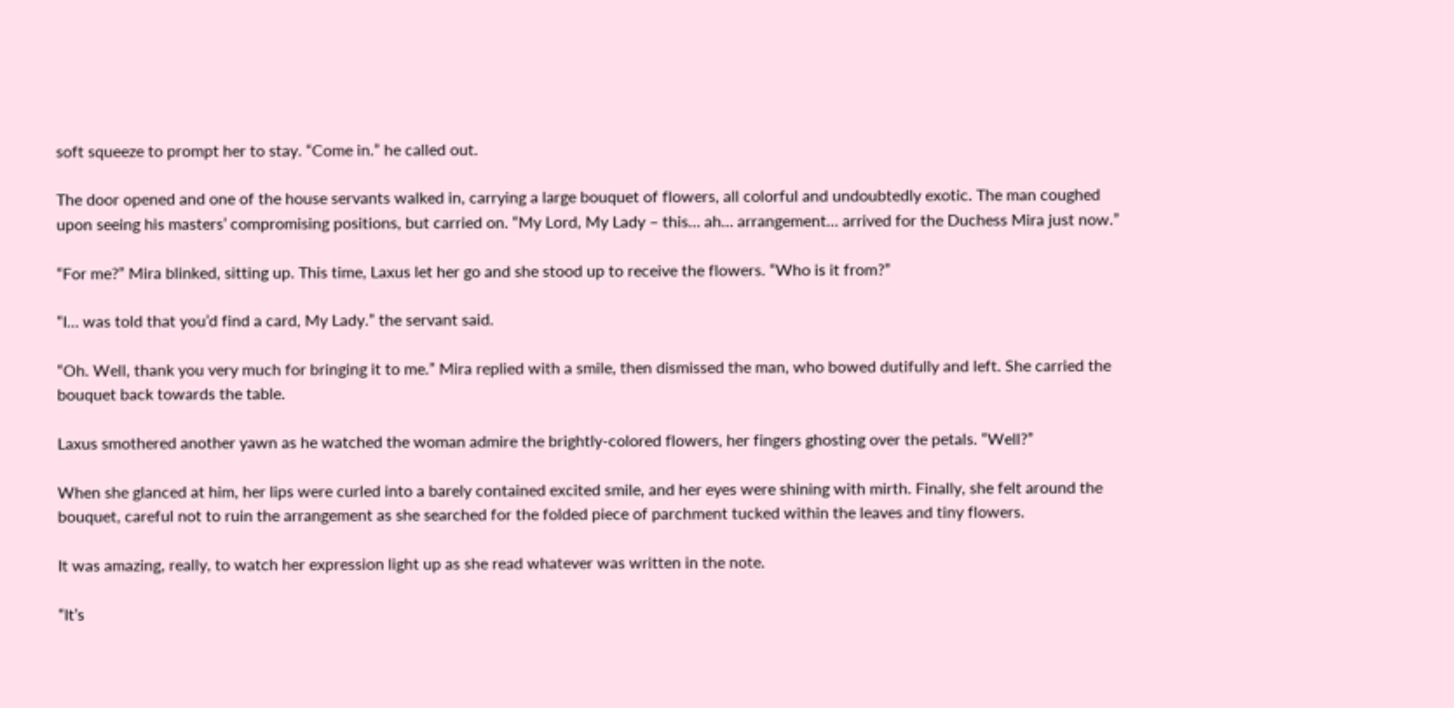soft squeeze to prompt her to stay. “Come in.” he called out.

The door opened and one of the house servants walked in, carrying a large bouquet of flowers, all colorful and undoubtedly exotic. The man coughed upon seeing his masters’ compromising positions, but carried on. “My Lord, My Lady – this… ah… arrangement… arrived for the Duchess Mira just now.”

“For me?” Mira blinked, sitting up. This time, Laxus let her go and she stood up to receive the flowers. “Who is it from?”

“I… was told that you’d find a card, My Lady.” the servant said.

“Oh. Well, thank you very much for bringing it to me.” Mira replied with a smile, then dismissed the man, who bowed dutifully and left. She carried the bouquet back towards the table.

Laxus smothered another yawn as he watched the woman admire the brightly-colored flowers, her fingers ghosting over the petals. “Well?”

When she glanced at him, her lips were curled into a barely contained excited smile, and her eyes were shining with mirth. Finally, she felt around the bouquet, careful not to ruin the arrangement as she searched for the folded piece of parchment tucked within the leaves and tiny flowers.

It was amazing, really, to watch her expression light up as she read whatever was written in the note.

“It’s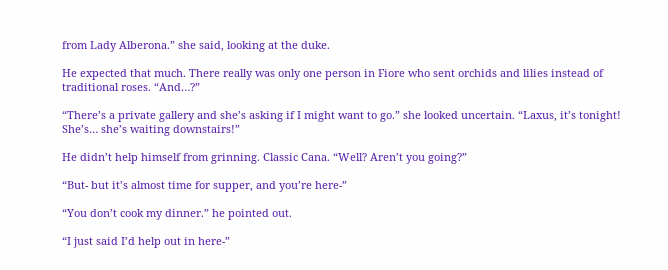from Lady Alberona.” she said, looking at the duke.

He expected that much. There really was only one person in Fiore who sent orchids and lilies instead of traditional roses. “And…?”

“There’s a private gallery and she’s asking if I might want to go.” she looked uncertain. “Laxus, it’s tonight! She’s… she’s waiting downstairs!”

He didn’t help himself from grinning. Classic Cana. “Well? Aren’t you going?”

“But- but it’s almost time for supper, and you’re here-”

“You don’t cook my dinner.” he pointed out.

“I just said I’d help out in here-”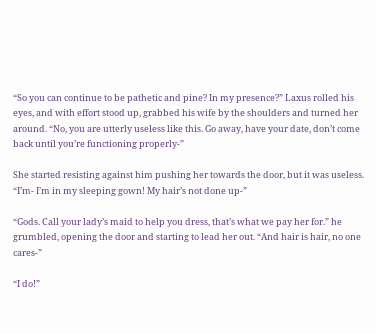“So you can continue to be pathetic and pine? In my presence?” Laxus rolled his eyes, and with effort stood up, grabbed his wife by the shoulders and turned her around. “No, you are utterly useless like this. Go away, have your date, don’t come back until you’re functioning properly-”

She started resisting against him pushing her towards the door, but it was useless. “I’m- I’m in my sleeping gown! My hair’s not done up-”

“Gods. Call your lady’s maid to help you dress, that’s what we pay her for.” he grumbled, opening the door and starting to lead her out. “And hair is hair, no one cares-”

“I do!”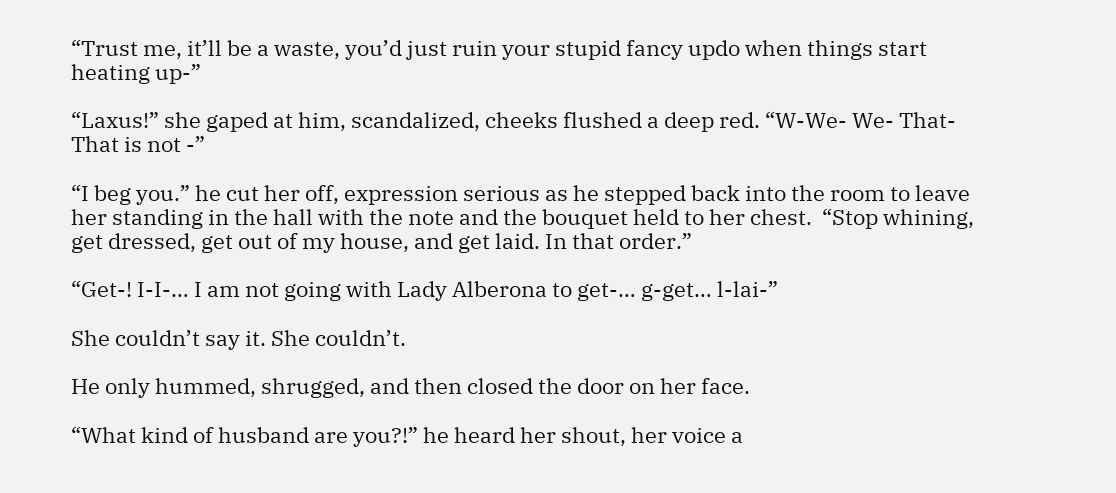“Trust me, it’ll be a waste, you’d just ruin your stupid fancy updo when things start heating up-”

“Laxus!” she gaped at him, scandalized, cheeks flushed a deep red. “W-We- We- That- That is not -”

“I beg you.” he cut her off, expression serious as he stepped back into the room to leave her standing in the hall with the note and the bouquet held to her chest.  “Stop whining, get dressed, get out of my house, and get laid. In that order.”

“Get-! I-I-… I am not going with Lady Alberona to get-… g-get… l-lai-”

She couldn’t say it. She couldn’t.

He only hummed, shrugged, and then closed the door on her face.

“What kind of husband are you?!” he heard her shout, her voice a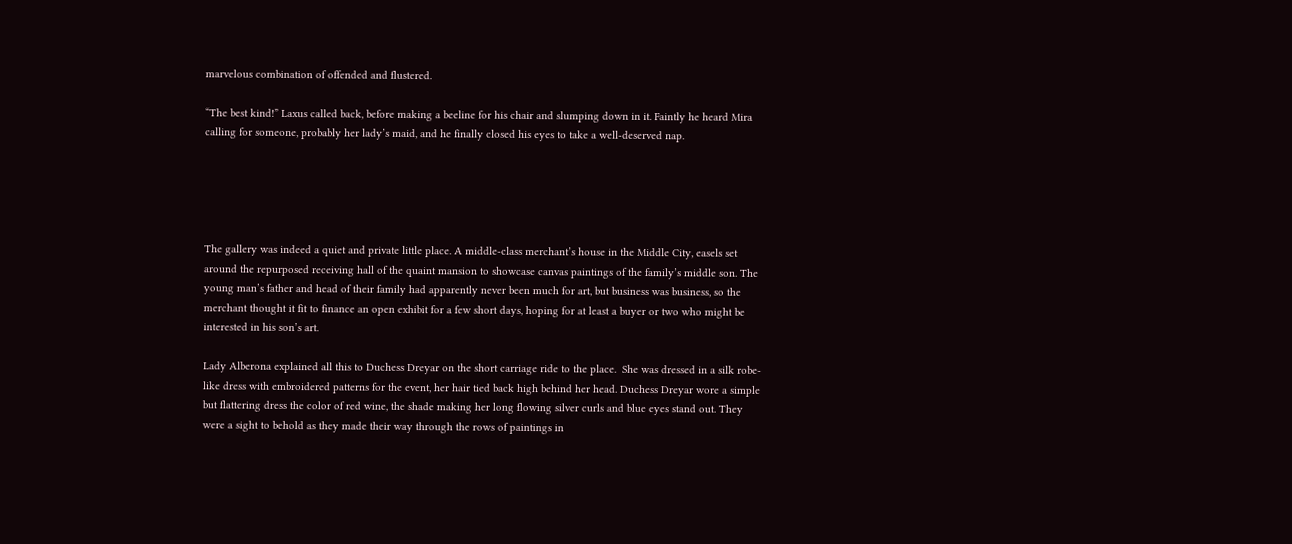marvelous combination of offended and flustered.

“The best kind!” Laxus called back, before making a beeline for his chair and slumping down in it. Faintly he heard Mira calling for someone, probably her lady’s maid, and he finally closed his eyes to take a well-deserved nap.





The gallery was indeed a quiet and private little place. A middle-class merchant’s house in the Middle City, easels set around the repurposed receiving hall of the quaint mansion to showcase canvas paintings of the family’s middle son. The young man’s father and head of their family had apparently never been much for art, but business was business, so the merchant thought it fit to finance an open exhibit for a few short days, hoping for at least a buyer or two who might be interested in his son’s art.

Lady Alberona explained all this to Duchess Dreyar on the short carriage ride to the place.  She was dressed in a silk robe-like dress with embroidered patterns for the event, her hair tied back high behind her head. Duchess Dreyar wore a simple but flattering dress the color of red wine, the shade making her long flowing silver curls and blue eyes stand out. They were a sight to behold as they made their way through the rows of paintings in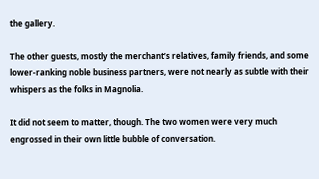the gallery.

The other guests, mostly the merchant’s relatives, family friends, and some lower-ranking noble business partners, were not nearly as subtle with their whispers as the folks in Magnolia.

It did not seem to matter, though. The two women were very much engrossed in their own little bubble of conversation.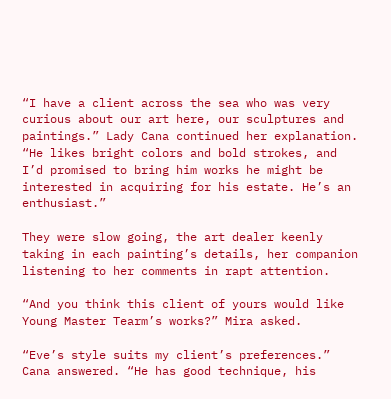“I have a client across the sea who was very curious about our art here, our sculptures and paintings.” Lady Cana continued her explanation. “He likes bright colors and bold strokes, and I’d promised to bring him works he might be interested in acquiring for his estate. He’s an enthusiast.”

They were slow going, the art dealer keenly taking in each painting’s details, her companion listening to her comments in rapt attention.

“And you think this client of yours would like Young Master Tearm’s works?” Mira asked.

“Eve’s style suits my client’s preferences.” Cana answered. “He has good technique, his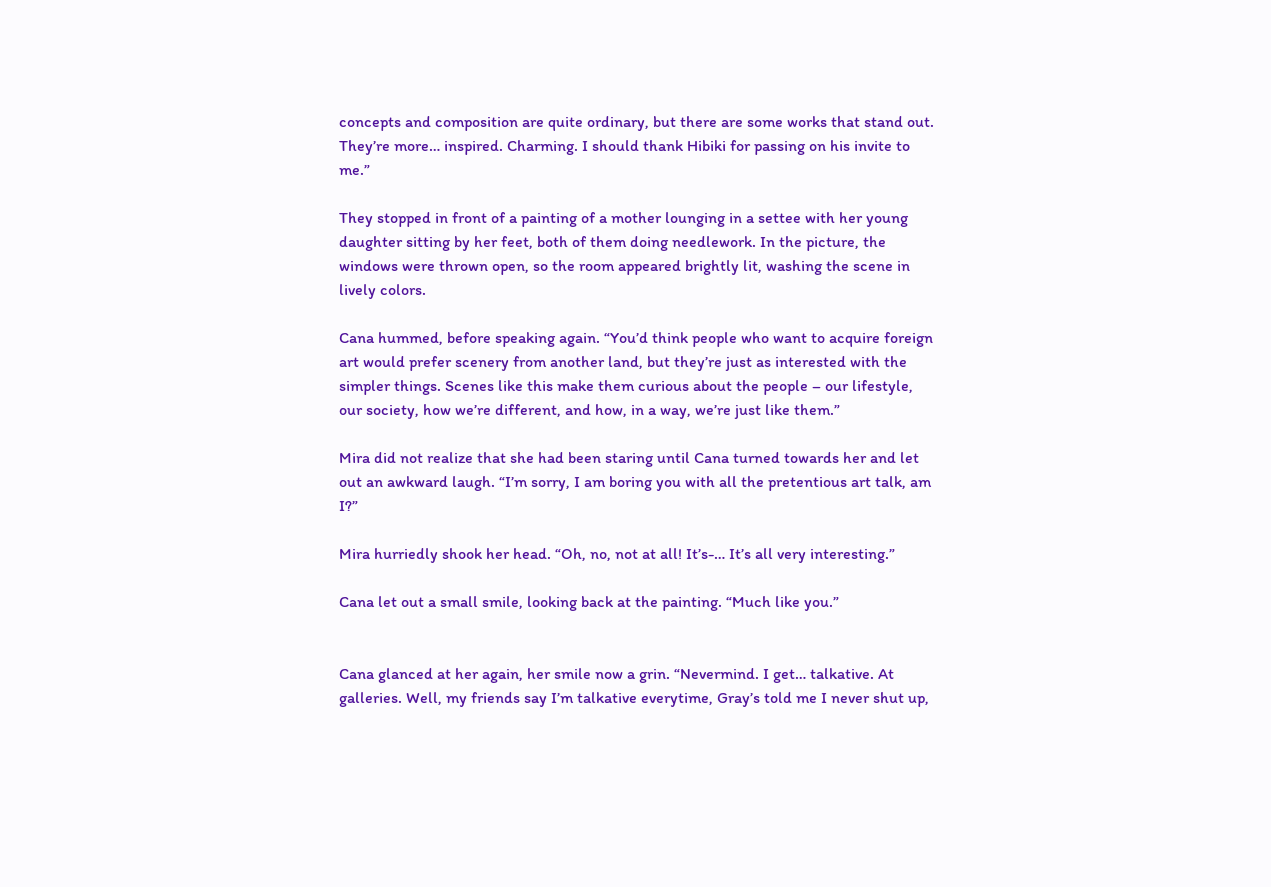concepts and composition are quite ordinary, but there are some works that stand out. They’re more… inspired. Charming. I should thank Hibiki for passing on his invite to me.”

They stopped in front of a painting of a mother lounging in a settee with her young daughter sitting by her feet, both of them doing needlework. In the picture, the windows were thrown open, so the room appeared brightly lit, washing the scene in lively colors.

Cana hummed, before speaking again. “You’d think people who want to acquire foreign art would prefer scenery from another land, but they’re just as interested with the simpler things. Scenes like this make them curious about the people – our lifestyle, our society, how we’re different, and how, in a way, we’re just like them.”

Mira did not realize that she had been staring until Cana turned towards her and let out an awkward laugh. “I’m sorry, I am boring you with all the pretentious art talk, am I?”

Mira hurriedly shook her head. “Oh, no, not at all! It’s-… It’s all very interesting.”

Cana let out a small smile, looking back at the painting. “Much like you.”


Cana glanced at her again, her smile now a grin. “Nevermind. I get… talkative. At galleries. Well, my friends say I’m talkative everytime, Gray’s told me I never shut up,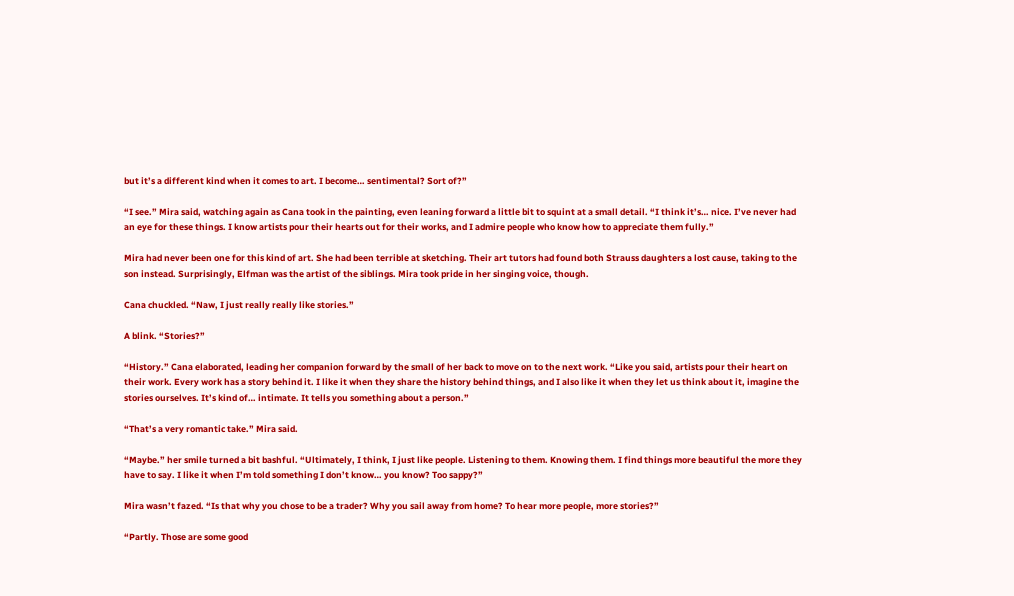but it’s a different kind when it comes to art. I become… sentimental? Sort of?”

“I see.” Mira said, watching again as Cana took in the painting, even leaning forward a little bit to squint at a small detail. “I think it’s… nice. I’ve never had an eye for these things. I know artists pour their hearts out for their works, and I admire people who know how to appreciate them fully.”

Mira had never been one for this kind of art. She had been terrible at sketching. Their art tutors had found both Strauss daughters a lost cause, taking to the son instead. Surprisingly, Elfman was the artist of the siblings. Mira took pride in her singing voice, though.

Cana chuckled. “Naw, I just really really like stories.”

A blink. “Stories?”

“History.” Cana elaborated, leading her companion forward by the small of her back to move on to the next work. “Like you said, artists pour their heart on their work. Every work has a story behind it. I like it when they share the history behind things, and I also like it when they let us think about it, imagine the stories ourselves. It’s kind of… intimate. It tells you something about a person.”

“That’s a very romantic take.” Mira said.

“Maybe.” her smile turned a bit bashful. “Ultimately, I think, I just like people. Listening to them. Knowing them. I find things more beautiful the more they have to say. I like it when I’m told something I don’t know… you know? Too sappy?”

Mira wasn’t fazed. “Is that why you chose to be a trader? Why you sail away from home? To hear more people, more stories?”

“Partly. Those are some good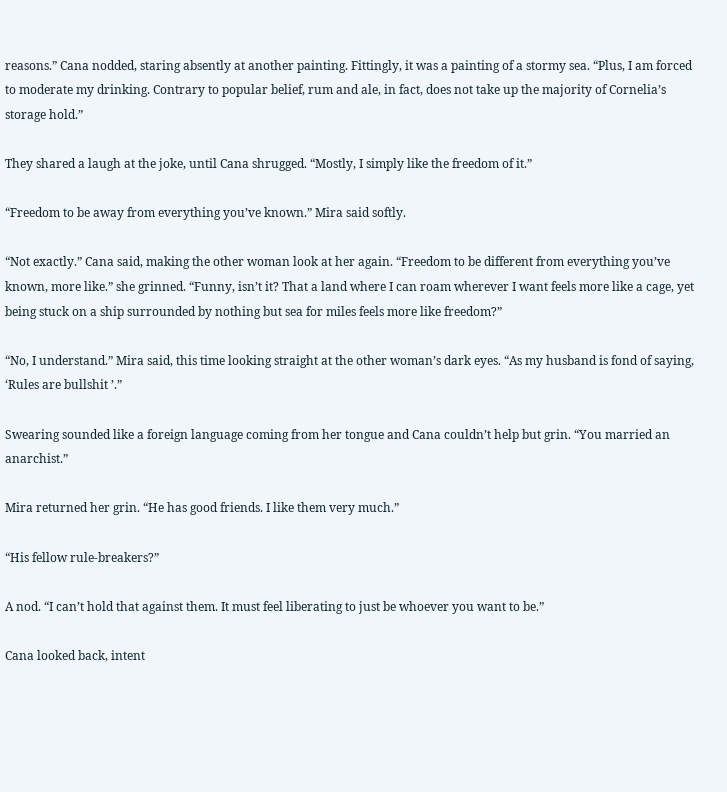reasons.” Cana nodded, staring absently at another painting. Fittingly, it was a painting of a stormy sea. “Plus, I am forced to moderate my drinking. Contrary to popular belief, rum and ale, in fact, does not take up the majority of Cornelia’s storage hold.”

They shared a laugh at the joke, until Cana shrugged. “Mostly, I simply like the freedom of it.”

“Freedom to be away from everything you’ve known.” Mira said softly.

“Not exactly.” Cana said, making the other woman look at her again. “Freedom to be different from everything you’ve known, more like.” she grinned. “Funny, isn’t it? That a land where I can roam wherever I want feels more like a cage, yet being stuck on a ship surrounded by nothing but sea for miles feels more like freedom?”

“No, I understand.” Mira said, this time looking straight at the other woman’s dark eyes. “As my husband is fond of saying, ‘Rules are bullshit ’.”

Swearing sounded like a foreign language coming from her tongue and Cana couldn’t help but grin. “You married an anarchist.”

Mira returned her grin. “He has good friends. I like them very much.”

“His fellow rule-breakers?”

A nod. “I can’t hold that against them. It must feel liberating to just be whoever you want to be.”

Cana looked back, intent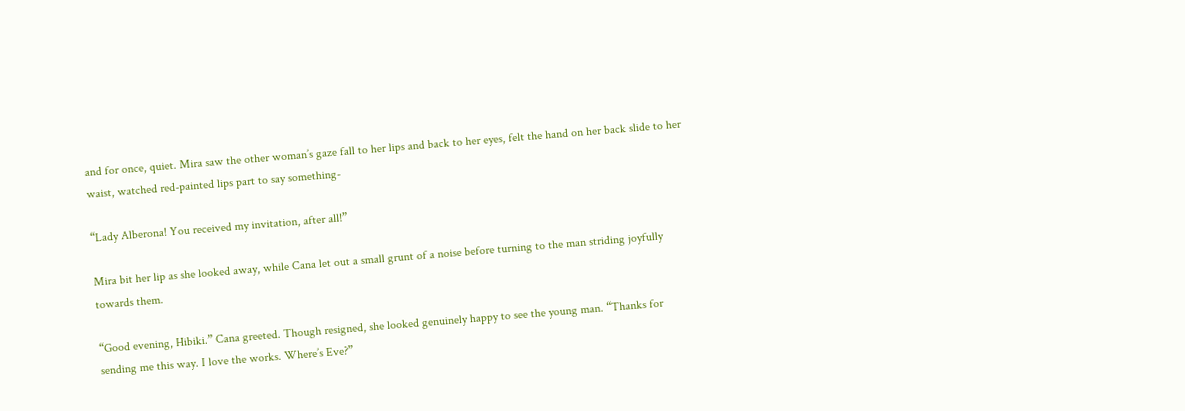and for once, quiet. Mira saw the other woman’s gaze fall to her lips and back to her eyes, felt the hand on her back slide to her waist, watched red-painted lips part to say something-

“Lady Alberona! You received my invitation, after all!”

Mira bit her lip as she looked away, while Cana let out a small grunt of a noise before turning to the man striding joyfully towards them.

“Good evening, Hibiki.” Cana greeted. Though resigned, she looked genuinely happy to see the young man. “Thanks for sending me this way. I love the works. Where’s Eve?”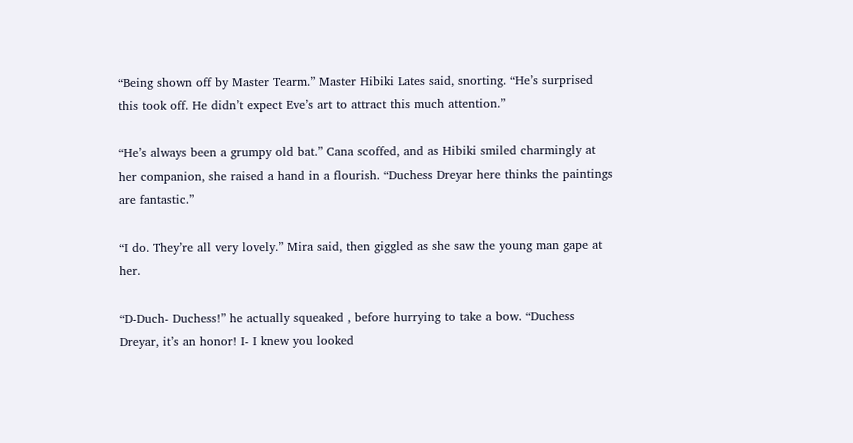“Being shown off by Master Tearm.” Master Hibiki Lates said, snorting. “He’s surprised this took off. He didn’t expect Eve’s art to attract this much attention.”

“He’s always been a grumpy old bat.” Cana scoffed, and as Hibiki smiled charmingly at her companion, she raised a hand in a flourish. “Duchess Dreyar here thinks the paintings are fantastic.”

“I do. They’re all very lovely.” Mira said, then giggled as she saw the young man gape at her.

“D-Duch- Duchess!” he actually squeaked , before hurrying to take a bow. “Duchess Dreyar, it’s an honor! I- I knew you looked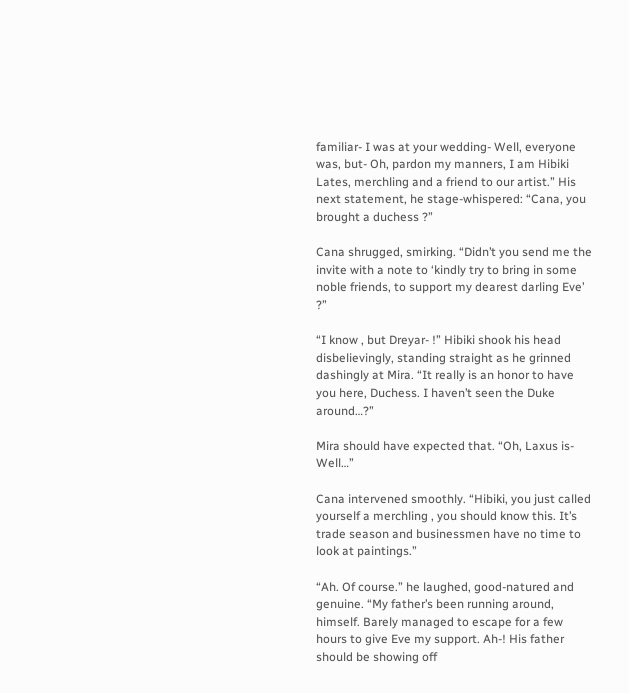familiar- I was at your wedding- Well, everyone was, but- Oh, pardon my manners, I am Hibiki Lates, merchling and a friend to our artist.” His next statement, he stage-whispered: “Cana, you brought a duchess ?”

Cana shrugged, smirking. “Didn’t you send me the invite with a note to ‘kindly try to bring in some noble friends, to support my dearest darling Eve’ ?”

“I know , but Dreyar- !” Hibiki shook his head disbelievingly, standing straight as he grinned dashingly at Mira. “It really is an honor to have you here, Duchess. I haven’t seen the Duke around…?”

Mira should have expected that. “Oh, Laxus is- Well…”

Cana intervened smoothly. “Hibiki, you just called yourself a merchling , you should know this. It’s trade season and businessmen have no time to look at paintings.”

“Ah. Of course.” he laughed, good-natured and genuine. “My father’s been running around, himself. Barely managed to escape for a few hours to give Eve my support. Ah-! His father should be showing off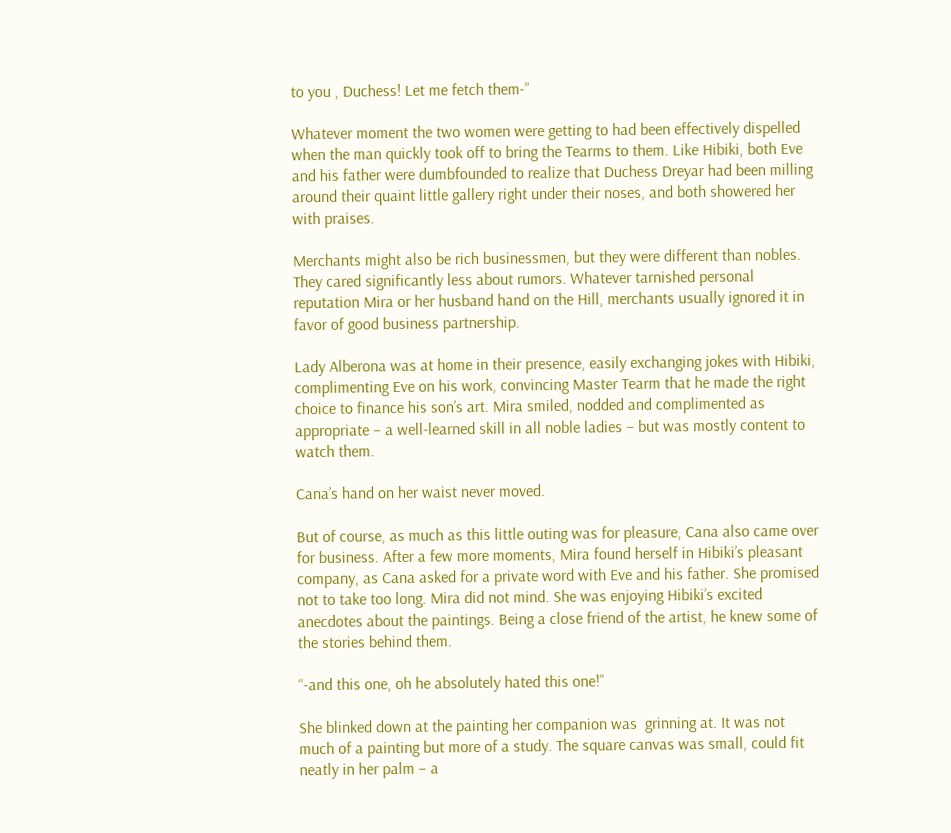to you , Duchess! Let me fetch them-”

Whatever moment the two women were getting to had been effectively dispelled when the man quickly took off to bring the Tearms to them. Like Hibiki, both Eve and his father were dumbfounded to realize that Duchess Dreyar had been milling around their quaint little gallery right under their noses, and both showered her with praises.

Merchants might also be rich businessmen, but they were different than nobles. They cared significantly less about rumors. Whatever tarnished personal reputation Mira or her husband hand on the Hill, merchants usually ignored it in favor of good business partnership.

Lady Alberona was at home in their presence, easily exchanging jokes with Hibiki, complimenting Eve on his work, convincing Master Tearm that he made the right choice to finance his son’s art. Mira smiled, nodded and complimented as appropriate – a well-learned skill in all noble ladies – but was mostly content to watch them.

Cana’s hand on her waist never moved.

But of course, as much as this little outing was for pleasure, Cana also came over for business. After a few more moments, Mira found herself in Hibiki’s pleasant company, as Cana asked for a private word with Eve and his father. She promised not to take too long. Mira did not mind. She was enjoying Hibiki’s excited anecdotes about the paintings. Being a close friend of the artist, he knew some of the stories behind them.

“-and this one, oh he absolutely hated this one!”

She blinked down at the painting her companion was  grinning at. It was not much of a painting but more of a study. The square canvas was small, could fit neatly in her palm – a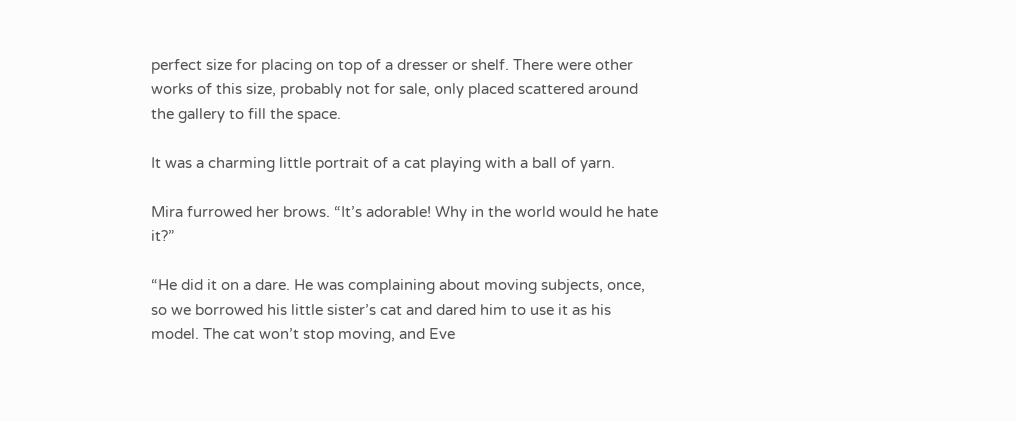perfect size for placing on top of a dresser or shelf. There were other works of this size, probably not for sale, only placed scattered around the gallery to fill the space.

It was a charming little portrait of a cat playing with a ball of yarn.

Mira furrowed her brows. “It’s adorable! Why in the world would he hate it?”

“He did it on a dare. He was complaining about moving subjects, once, so we borrowed his little sister’s cat and dared him to use it as his model. The cat won’t stop moving, and Eve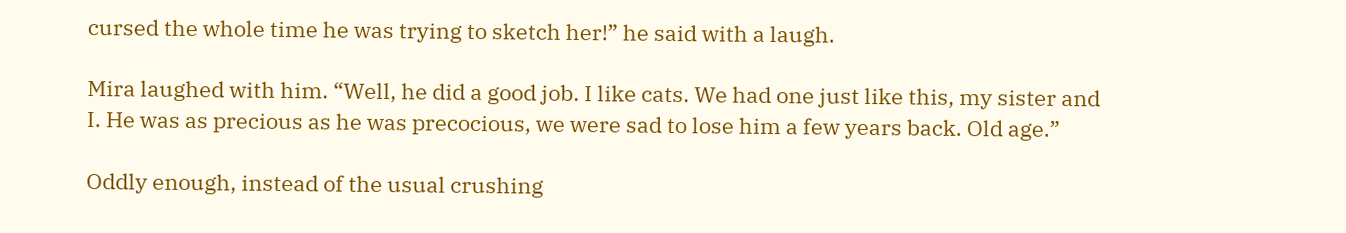cursed the whole time he was trying to sketch her!” he said with a laugh.

Mira laughed with him. “Well, he did a good job. I like cats. We had one just like this, my sister and I. He was as precious as he was precocious, we were sad to lose him a few years back. Old age.”

Oddly enough, instead of the usual crushing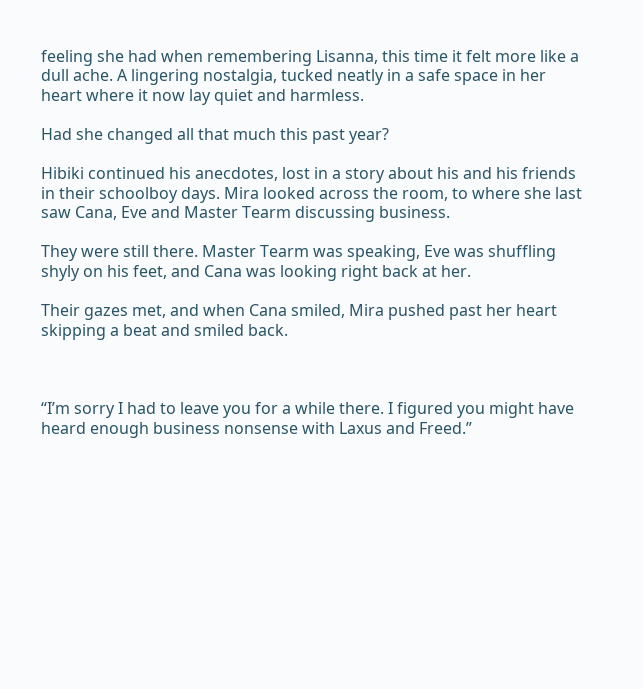feeling she had when remembering Lisanna, this time it felt more like a dull ache. A lingering nostalgia, tucked neatly in a safe space in her heart where it now lay quiet and harmless.

Had she changed all that much this past year?

Hibiki continued his anecdotes, lost in a story about his and his friends in their schoolboy days. Mira looked across the room, to where she last saw Cana, Eve and Master Tearm discussing business.

They were still there. Master Tearm was speaking, Eve was shuffling shyly on his feet, and Cana was looking right back at her.

Their gazes met, and when Cana smiled, Mira pushed past her heart skipping a beat and smiled back.



“I’m sorry I had to leave you for a while there. I figured you might have heard enough business nonsense with Laxus and Freed.”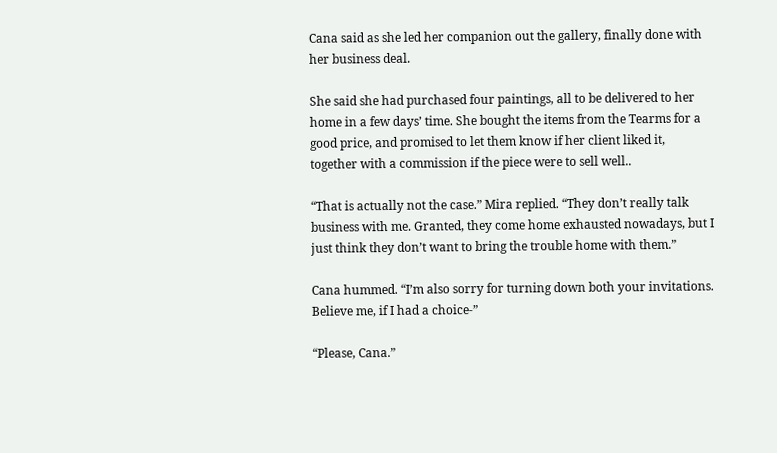Cana said as she led her companion out the gallery, finally done with her business deal.

She said she had purchased four paintings, all to be delivered to her home in a few days’ time. She bought the items from the Tearms for a good price, and promised to let them know if her client liked it, together with a commission if the piece were to sell well..

“That is actually not the case.” Mira replied. “They don’t really talk business with me. Granted, they come home exhausted nowadays, but I just think they don’t want to bring the trouble home with them.”

Cana hummed. “I’m also sorry for turning down both your invitations. Believe me, if I had a choice-”

“Please, Cana.”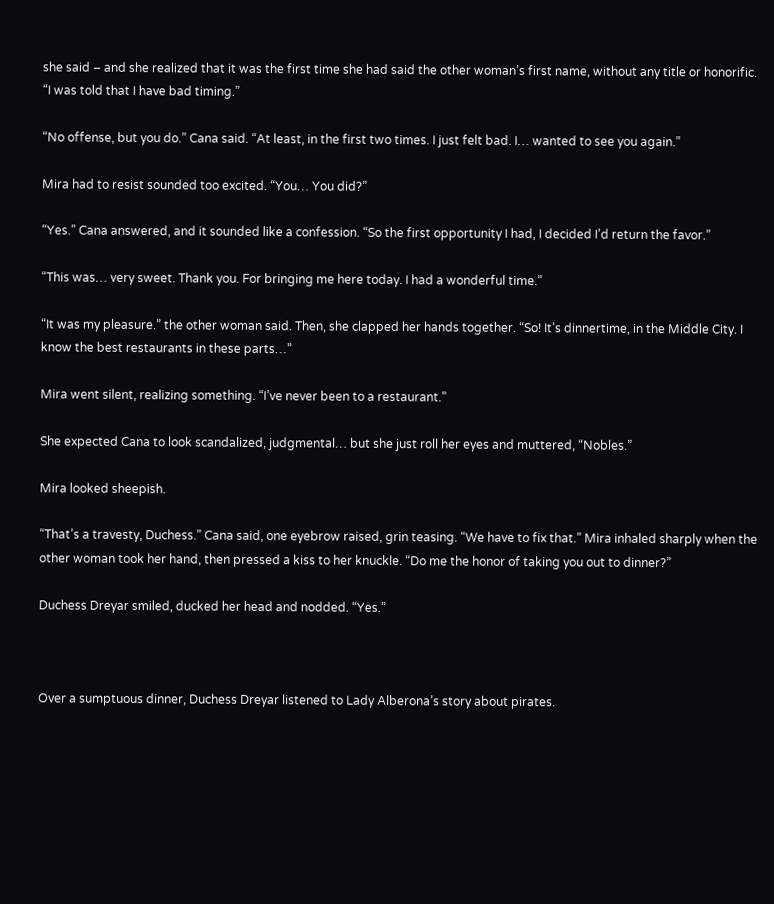she said – and she realized that it was the first time she had said the other woman’s first name, without any title or honorific. “I was told that I have bad timing.”

“No offense, but you do.” Cana said. “At least, in the first two times. I just felt bad. I… wanted to see you again.”

Mira had to resist sounded too excited. “You… You did?”

“Yes.” Cana answered, and it sounded like a confession. “So the first opportunity I had, I decided I’d return the favor.”

“This was… very sweet. Thank you. For bringing me here today. I had a wonderful time.”

“It was my pleasure.” the other woman said. Then, she clapped her hands together. “So! It’s dinnertime, in the Middle City. I know the best restaurants in these parts…”

Mira went silent, realizing something. “I’ve never been to a restaurant.”

She expected Cana to look scandalized, judgmental… but she just roll her eyes and muttered, “Nobles.”

Mira looked sheepish.

“That’s a travesty, Duchess.” Cana said, one eyebrow raised, grin teasing. “We have to fix that.” Mira inhaled sharply when the other woman took her hand, then pressed a kiss to her knuckle. “Do me the honor of taking you out to dinner?”

Duchess Dreyar smiled, ducked her head and nodded. “Yes.”



Over a sumptuous dinner, Duchess Dreyar listened to Lady Alberona’s story about pirates.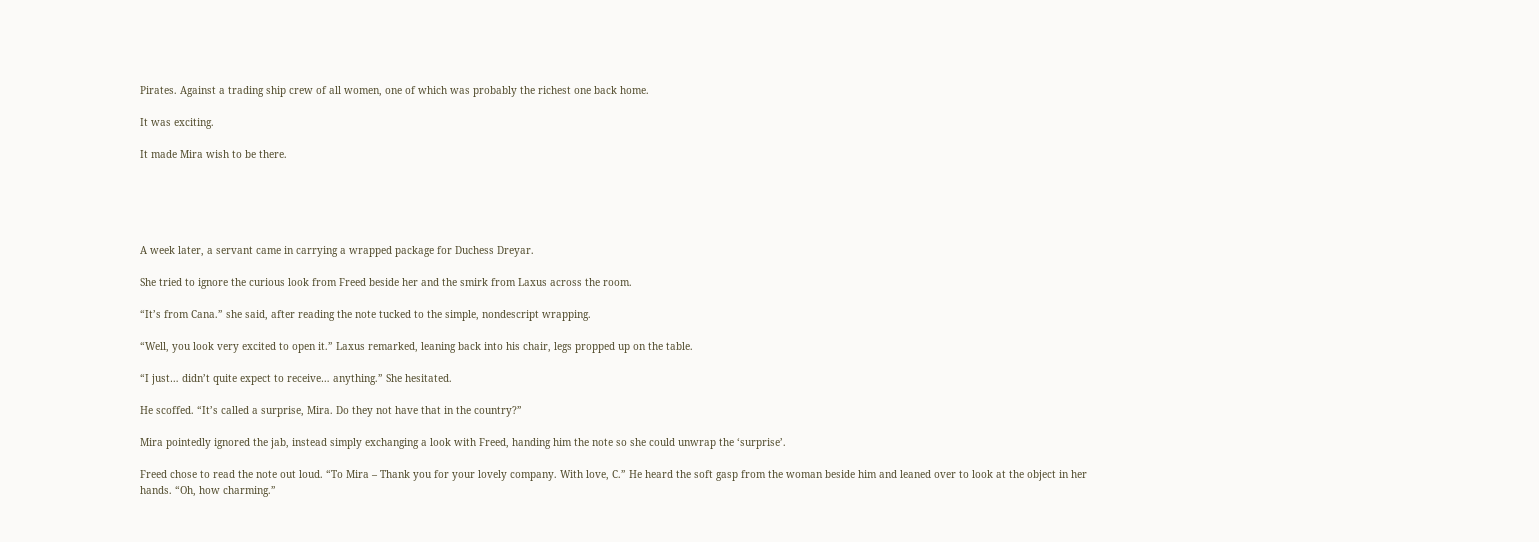Pirates. Against a trading ship crew of all women, one of which was probably the richest one back home.

It was exciting.

It made Mira wish to be there.





A week later, a servant came in carrying a wrapped package for Duchess Dreyar.

She tried to ignore the curious look from Freed beside her and the smirk from Laxus across the room.

“It’s from Cana.” she said, after reading the note tucked to the simple, nondescript wrapping.

“Well, you look very excited to open it.” Laxus remarked, leaning back into his chair, legs propped up on the table.

“I just… didn’t quite expect to receive… anything.” She hesitated.

He scoffed. “It’s called a surprise, Mira. Do they not have that in the country?”

Mira pointedly ignored the jab, instead simply exchanging a look with Freed, handing him the note so she could unwrap the ‘surprise’.

Freed chose to read the note out loud. “To Mira – Thank you for your lovely company. With love, C.” He heard the soft gasp from the woman beside him and leaned over to look at the object in her hands. “Oh, how charming.”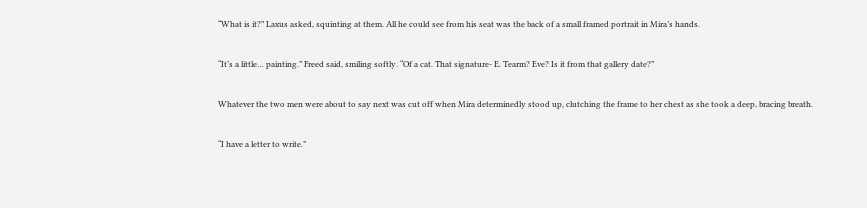“What is it?” Laxus asked, squinting at them. All he could see from his seat was the back of a small framed portrait in Mira’s hands.

“It’s a little… painting.” Freed said, smiling softly. “Of a cat. That signature- E. Tearm? Eve? Is it from that gallery date?”

Whatever the two men were about to say next was cut off when Mira determinedly stood up, clutching the frame to her chest as she took a deep, bracing breath.

“I have a letter to write.”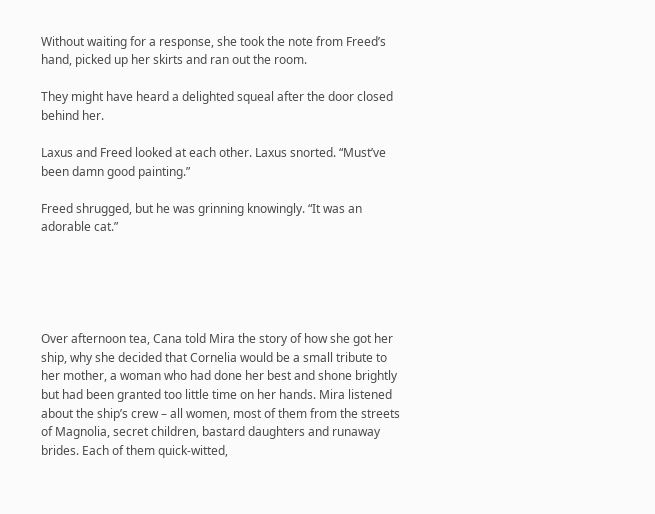Without waiting for a response, she took the note from Freed’s hand, picked up her skirts and ran out the room.

They might have heard a delighted squeal after the door closed behind her.

Laxus and Freed looked at each other. Laxus snorted. “Must’ve been damn good painting.”

Freed shrugged, but he was grinning knowingly. “It was an adorable cat.”





Over afternoon tea, Cana told Mira the story of how she got her ship, why she decided that Cornelia would be a small tribute to her mother, a woman who had done her best and shone brightly but had been granted too little time on her hands. Mira listened about the ship’s crew – all women, most of them from the streets of Magnolia, secret children, bastard daughters and runaway brides. Each of them quick-witted,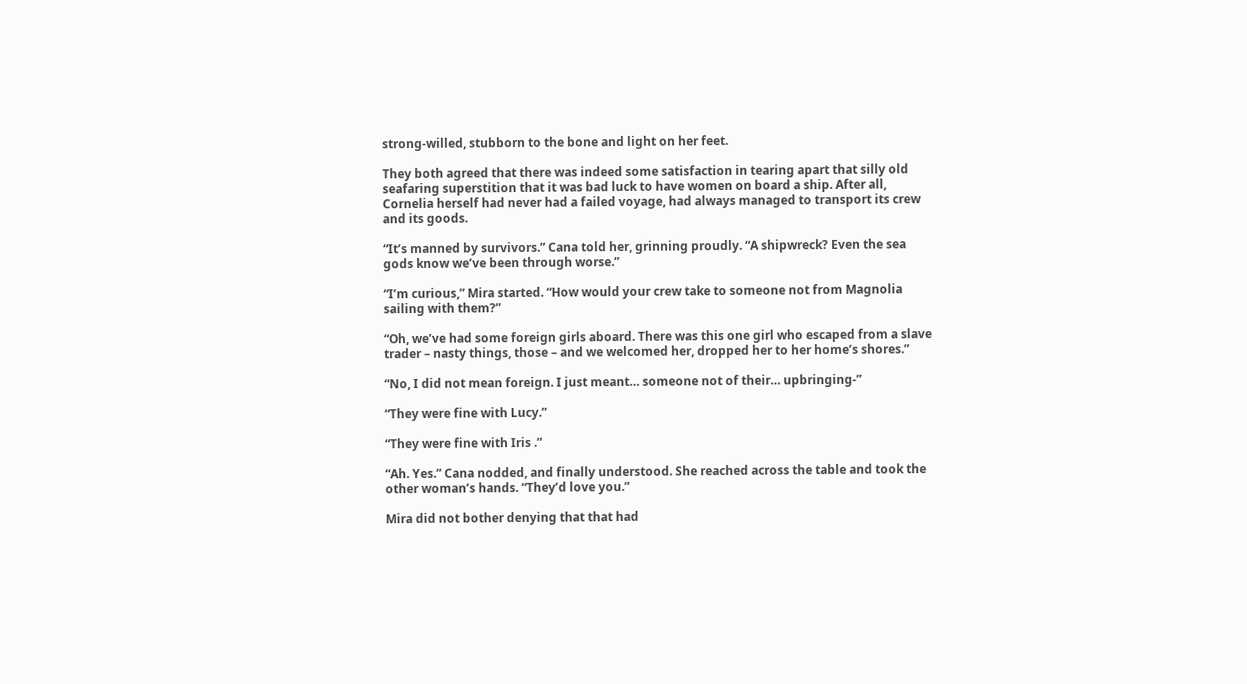strong-willed, stubborn to the bone and light on her feet.

They both agreed that there was indeed some satisfaction in tearing apart that silly old seafaring superstition that it was bad luck to have women on board a ship. After all, Cornelia herself had never had a failed voyage, had always managed to transport its crew and its goods.

“It’s manned by survivors.” Cana told her, grinning proudly. “A shipwreck? Even the sea gods know we’ve been through worse.”

“I’m curious,” Mira started. “How would your crew take to someone not from Magnolia sailing with them?”

“Oh, we’ve had some foreign girls aboard. There was this one girl who escaped from a slave trader – nasty things, those – and we welcomed her, dropped her to her home’s shores.”

“No, I did not mean foreign. I just meant… someone not of their… upbringing-”

“They were fine with Lucy.”

“They were fine with Iris .”

“Ah. Yes.” Cana nodded, and finally understood. She reached across the table and took the other woman’s hands. “They’d love you.”

Mira did not bother denying that that had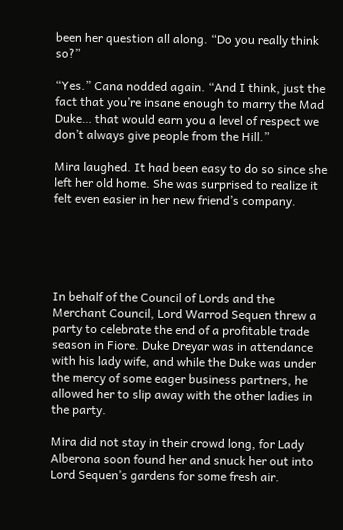been her question all along. “Do you really think so?”

“Yes.” Cana nodded again. “And I think, just the fact that you’re insane enough to marry the Mad Duke… that would earn you a level of respect we don’t always give people from the Hill.”

Mira laughed. It had been easy to do so since she left her old home. She was surprised to realize it felt even easier in her new friend’s company.





In behalf of the Council of Lords and the Merchant Council, Lord Warrod Sequen threw a party to celebrate the end of a profitable trade season in Fiore. Duke Dreyar was in attendance with his lady wife, and while the Duke was under the mercy of some eager business partners, he allowed her to slip away with the other ladies in the party.

Mira did not stay in their crowd long, for Lady Alberona soon found her and snuck her out into Lord Sequen’s gardens for some fresh air.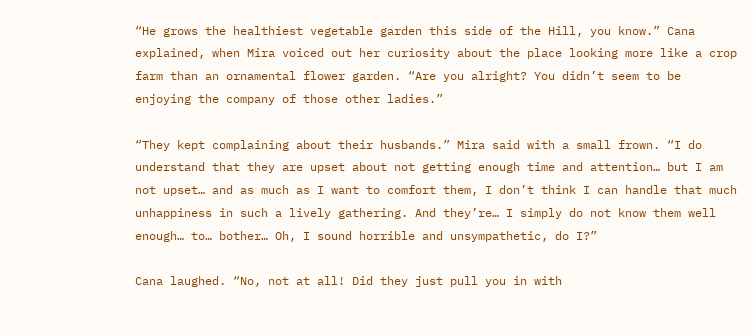“He grows the healthiest vegetable garden this side of the Hill, you know.” Cana explained, when Mira voiced out her curiosity about the place looking more like a crop farm than an ornamental flower garden. “Are you alright? You didn’t seem to be enjoying the company of those other ladies.”

“They kept complaining about their husbands.” Mira said with a small frown. “I do understand that they are upset about not getting enough time and attention… but I am not upset… and as much as I want to comfort them, I don’t think I can handle that much unhappiness in such a lively gathering. And they’re… I simply do not know them well enough… to… bother… Oh, I sound horrible and unsympathetic, do I?”

Cana laughed. “No, not at all! Did they just pull you in with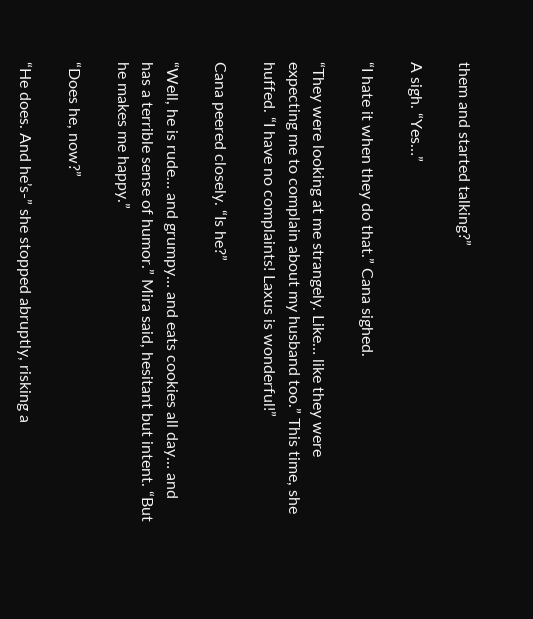them and started talking?”

A sigh. “Yes…”

“I hate it when they do that.” Cana sighed.

“They were looking at me strangely. Like… like they were expecting me to complain about my husband too.” This time, she huffed. “I have no complaints! Laxus is wonderful!”

Cana peered closely. “Is he?”

“Well, he is rude… and grumpy… and eats cookies all day… and has a terrible sense of humor.” Mira said, hesitant but intent. “But he makes me happy.”

“Does he, now?”

“He does. And he’s-” she stopped abruptly, risking a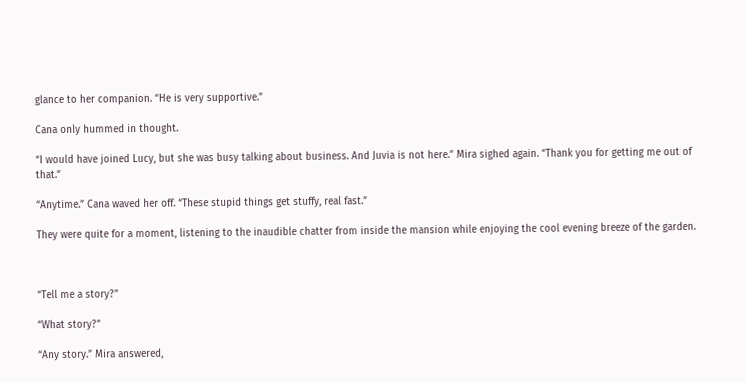glance to her companion. “He is very supportive.”

Cana only hummed in thought.

“I would have joined Lucy, but she was busy talking about business. And Juvia is not here.” Mira sighed again. “Thank you for getting me out of that.”

“Anytime.” Cana waved her off. “These stupid things get stuffy, real fast.”

They were quite for a moment, listening to the inaudible chatter from inside the mansion while enjoying the cool evening breeze of the garden.



“Tell me a story?”

“What story?”

“Any story.” Mira answered,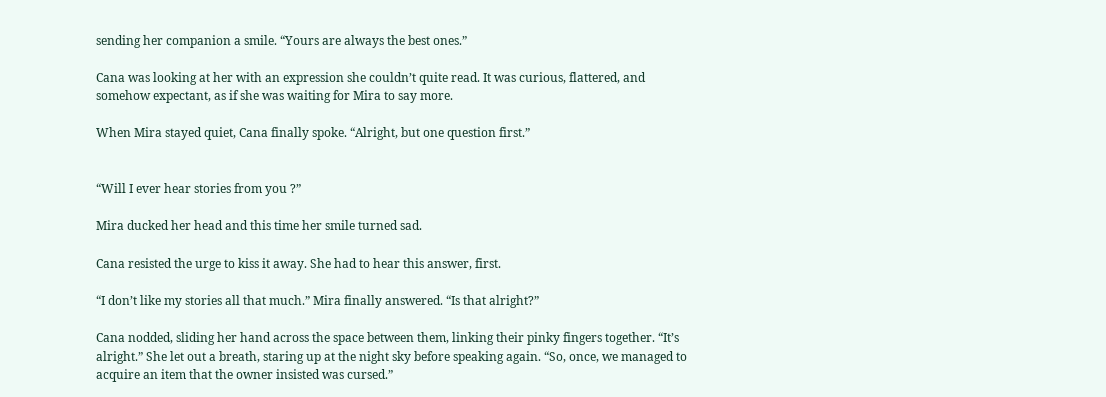sending her companion a smile. “Yours are always the best ones.”

Cana was looking at her with an expression she couldn’t quite read. It was curious, flattered, and somehow expectant, as if she was waiting for Mira to say more.

When Mira stayed quiet, Cana finally spoke. “Alright, but one question first.”


“Will I ever hear stories from you ?”

Mira ducked her head and this time her smile turned sad.

Cana resisted the urge to kiss it away. She had to hear this answer, first.

“I don’t like my stories all that much.” Mira finally answered. “Is that alright?”

Cana nodded, sliding her hand across the space between them, linking their pinky fingers together. “It’s alright.” She let out a breath, staring up at the night sky before speaking again. “So, once, we managed to acquire an item that the owner insisted was cursed.”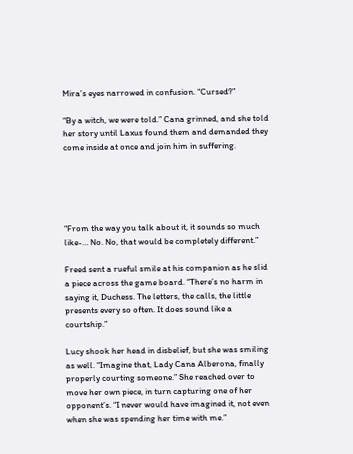Mira’s eyes narrowed in confusion. “Cursed?”

“By a witch, we were told.” Cana grinned, and she told her story until Laxus found them and demanded they come inside at once and join him in suffering.





“From the way you talk about it, it sounds so much like-… No. No, that would be completely different.”

Freed sent a rueful smile at his companion as he slid a piece across the game board. “There’s no harm in saying it, Duchess. The letters, the calls, the little presents every so often. It does sound like a courtship.”

Lucy shook her head in disbelief, but she was smiling as well. “Imagine that, Lady Cana Alberona, finally properly courting someone.” She reached over to move her own piece, in turn capturing one of her opponent’s. “I never would have imagined it, not even when she was spending her time with me.”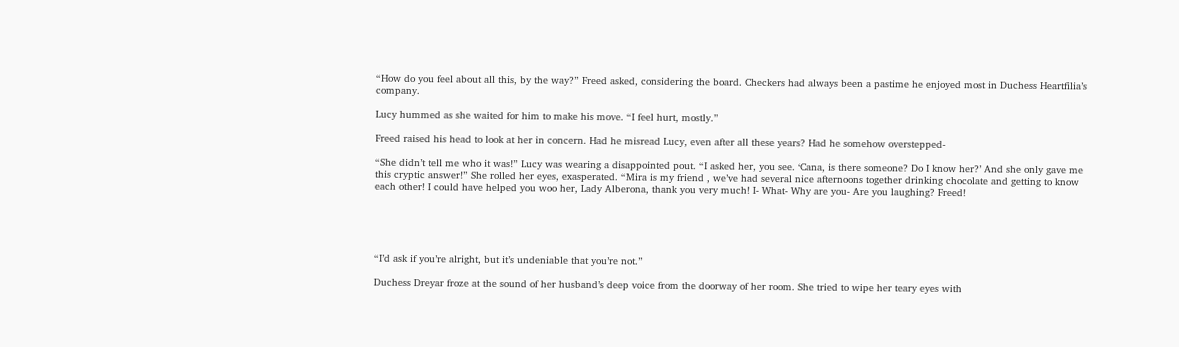“How do you feel about all this, by the way?” Freed asked, considering the board. Checkers had always been a pastime he enjoyed most in Duchess Heartfilia’s company.

Lucy hummed as she waited for him to make his move. “I feel hurt, mostly.”

Freed raised his head to look at her in concern. Had he misread Lucy, even after all these years? Had he somehow overstepped-

“She didn’t tell me who it was!” Lucy was wearing a disappointed pout. “I asked her, you see. ‘Cana, is there someone? Do I know her?’ And she only gave me this cryptic answer!” She rolled her eyes, exasperated. “Mira is my friend , we’ve had several nice afternoons together drinking chocolate and getting to know each other! I could have helped you woo her, Lady Alberona, thank you very much! I- What- Why are you- Are you laughing? Freed!





“I’d ask if you’re alright, but it’s undeniable that you’re not.”

Duchess Dreyar froze at the sound of her husband’s deep voice from the doorway of her room. She tried to wipe her teary eyes with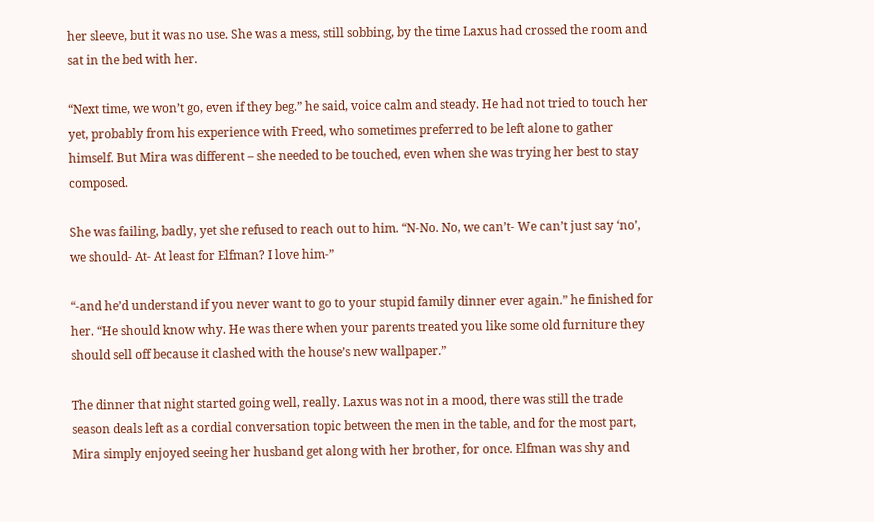her sleeve, but it was no use. She was a mess, still sobbing, by the time Laxus had crossed the room and sat in the bed with her.

“Next time, we won’t go, even if they beg.” he said, voice calm and steady. He had not tried to touch her yet, probably from his experience with Freed, who sometimes preferred to be left alone to gather himself. But Mira was different – she needed to be touched, even when she was trying her best to stay composed.

She was failing, badly, yet she refused to reach out to him. “N-No. No, we can’t- We can’t just say ‘no’, we should- At- At least for Elfman? I love him-”

“-and he’d understand if you never want to go to your stupid family dinner ever again.” he finished for her. “He should know why. He was there when your parents treated you like some old furniture they should sell off because it clashed with the house’s new wallpaper.”

The dinner that night started going well, really. Laxus was not in a mood, there was still the trade season deals left as a cordial conversation topic between the men in the table, and for the most part, Mira simply enjoyed seeing her husband get along with her brother, for once. Elfman was shy and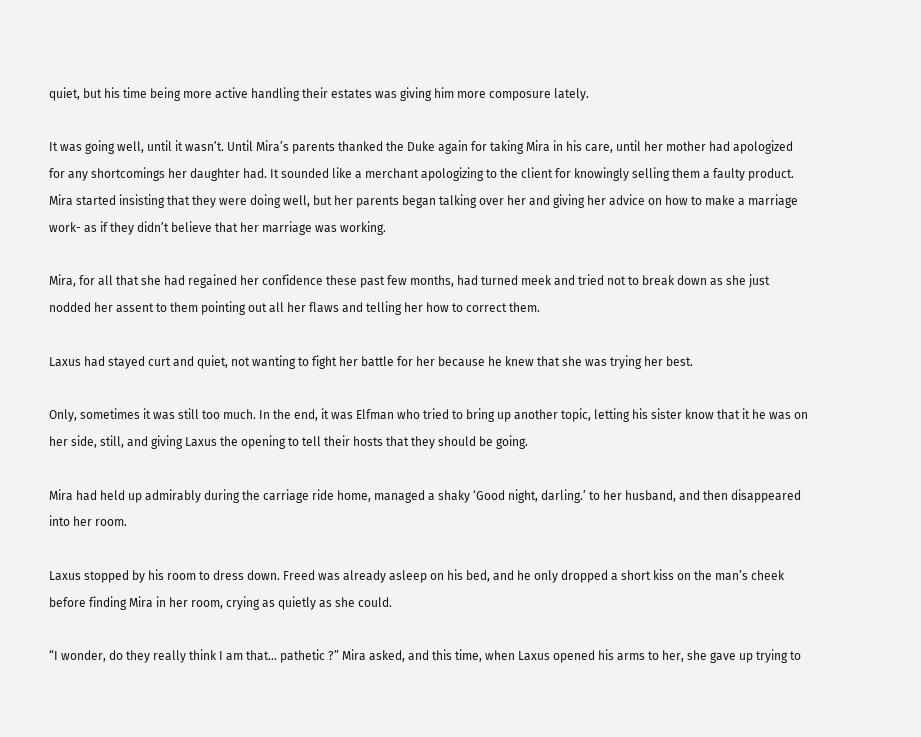quiet, but his time being more active handling their estates was giving him more composure lately.

It was going well, until it wasn’t. Until Mira’s parents thanked the Duke again for taking Mira in his care, until her mother had apologized for any shortcomings her daughter had. It sounded like a merchant apologizing to the client for knowingly selling them a faulty product. Mira started insisting that they were doing well, but her parents began talking over her and giving her advice on how to make a marriage work- as if they didn’t believe that her marriage was working.

Mira, for all that she had regained her confidence these past few months, had turned meek and tried not to break down as she just nodded her assent to them pointing out all her flaws and telling her how to correct them.

Laxus had stayed curt and quiet, not wanting to fight her battle for her because he knew that she was trying her best.

Only, sometimes it was still too much. In the end, it was Elfman who tried to bring up another topic, letting his sister know that it he was on her side, still, and giving Laxus the opening to tell their hosts that they should be going.

Mira had held up admirably during the carriage ride home, managed a shaky ‘Good night, darling.’ to her husband, and then disappeared into her room.

Laxus stopped by his room to dress down. Freed was already asleep on his bed, and he only dropped a short kiss on the man’s cheek before finding Mira in her room, crying as quietly as she could.

“I wonder, do they really think I am that… pathetic ?” Mira asked, and this time, when Laxus opened his arms to her, she gave up trying to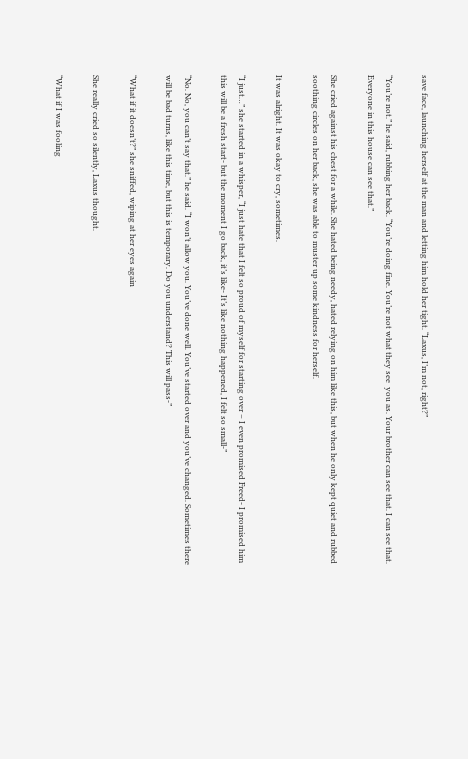save face, launching herself at the man and letting him hold her tight. “Laxus, I’m not, right?”

“You’re not.” he said, rubbing her back. “You’re doing fine. You’re not what they see  you as. Your brother can see that. I can see that. Everyone in this house can see that.”

She cried against his chest for a while. She hated being needy, hated relying on him like this, but when he only kept quiet and rubbed soothing circles on her back, she was able to muster up some kindness for herself.

It was alright. It was okay to cry, sometimes.

“I just…” she started in a whisper, “I just hate that I felt so proud of myself for starting over – I even promised Freed- I promised him this will be a fresh start- but the moment I go back, it’s like- It’s like nothing happened, I felt so small-”

“No. No, you can’t say that.” he said. “I won’t allow you. You’ve done well. You’ve started over and you’ve changed. Sometimes there will be bad turns, like this time, but this is temporary. Do you understand? This will pass-”

“What if it doesn’t?” she sniffed, wiping at her eyes again

She really cried so silently, Laxus thought.

“What if I was fooling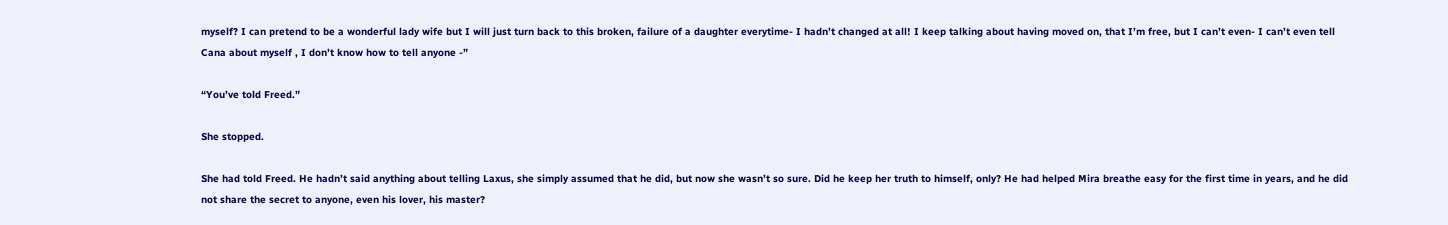myself? I can pretend to be a wonderful lady wife but I will just turn back to this broken, failure of a daughter everytime- I hadn’t changed at all! I keep talking about having moved on, that I’m free, but I can’t even- I can’t even tell Cana about myself , I don’t know how to tell anyone -”

“You’ve told Freed.”

She stopped.

She had told Freed. He hadn’t said anything about telling Laxus, she simply assumed that he did, but now she wasn’t so sure. Did he keep her truth to himself, only? He had helped Mira breathe easy for the first time in years, and he did not share the secret to anyone, even his lover, his master?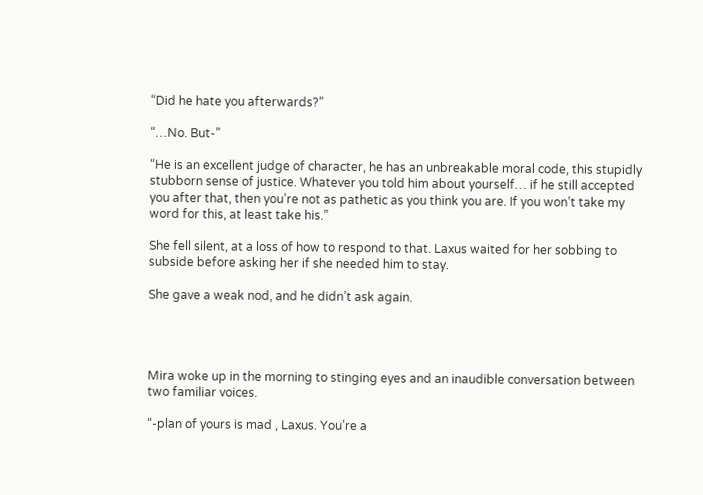“Did he hate you afterwards?”

“…No. But-”

“He is an excellent judge of character, he has an unbreakable moral code, this stupidly stubborn sense of justice. Whatever you told him about yourself… if he still accepted you after that, then you’re not as pathetic as you think you are. If you won’t take my word for this, at least take his.”

She fell silent, at a loss of how to respond to that. Laxus waited for her sobbing to subside before asking her if she needed him to stay.

She gave a weak nod, and he didn’t ask again.




Mira woke up in the morning to stinging eyes and an inaudible conversation between two familiar voices.

“-plan of yours is mad , Laxus. You’re a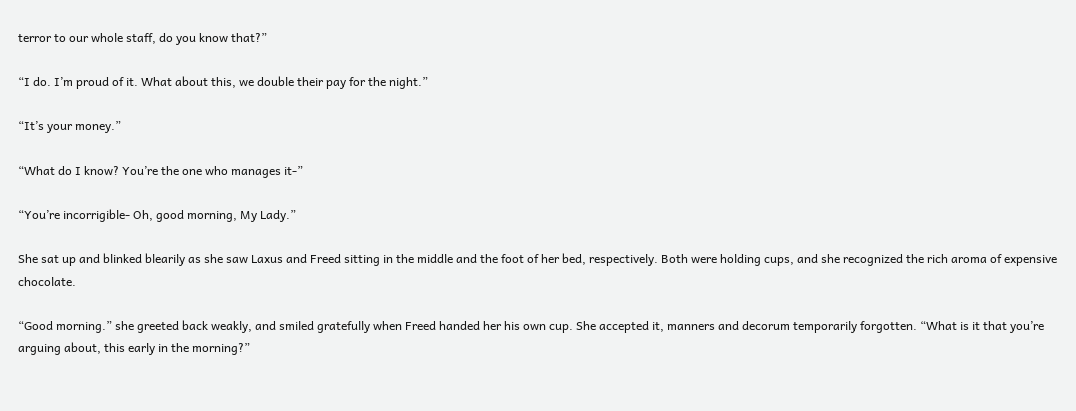terror to our whole staff, do you know that?”

“I do. I’m proud of it. What about this, we double their pay for the night.”

“It’s your money.”

“What do I know? You’re the one who manages it-”

“You’re incorrigible- Oh, good morning, My Lady.”

She sat up and blinked blearily as she saw Laxus and Freed sitting in the middle and the foot of her bed, respectively. Both were holding cups, and she recognized the rich aroma of expensive chocolate.

“Good morning.” she greeted back weakly, and smiled gratefully when Freed handed her his own cup. She accepted it, manners and decorum temporarily forgotten. “What is it that you’re arguing about, this early in the morning?”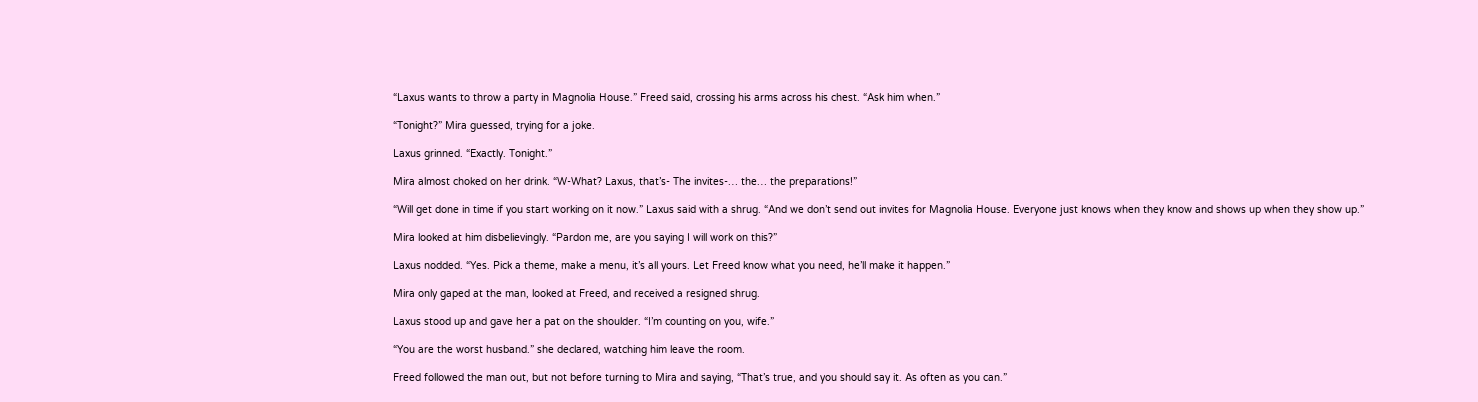“Laxus wants to throw a party in Magnolia House.” Freed said, crossing his arms across his chest. “Ask him when.”

“Tonight?” Mira guessed, trying for a joke.

Laxus grinned. “Exactly. Tonight.”

Mira almost choked on her drink. “W-What? Laxus, that’s- The invites-… the… the preparations!”

“Will get done in time if you start working on it now.” Laxus said with a shrug. “And we don’t send out invites for Magnolia House. Everyone just knows when they know and shows up when they show up.”

Mira looked at him disbelievingly. “Pardon me, are you saying I will work on this?”

Laxus nodded. “Yes. Pick a theme, make a menu, it’s all yours. Let Freed know what you need, he’ll make it happen.”

Mira only gaped at the man, looked at Freed, and received a resigned shrug.

Laxus stood up and gave her a pat on the shoulder. “I’m counting on you, wife.”

“You are the worst husband.” she declared, watching him leave the room.

Freed followed the man out, but not before turning to Mira and saying, “That’s true, and you should say it. As often as you can.”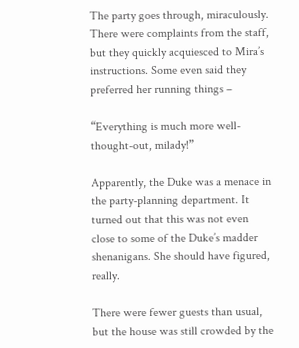The party goes through, miraculously. There were complaints from the staff, but they quickly acquiesced to Mira’s instructions. Some even said they preferred her running things –

“Everything is much more well-thought-out, milady!”

Apparently, the Duke was a menace in the party-planning department. It turned out that this was not even close to some of the Duke’s madder shenanigans. She should have figured, really.

There were fewer guests than usual, but the house was still crowded by the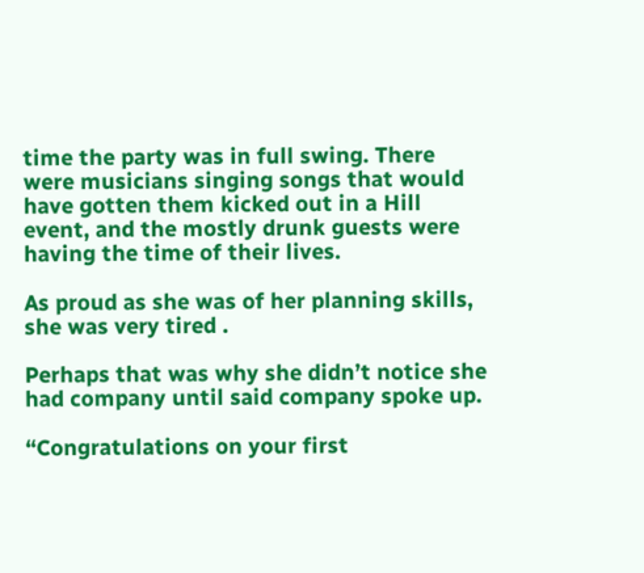time the party was in full swing. There were musicians singing songs that would have gotten them kicked out in a Hill event, and the mostly drunk guests were having the time of their lives.

As proud as she was of her planning skills, she was very tired .

Perhaps that was why she didn’t notice she had company until said company spoke up.

“Congratulations on your first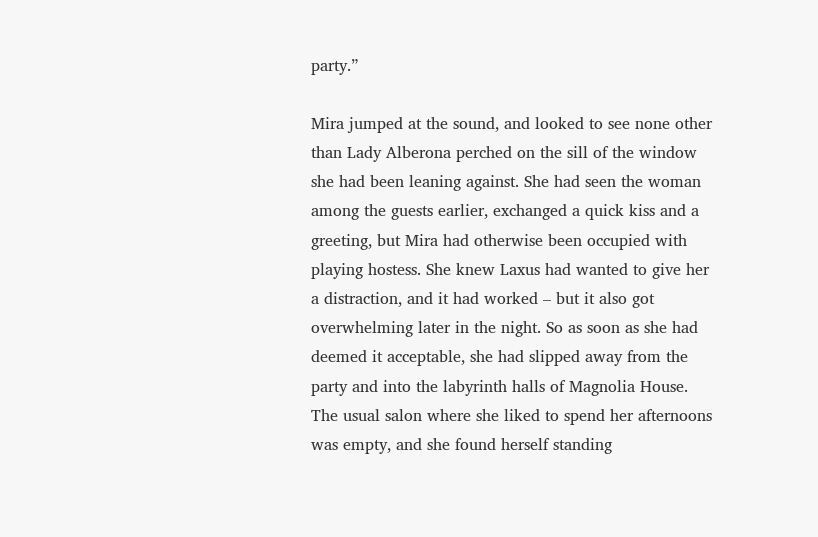party.”

Mira jumped at the sound, and looked to see none other than Lady Alberona perched on the sill of the window she had been leaning against. She had seen the woman among the guests earlier, exchanged a quick kiss and a greeting, but Mira had otherwise been occupied with playing hostess. She knew Laxus had wanted to give her a distraction, and it had worked – but it also got overwhelming later in the night. So as soon as she had deemed it acceptable, she had slipped away from the party and into the labyrinth halls of Magnolia House. The usual salon where she liked to spend her afternoons was empty, and she found herself standing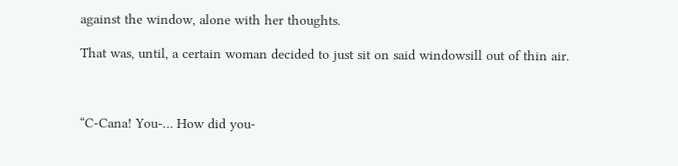against the window, alone with her thoughts.

That was, until, a certain woman decided to just sit on said windowsill out of thin air.



“C-Cana! You-… How did you-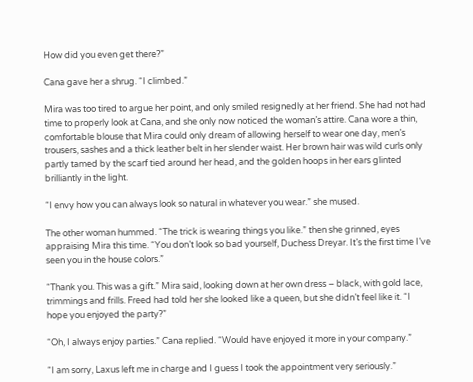How did you even get there?”

Cana gave her a shrug. “I climbed.”

Mira was too tired to argue her point, and only smiled resignedly at her friend. She had not had time to properly look at Cana, and she only now noticed the woman’s attire. Cana wore a thin, comfortable blouse that Mira could only dream of allowing herself to wear one day, men’s trousers, sashes and a thick leather belt in her slender waist. Her brown hair was wild curls only partly tamed by the scarf tied around her head, and the golden hoops in her ears glinted brilliantly in the light.

“I envy how you can always look so natural in whatever you wear.” she mused.

The other woman hummed. “The trick is wearing things you like.” then she grinned, eyes appraising Mira this time. “You don’t look so bad yourself, Duchess Dreyar. It’s the first time I’ve seen you in the house colors.”

“Thank you. This was a gift.” Mira said, looking down at her own dress – black, with gold lace, trimmings and frills. Freed had told her she looked like a queen, but she didn’t feel like it. “I hope you enjoyed the party?”

“Oh, I always enjoy parties.” Cana replied. “Would have enjoyed it more in your company.”

“I am sorry, Laxus left me in charge and I guess I took the appointment very seriously.”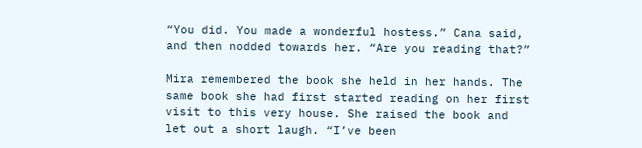“You did. You made a wonderful hostess.” Cana said, and then nodded towards her. “Are you reading that?”

Mira remembered the book she held in her hands. The same book she had first started reading on her first visit to this very house. She raised the book and let out a short laugh. “I’ve been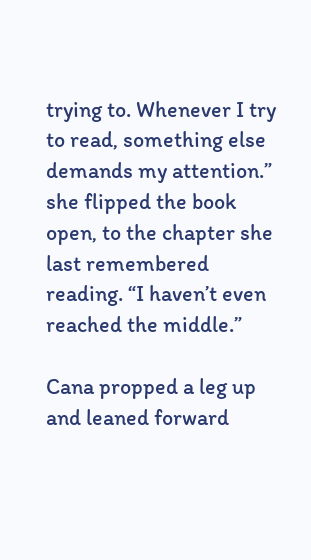trying to. Whenever I try to read, something else demands my attention.” she flipped the book open, to the chapter she last remembered reading. “I haven’t even reached the middle.”

Cana propped a leg up and leaned forward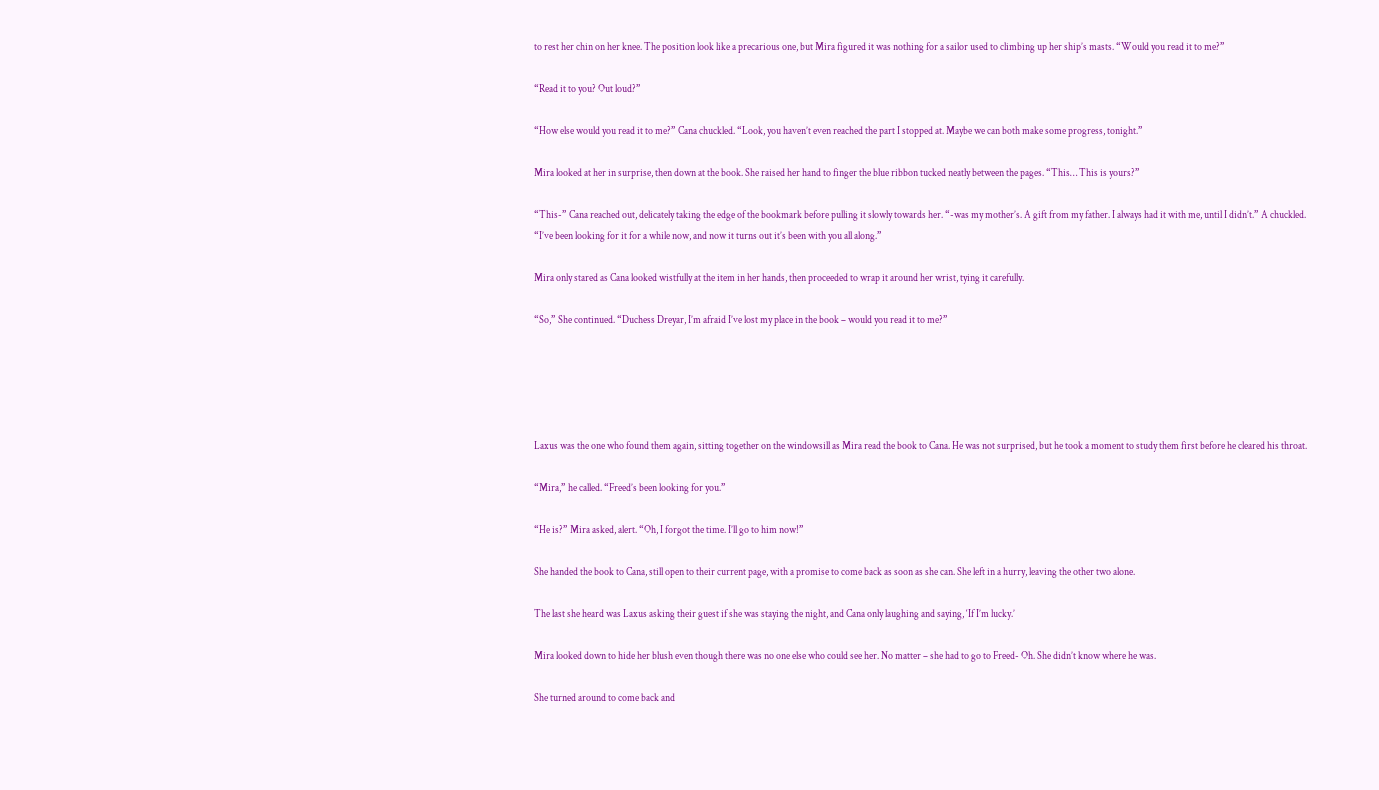to rest her chin on her knee. The position look like a precarious one, but Mira figured it was nothing for a sailor used to climbing up her ship’s masts. “Would you read it to me?”

“Read it to you? Out loud?”

“How else would you read it to me?” Cana chuckled. “Look, you haven’t even reached the part I stopped at. Maybe we can both make some progress, tonight.”

Mira looked at her in surprise, then down at the book. She raised her hand to finger the blue ribbon tucked neatly between the pages. “This… This is yours?”

“This-” Cana reached out, delicately taking the edge of the bookmark before pulling it slowly towards her. “-was my mother’s. A gift from my father. I always had it with me, until I didn’t.” A chuckled. “I’ve been looking for it for a while now, and now it turns out it’s been with you all along.”

Mira only stared as Cana looked wistfully at the item in her hands, then proceeded to wrap it around her wrist, tying it carefully.

“So,” She continued. “Duchess Dreyar, I’m afraid I’ve lost my place in the book – would you read it to me?”





Laxus was the one who found them again, sitting together on the windowsill as Mira read the book to Cana. He was not surprised, but he took a moment to study them first before he cleared his throat.

“Mira,” he called. “Freed’s been looking for you.”

“He is?” Mira asked, alert. “Oh, I forgot the time. I’ll go to him now!”

She handed the book to Cana, still open to their current page, with a promise to come back as soon as she can. She left in a hurry, leaving the other two alone.

The last she heard was Laxus asking their guest if she was staying the night, and Cana only laughing and saying, ‘If I’m lucky.’

Mira looked down to hide her blush even though there was no one else who could see her. No matter – she had to go to Freed- Oh. She didn’t know where he was.

She turned around to come back and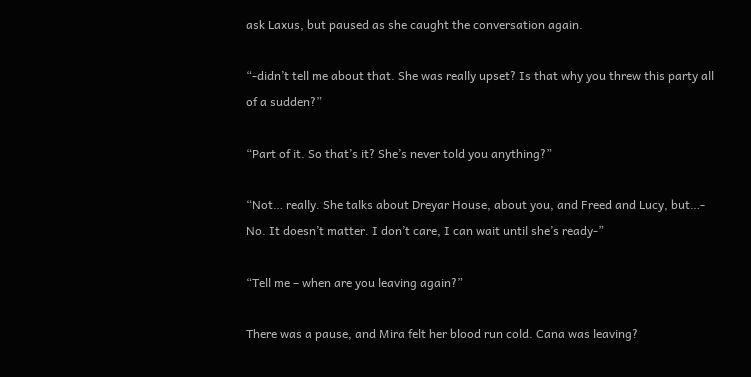ask Laxus, but paused as she caught the conversation again.

“-didn’t tell me about that. She was really upset? Is that why you threw this party all of a sudden?”

“Part of it. So that’s it? She’s never told you anything?”

“Not… really. She talks about Dreyar House, about you, and Freed and Lucy, but…-  No. It doesn’t matter. I don’t care, I can wait until she’s ready-”

“Tell me – when are you leaving again?”

There was a pause, and Mira felt her blood run cold. Cana was leaving?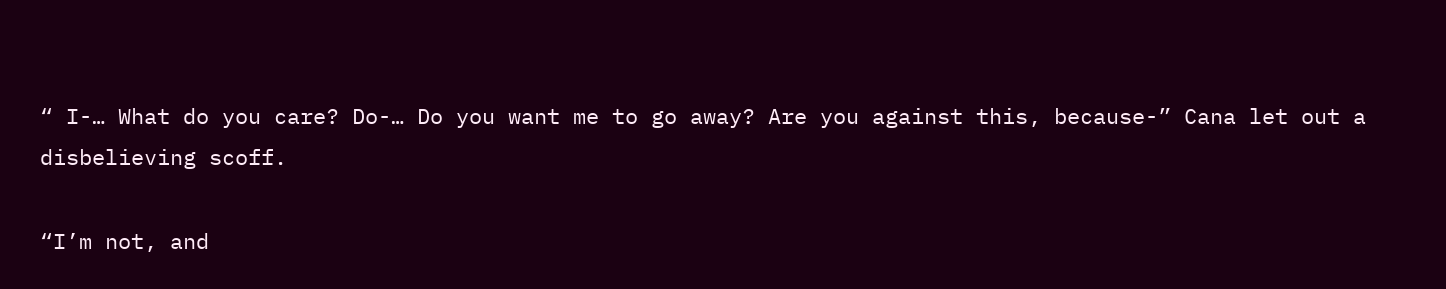“ I-… What do you care? Do-… Do you want me to go away? Are you against this, because-” Cana let out a disbelieving scoff.

“I’m not, and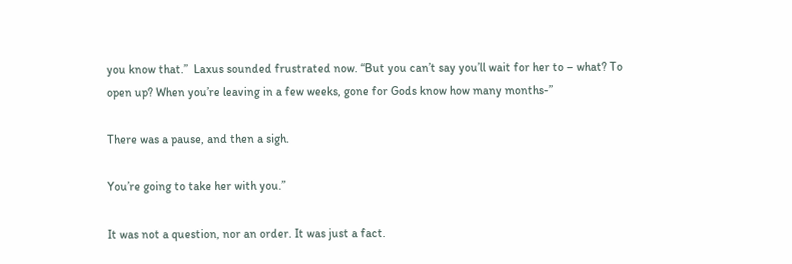you know that.”  Laxus sounded frustrated now. “But you can’t say you’ll wait for her to – what? To open up? When you’re leaving in a few weeks, gone for Gods know how many months-”

There was a pause, and then a sigh.

You’re going to take her with you.”

It was not a question, nor an order. It was just a fact.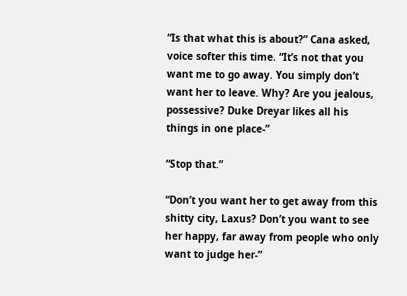“Is that what this is about?” Cana asked, voice softer this time. “It’s not that you want me to go away. You simply don’t want her to leave. Why? Are you jealous, possessive? Duke Dreyar likes all his things in one place-”

“Stop that.”

“Don’t you want her to get away from this shitty city, Laxus? Don’t you want to see her happy, far away from people who only want to judge her-”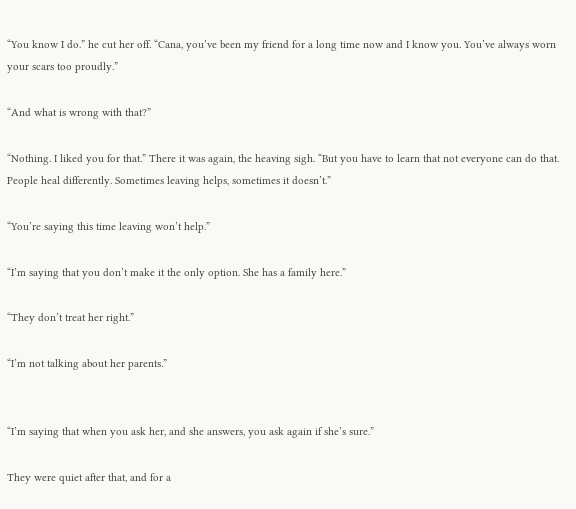“You know I do.” he cut her off. “Cana, you’ve been my friend for a long time now and I know you. You’ve always worn your scars too proudly.”

“And what is wrong with that?”

“Nothing. I liked you for that.” There it was again, the heaving sigh. “But you have to learn that not everyone can do that. People heal differently. Sometimes leaving helps, sometimes it doesn’t.”

“You’re saying this time leaving won’t help.”

“I’m saying that you don’t make it the only option. She has a family here.”

“They don’t treat her right.”

“I’m not talking about her parents.”


“I’m saying that when you ask her, and she answers, you ask again if she’s sure.”

They were quiet after that, and for a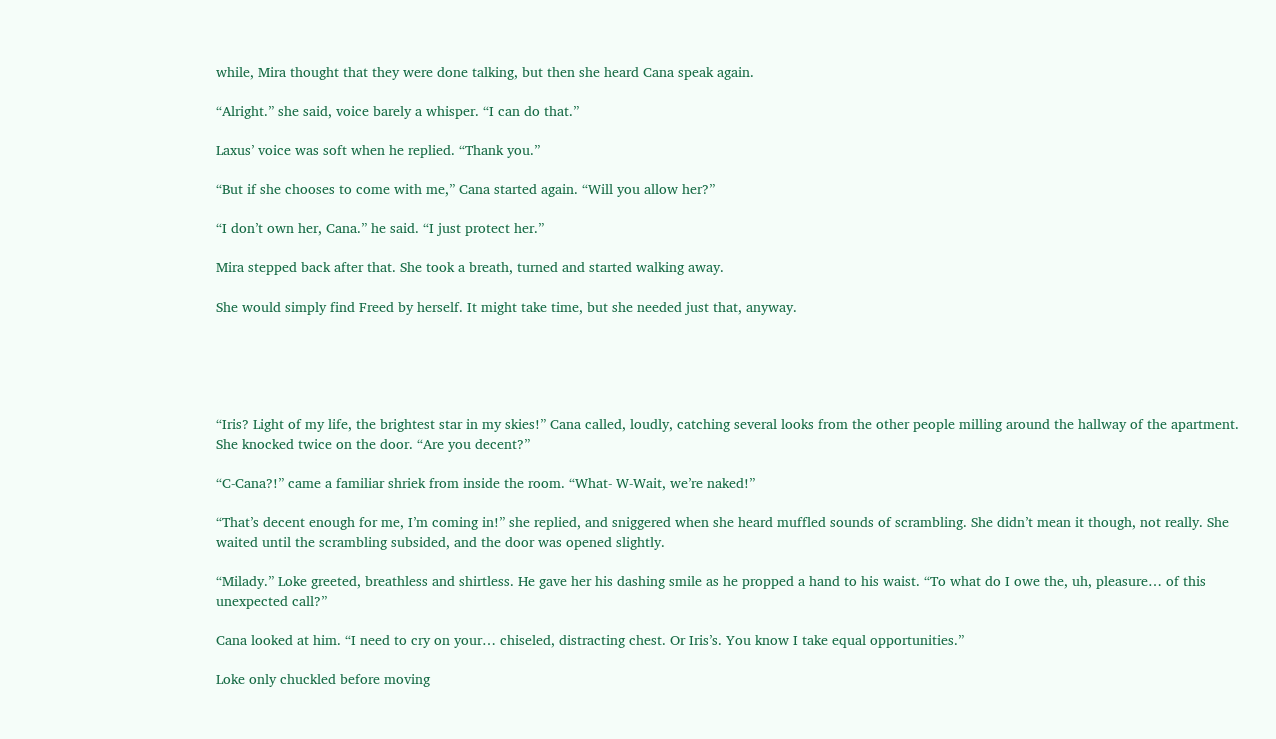while, Mira thought that they were done talking, but then she heard Cana speak again.

“Alright.” she said, voice barely a whisper. “I can do that.”

Laxus’ voice was soft when he replied. “Thank you.”

“But if she chooses to come with me,” Cana started again. “Will you allow her?”

“I don’t own her, Cana.” he said. “I just protect her.”

Mira stepped back after that. She took a breath, turned and started walking away.

She would simply find Freed by herself. It might take time, but she needed just that, anyway.





“Iris? Light of my life, the brightest star in my skies!” Cana called, loudly, catching several looks from the other people milling around the hallway of the apartment. She knocked twice on the door. “Are you decent?”

“C-Cana?!” came a familiar shriek from inside the room. “What- W-Wait, we’re naked!”

“That’s decent enough for me, I’m coming in!” she replied, and sniggered when she heard muffled sounds of scrambling. She didn’t mean it though, not really. She waited until the scrambling subsided, and the door was opened slightly.

“Milady.” Loke greeted, breathless and shirtless. He gave her his dashing smile as he propped a hand to his waist. “To what do I owe the, uh, pleasure… of this unexpected call?”

Cana looked at him. “I need to cry on your… chiseled, distracting chest. Or Iris’s. You know I take equal opportunities.”

Loke only chuckled before moving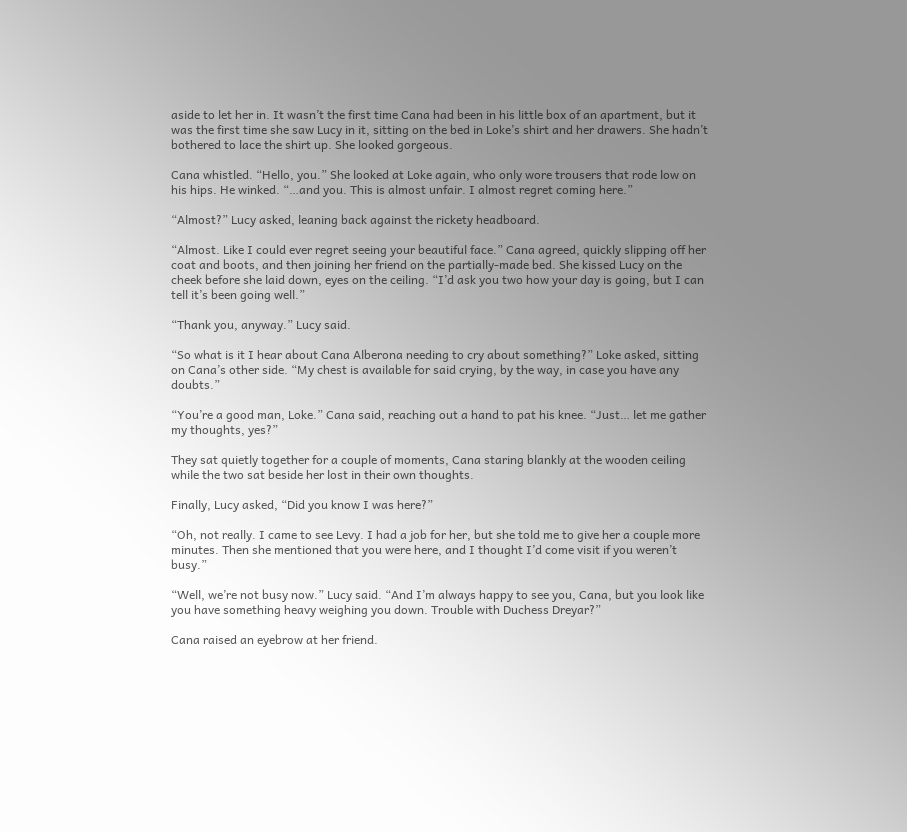aside to let her in. It wasn’t the first time Cana had been in his little box of an apartment, but it was the first time she saw Lucy in it, sitting on the bed in Loke’s shirt and her drawers. She hadn’t bothered to lace the shirt up. She looked gorgeous.

Cana whistled. “Hello, you.” She looked at Loke again, who only wore trousers that rode low on his hips. He winked. “…and you. This is almost unfair. I almost regret coming here.”

“Almost?” Lucy asked, leaning back against the rickety headboard.

“Almost. Like I could ever regret seeing your beautiful face.” Cana agreed, quickly slipping off her coat and boots, and then joining her friend on the partially-made bed. She kissed Lucy on the cheek before she laid down, eyes on the ceiling. “I’d ask you two how your day is going, but I can tell it’s been going well.”

“Thank you, anyway.” Lucy said.

“So what is it I hear about Cana Alberona needing to cry about something?” Loke asked, sitting on Cana’s other side. “My chest is available for said crying, by the way, in case you have any doubts.”

“You’re a good man, Loke.” Cana said, reaching out a hand to pat his knee. “Just… let me gather my thoughts, yes?”

They sat quietly together for a couple of moments, Cana staring blankly at the wooden ceiling while the two sat beside her lost in their own thoughts.

Finally, Lucy asked, “Did you know I was here?”

“Oh, not really. I came to see Levy. I had a job for her, but she told me to give her a couple more minutes. Then she mentioned that you were here, and I thought I’d come visit if you weren’t busy.”

“Well, we’re not busy now.” Lucy said. “And I’m always happy to see you, Cana, but you look like you have something heavy weighing you down. Trouble with Duchess Dreyar?”

Cana raised an eyebrow at her friend.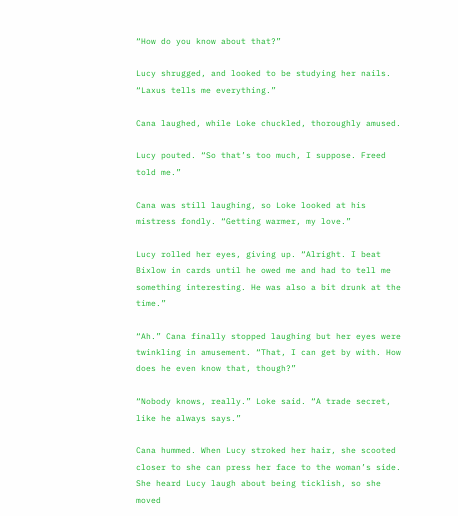“How do you know about that?”

Lucy shrugged, and looked to be studying her nails. “Laxus tells me everything.”

Cana laughed, while Loke chuckled, thoroughly amused.

Lucy pouted. “So that’s too much, I suppose. Freed told me.”

Cana was still laughing, so Loke looked at his mistress fondly. “Getting warmer, my love.”

Lucy rolled her eyes, giving up. “Alright. I beat Bixlow in cards until he owed me and had to tell me something interesting. He was also a bit drunk at the time.”

“Ah.” Cana finally stopped laughing but her eyes were twinkling in amusement. “That, I can get by with. How does he even know that, though?”

“Nobody knows, really.” Loke said. “A trade secret, like he always says.”

Cana hummed. When Lucy stroked her hair, she scooted closer to she can press her face to the woman’s side. She heard Lucy laugh about being ticklish, so she moved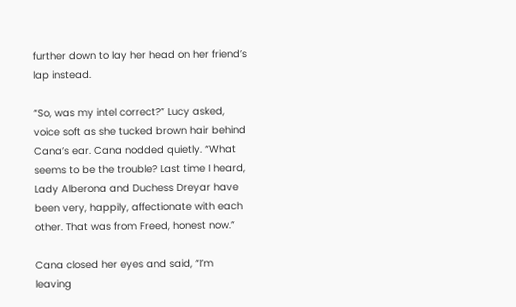further down to lay her head on her friend’s lap instead.

“So, was my intel correct?” Lucy asked, voice soft as she tucked brown hair behind Cana’s ear. Cana nodded quietly. “What seems to be the trouble? Last time I heard, Lady Alberona and Duchess Dreyar have been very, happily, affectionate with each other. That was from Freed, honest now.”

Cana closed her eyes and said, “I’m leaving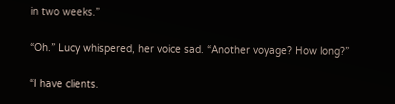in two weeks.”

“Oh.” Lucy whispered, her voice sad. “Another voyage? How long?”

“I have clients.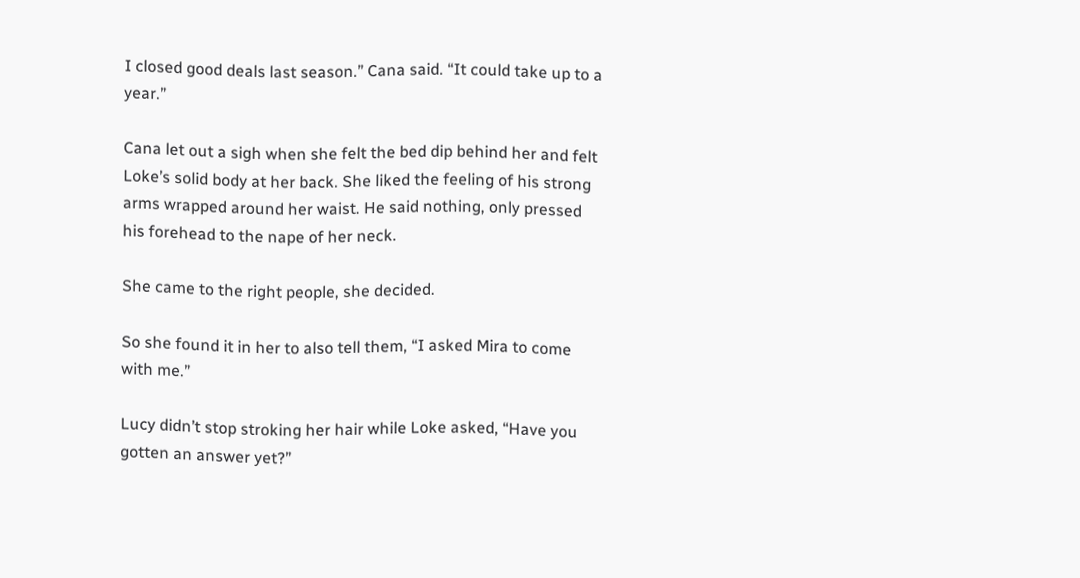I closed good deals last season.” Cana said. “It could take up to a year.”

Cana let out a sigh when she felt the bed dip behind her and felt Loke’s solid body at her back. She liked the feeling of his strong arms wrapped around her waist. He said nothing, only pressed his forehead to the nape of her neck.

She came to the right people, she decided.

So she found it in her to also tell them, “I asked Mira to come with me.”

Lucy didn’t stop stroking her hair while Loke asked, “Have you gotten an answer yet?”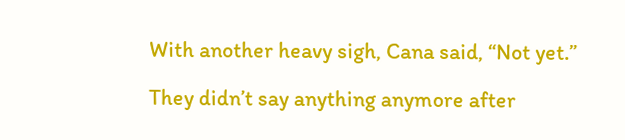With another heavy sigh, Cana said, “Not yet.”

They didn’t say anything anymore after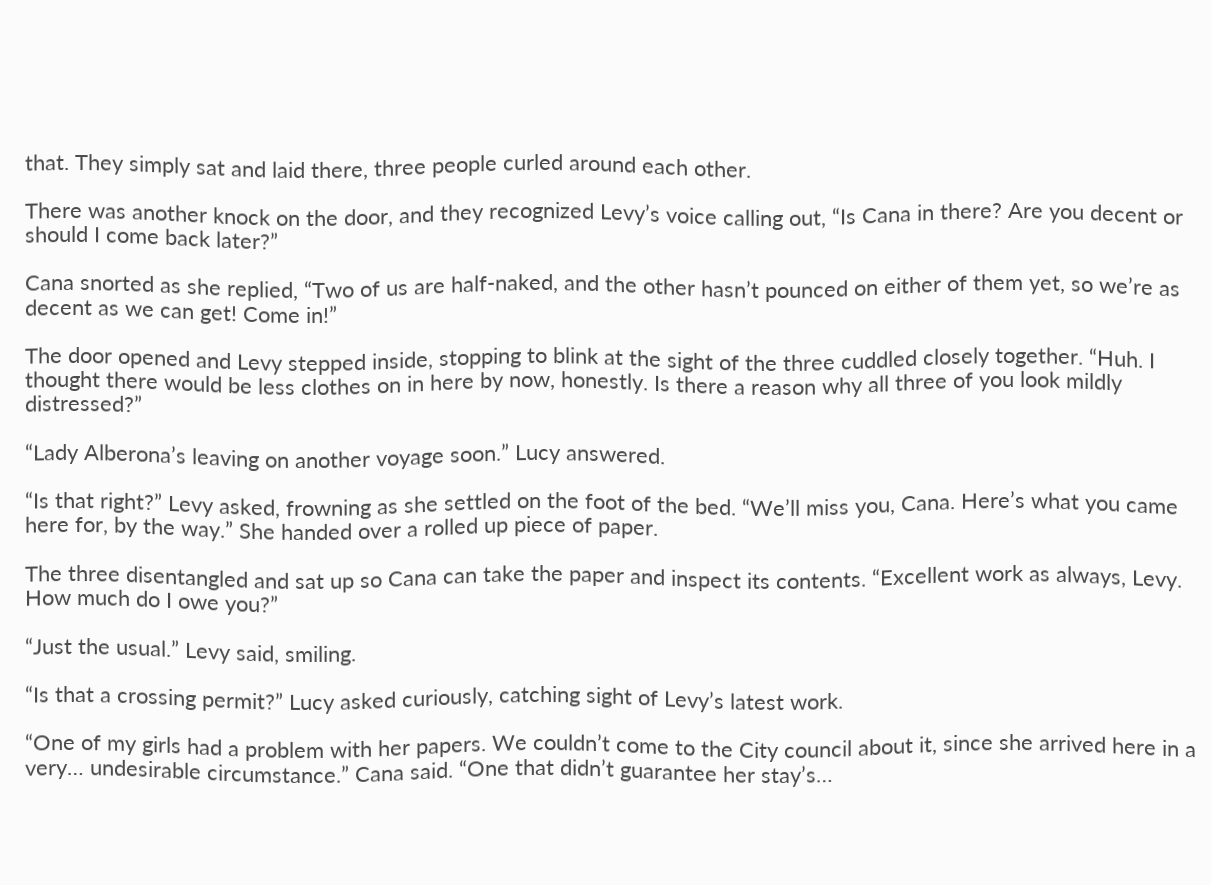that. They simply sat and laid there, three people curled around each other.

There was another knock on the door, and they recognized Levy’s voice calling out, “Is Cana in there? Are you decent or should I come back later?”

Cana snorted as she replied, “Two of us are half-naked, and the other hasn’t pounced on either of them yet, so we’re as decent as we can get! Come in!”

The door opened and Levy stepped inside, stopping to blink at the sight of the three cuddled closely together. “Huh. I thought there would be less clothes on in here by now, honestly. Is there a reason why all three of you look mildly distressed?”

“Lady Alberona’s leaving on another voyage soon.” Lucy answered.

“Is that right?” Levy asked, frowning as she settled on the foot of the bed. “We’ll miss you, Cana. Here’s what you came here for, by the way.” She handed over a rolled up piece of paper.

The three disentangled and sat up so Cana can take the paper and inspect its contents. “Excellent work as always, Levy. How much do I owe you?”

“Just the usual.” Levy said, smiling.

“Is that a crossing permit?” Lucy asked curiously, catching sight of Levy’s latest work.

“One of my girls had a problem with her papers. We couldn’t come to the City council about it, since she arrived here in a very… undesirable circumstance.” Cana said. “One that didn’t guarantee her stay’s…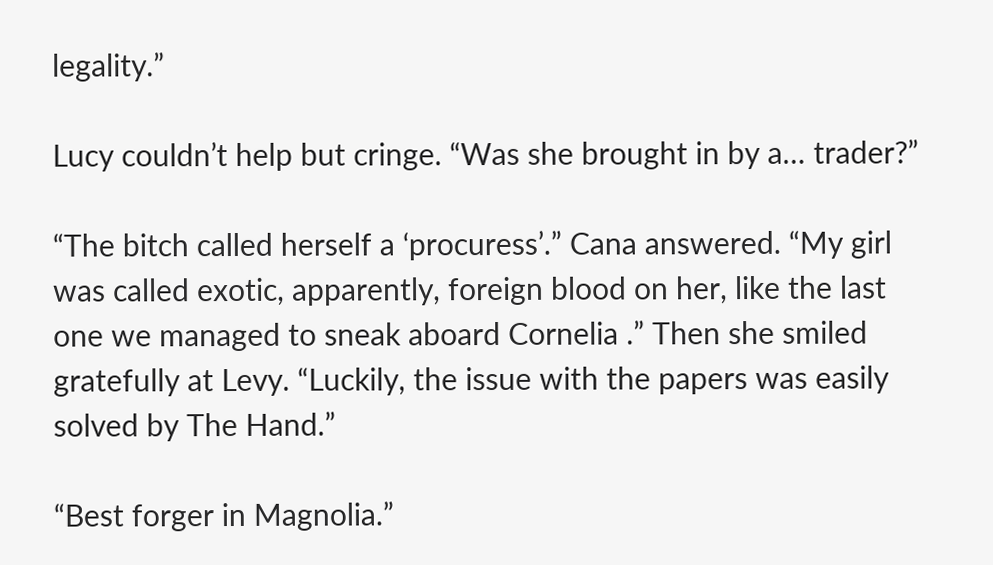legality.”

Lucy couldn’t help but cringe. “Was she brought in by a… trader?”

“The bitch called herself a ‘procuress’.” Cana answered. “My girl was called exotic, apparently, foreign blood on her, like the last one we managed to sneak aboard Cornelia .” Then she smiled gratefully at Levy. “Luckily, the issue with the papers was easily solved by The Hand.”

“Best forger in Magnolia.”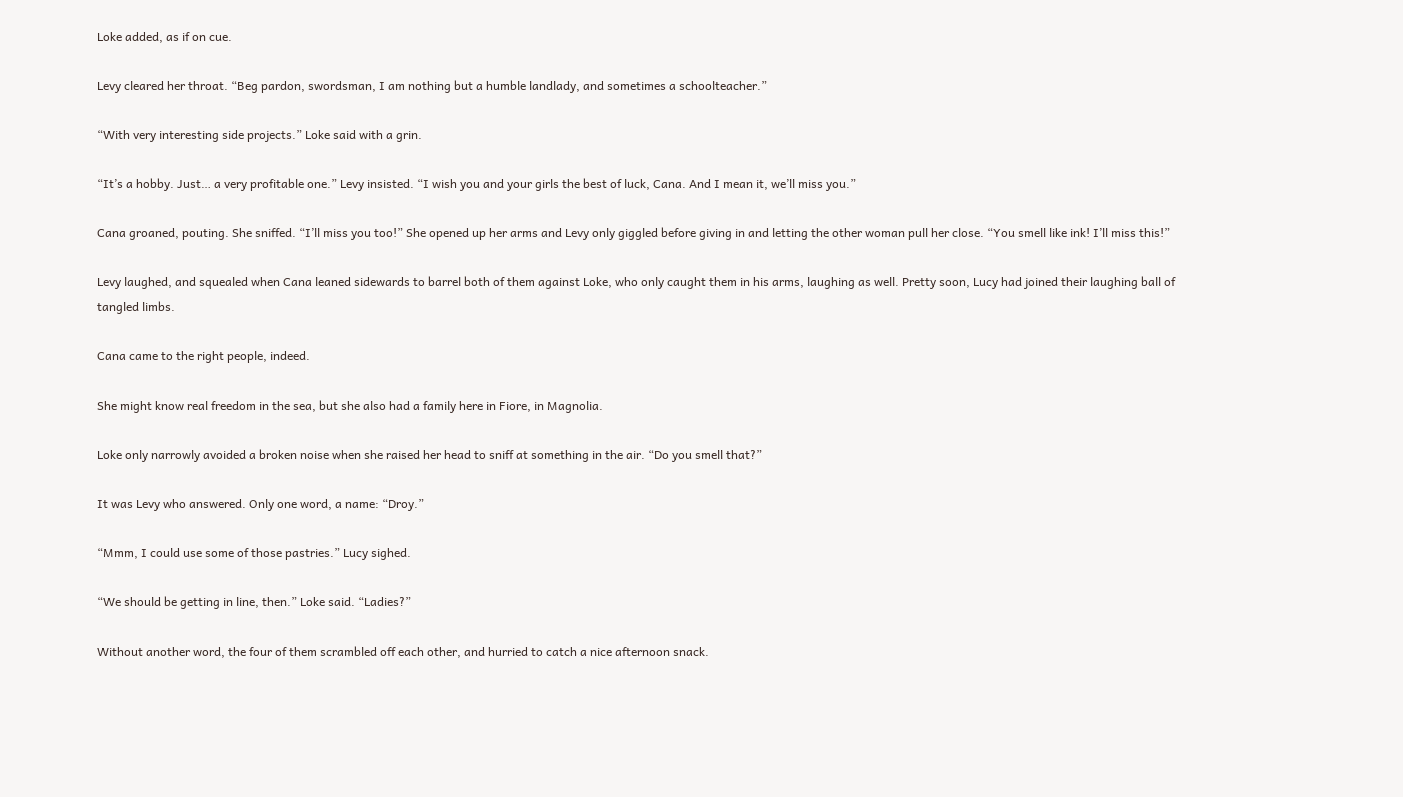Loke added, as if on cue.

Levy cleared her throat. “Beg pardon, swordsman, I am nothing but a humble landlady, and sometimes a schoolteacher.”

“With very interesting side projects.” Loke said with a grin.

“It’s a hobby. Just… a very profitable one.” Levy insisted. “I wish you and your girls the best of luck, Cana. And I mean it, we’ll miss you.”

Cana groaned, pouting. She sniffed. “I’ll miss you too!” She opened up her arms and Levy only giggled before giving in and letting the other woman pull her close. “You smell like ink! I’ll miss this!”

Levy laughed, and squealed when Cana leaned sidewards to barrel both of them against Loke, who only caught them in his arms, laughing as well. Pretty soon, Lucy had joined their laughing ball of tangled limbs.

Cana came to the right people, indeed.

She might know real freedom in the sea, but she also had a family here in Fiore, in Magnolia.

Loke only narrowly avoided a broken noise when she raised her head to sniff at something in the air. “Do you smell that?”

It was Levy who answered. Only one word, a name: “Droy.”

“Mmm, I could use some of those pastries.” Lucy sighed.

“We should be getting in line, then.” Loke said. “Ladies?”

Without another word, the four of them scrambled off each other, and hurried to catch a nice afternoon snack.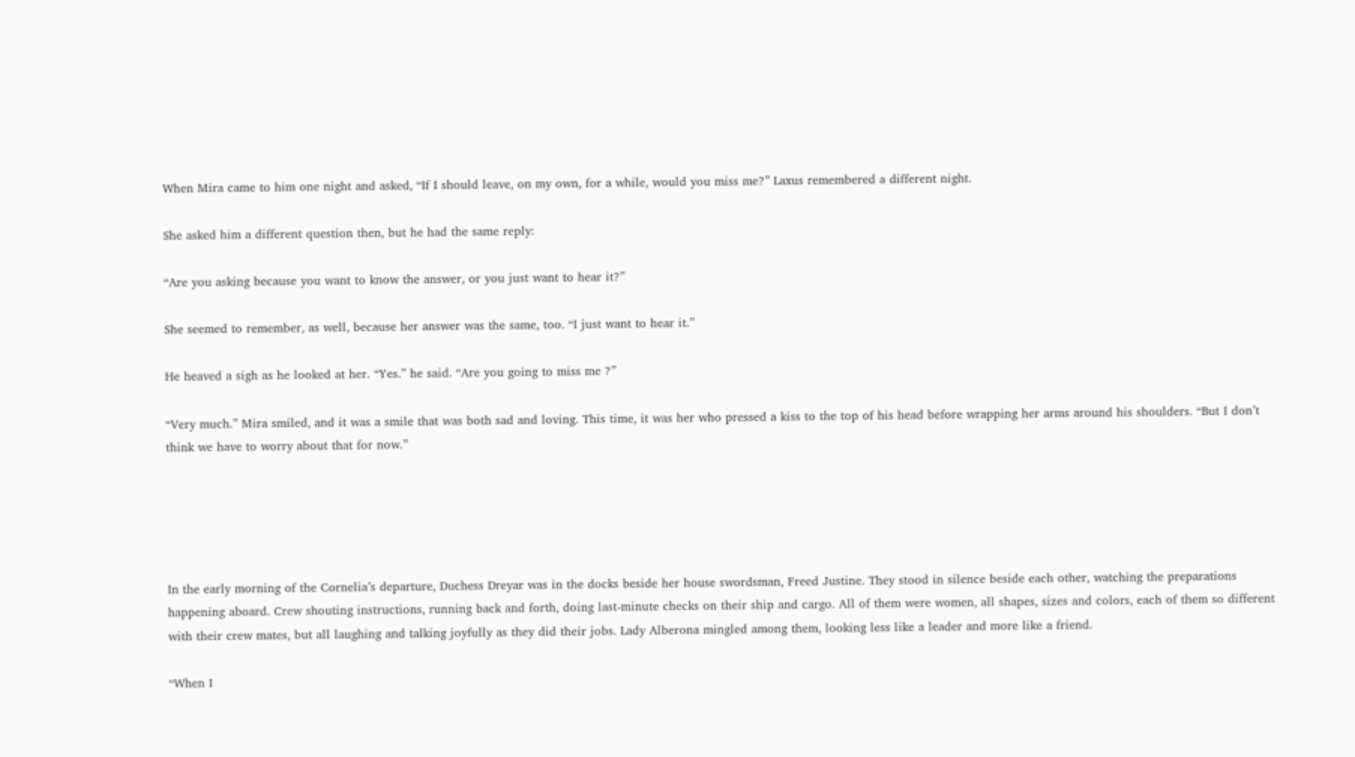When Mira came to him one night and asked, “If I should leave, on my own, for a while, would you miss me?” Laxus remembered a different night.

She asked him a different question then, but he had the same reply:

“Are you asking because you want to know the answer, or you just want to hear it?”

She seemed to remember, as well, because her answer was the same, too. “I just want to hear it.”

He heaved a sigh as he looked at her. “Yes.” he said. “Are you going to miss me ?”

“Very much.” Mira smiled, and it was a smile that was both sad and loving. This time, it was her who pressed a kiss to the top of his head before wrapping her arms around his shoulders. “But I don’t think we have to worry about that for now.”





In the early morning of the Cornelia’s departure, Duchess Dreyar was in the docks beside her house swordsman, Freed Justine. They stood in silence beside each other, watching the preparations happening aboard. Crew shouting instructions, running back and forth, doing last-minute checks on their ship and cargo. All of them were women, all shapes, sizes and colors, each of them so different with their crew mates, but all laughing and talking joyfully as they did their jobs. Lady Alberona mingled among them, looking less like a leader and more like a friend.

“When I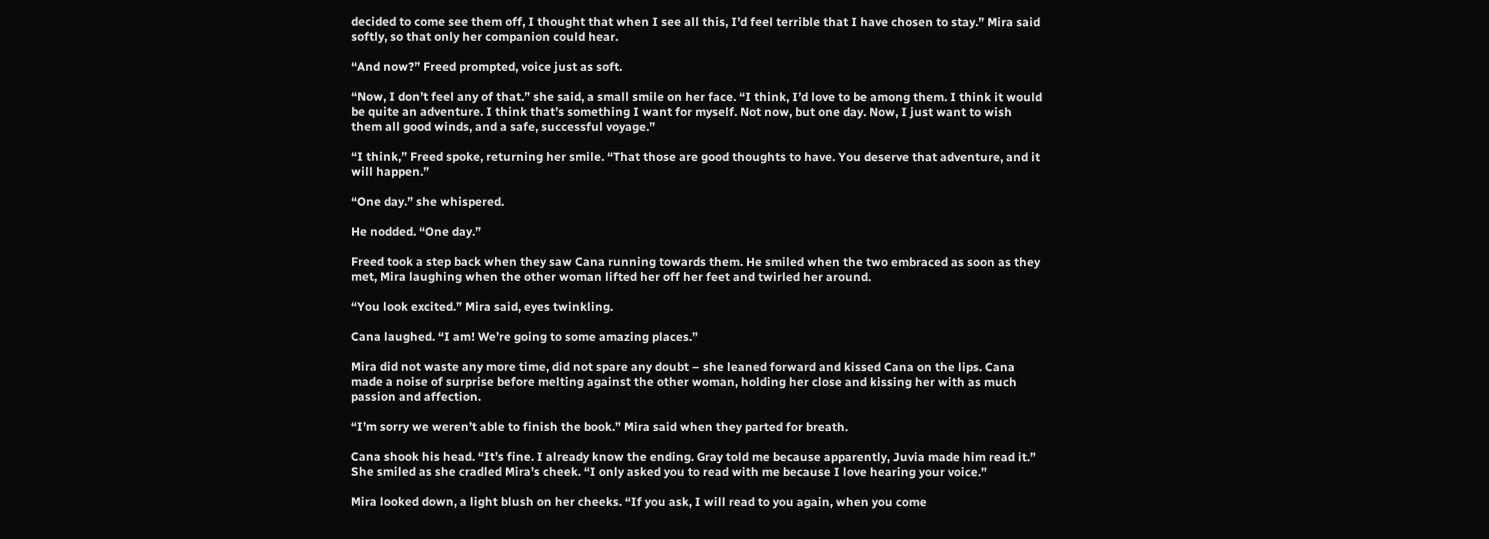decided to come see them off, I thought that when I see all this, I’d feel terrible that I have chosen to stay.” Mira said softly, so that only her companion could hear.

“And now?” Freed prompted, voice just as soft.

“Now, I don’t feel any of that.” she said, a small smile on her face. “I think, I’d love to be among them. I think it would be quite an adventure. I think that’s something I want for myself. Not now, but one day. Now, I just want to wish them all good winds, and a safe, successful voyage.”

“I think,” Freed spoke, returning her smile. “That those are good thoughts to have. You deserve that adventure, and it will happen.”

“One day.” she whispered.

He nodded. “One day.”

Freed took a step back when they saw Cana running towards them. He smiled when the two embraced as soon as they met, Mira laughing when the other woman lifted her off her feet and twirled her around.

“You look excited.” Mira said, eyes twinkling.

Cana laughed. “I am! We’re going to some amazing places.”

Mira did not waste any more time, did not spare any doubt – she leaned forward and kissed Cana on the lips. Cana made a noise of surprise before melting against the other woman, holding her close and kissing her with as much passion and affection.

“I’m sorry we weren’t able to finish the book.” Mira said when they parted for breath.

Cana shook his head. “It’s fine. I already know the ending. Gray told me because apparently, Juvia made him read it.” She smiled as she cradled Mira’s cheek. “I only asked you to read with me because I love hearing your voice.”

Mira looked down, a light blush on her cheeks. “If you ask, I will read to you again, when you come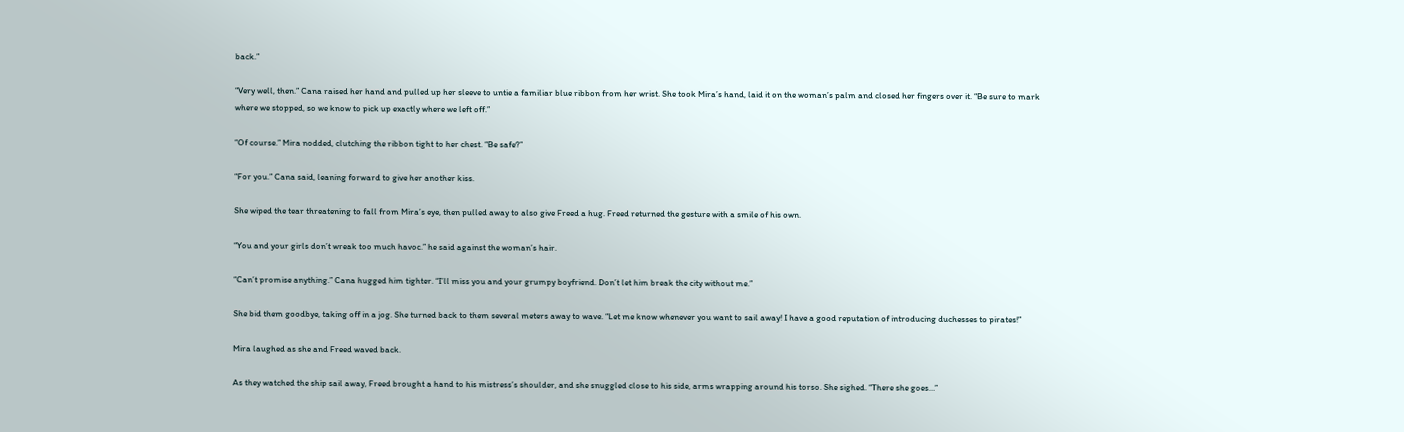back.”

“Very well, then.” Cana raised her hand and pulled up her sleeve to untie a familiar blue ribbon from her wrist. She took Mira’s hand, laid it on the woman’s palm and closed her fingers over it. “Be sure to mark where we stopped, so we know to pick up exactly where we left off.”

“Of course.” Mira nodded, clutching the ribbon tight to her chest. “Be safe?”

“For you.” Cana said, leaning forward to give her another kiss.

She wiped the tear threatening to fall from Mira’s eye, then pulled away to also give Freed a hug. Freed returned the gesture with a smile of his own.

“You and your girls don’t wreak too much havoc.” he said against the woman’s hair.

“Can’t promise anything.” Cana hugged him tighter. “I’ll miss you and your grumpy boyfriend. Don’t let him break the city without me.”

She bid them goodbye, taking off in a jog. She turned back to them several meters away to wave. “Let me know whenever you want to sail away! I have a good reputation of introducing duchesses to pirates!”

Mira laughed as she and Freed waved back.

As they watched the ship sail away, Freed brought a hand to his mistress’s shoulder, and she snuggled close to his side, arms wrapping around his torso. She sighed. “There she goes…”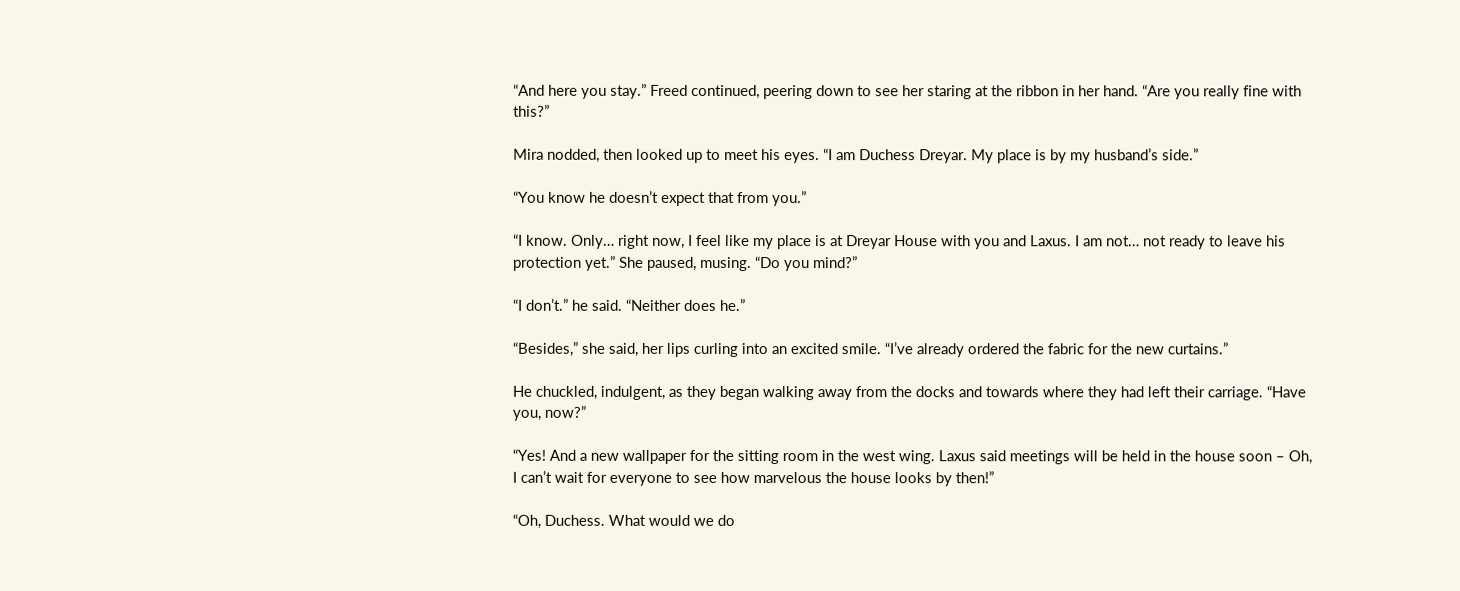“And here you stay.” Freed continued, peering down to see her staring at the ribbon in her hand. “Are you really fine with this?”

Mira nodded, then looked up to meet his eyes. “I am Duchess Dreyar. My place is by my husband’s side.”

“You know he doesn’t expect that from you.”

“I know. Only… right now, I feel like my place is at Dreyar House with you and Laxus. I am not… not ready to leave his protection yet.” She paused, musing. “Do you mind?”

“I don’t.” he said. “Neither does he.”

“Besides,” she said, her lips curling into an excited smile. “I’ve already ordered the fabric for the new curtains.”

He chuckled, indulgent, as they began walking away from the docks and towards where they had left their carriage. “Have you, now?”

“Yes! And a new wallpaper for the sitting room in the west wing. Laxus said meetings will be held in the house soon – Oh, I can’t wait for everyone to see how marvelous the house looks by then!”

“Oh, Duchess. What would we do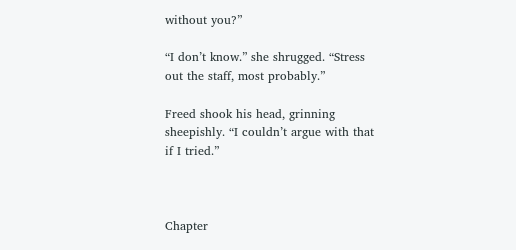without you?”

“I don’t know.” she shrugged. “Stress out the staff, most probably.”

Freed shook his head, grinning sheepishly. “I couldn’t argue with that if I tried.”



Chapter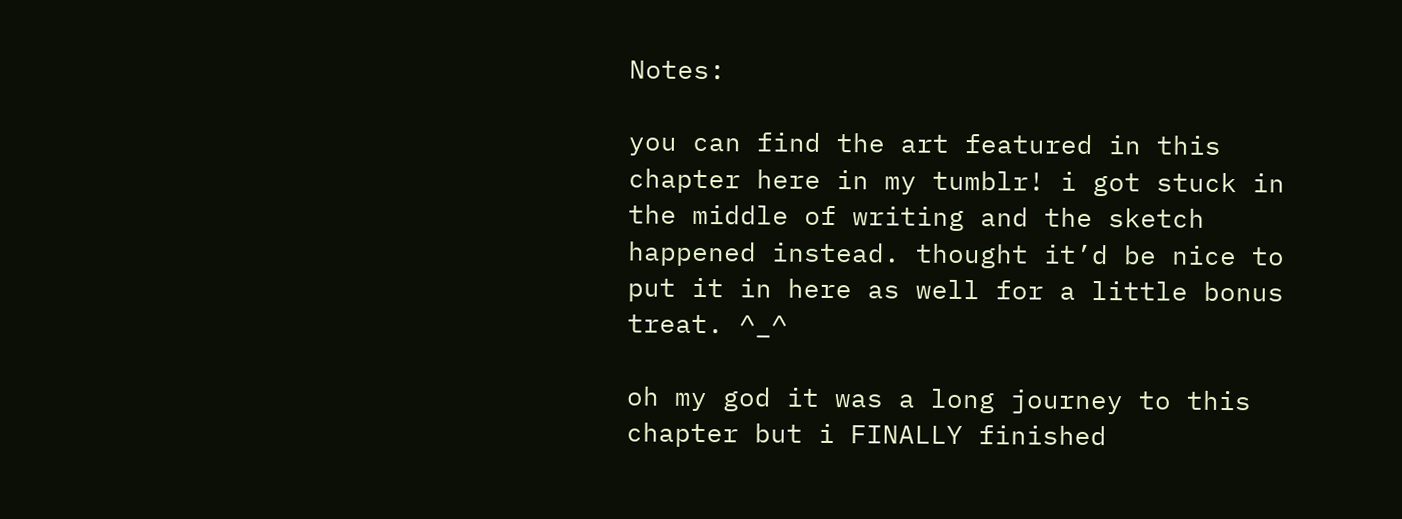Notes:

you can find the art featured in this chapter here in my tumblr! i got stuck in the middle of writing and the sketch happened instead. thought it’d be nice to put it in here as well for a little bonus treat. ^_^

oh my god it was a long journey to this chapter but i FINALLY finished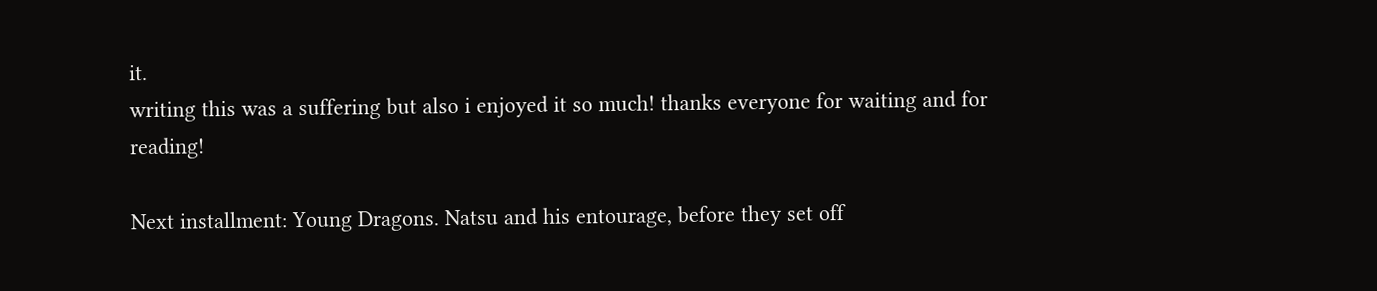it.
writing this was a suffering but also i enjoyed it so much! thanks everyone for waiting and for reading!

Next installment: Young Dragons. Natsu and his entourage, before they set off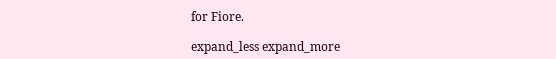for Fiore.

expand_less expand_more